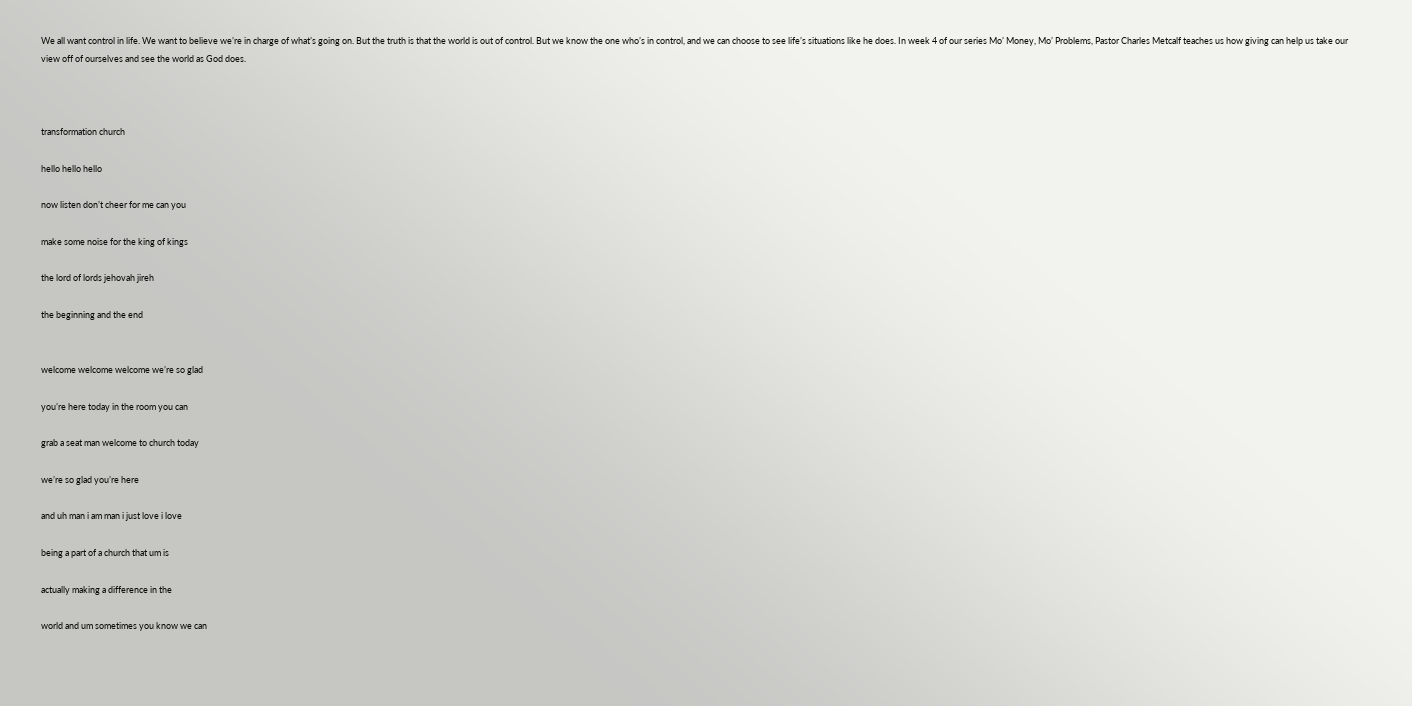We all want control in life. We want to believe we’re in charge of what’s going on. But the truth is that the world is out of control. But we know the one who’s in control, and we can choose to see life’s situations like he does. In week 4 of our series Mo’ Money, Mo’ Problems, Pastor Charles Metcalf teaches us how giving can help us take our view off of ourselves and see the world as God does.



transformation church

hello hello hello

now listen don’t cheer for me can you

make some noise for the king of kings

the lord of lords jehovah jireh

the beginning and the end


welcome welcome welcome we’re so glad

you’re here today in the room you can

grab a seat man welcome to church today

we’re so glad you’re here

and uh man i am man i just love i love

being a part of a church that um is

actually making a difference in the

world and um sometimes you know we can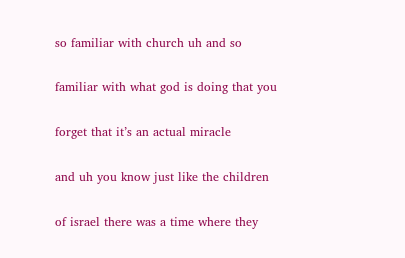so familiar with church uh and so

familiar with what god is doing that you

forget that it’s an actual miracle

and uh you know just like the children

of israel there was a time where they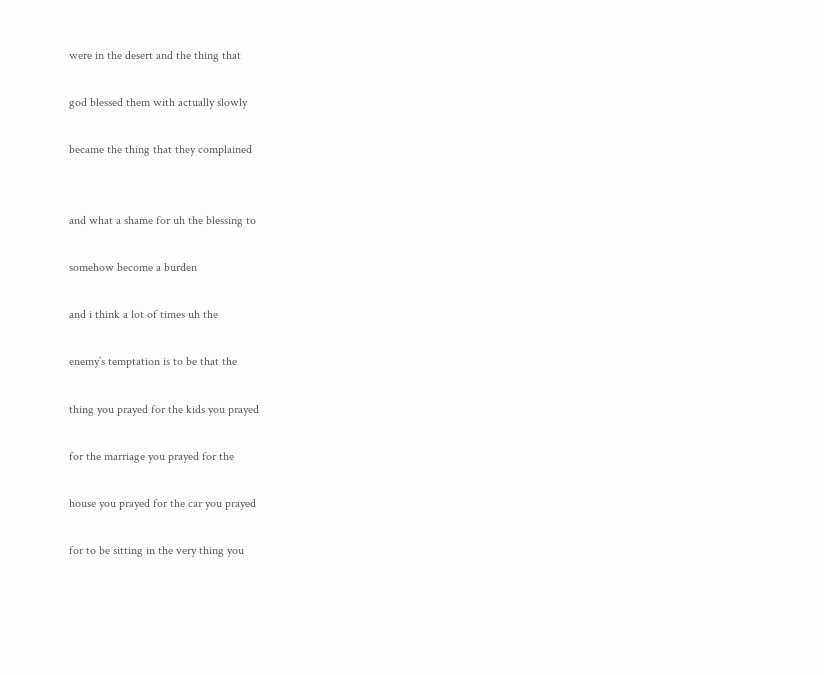were in the desert and the thing that

god blessed them with actually slowly

became the thing that they complained


and what a shame for uh the blessing to

somehow become a burden

and i think a lot of times uh the

enemy’s temptation is to be that the

thing you prayed for the kids you prayed

for the marriage you prayed for the

house you prayed for the car you prayed

for to be sitting in the very thing you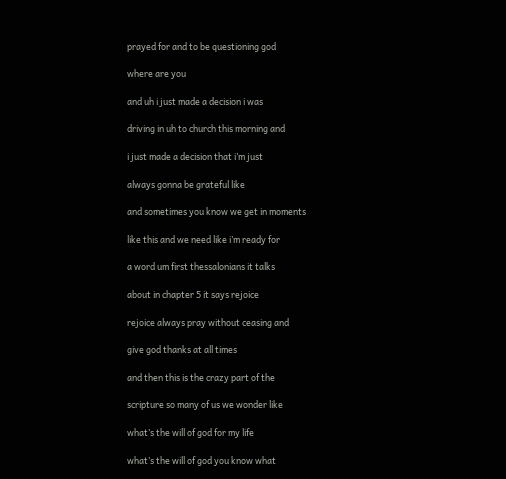prayed for and to be questioning god

where are you

and uh i just made a decision i was

driving in uh to church this morning and

i just made a decision that i’m just

always gonna be grateful like

and sometimes you know we get in moments

like this and we need like i’m ready for

a word um first thessalonians it talks

about in chapter 5 it says rejoice

rejoice always pray without ceasing and

give god thanks at all times

and then this is the crazy part of the

scripture so many of us we wonder like

what’s the will of god for my life

what’s the will of god you know what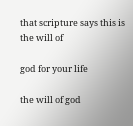that scripture says this is the will of

god for your life

the will of god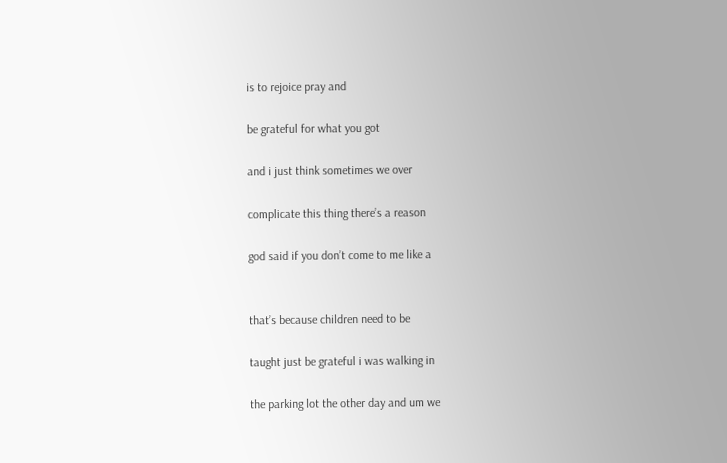is to rejoice pray and

be grateful for what you got

and i just think sometimes we over

complicate this thing there’s a reason

god said if you don’t come to me like a


that’s because children need to be

taught just be grateful i was walking in

the parking lot the other day and um we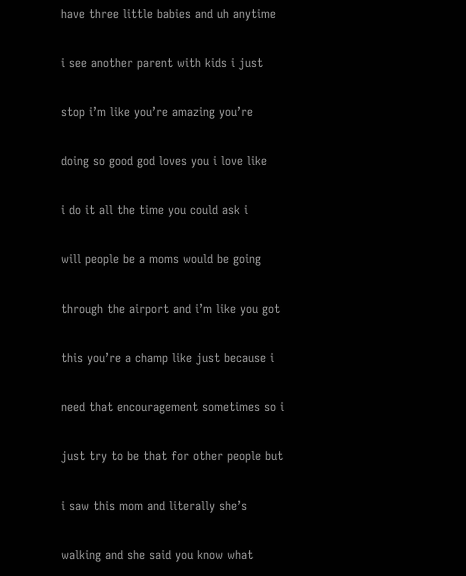have three little babies and uh anytime

i see another parent with kids i just

stop i’m like you’re amazing you’re

doing so good god loves you i love like

i do it all the time you could ask i

will people be a moms would be going

through the airport and i’m like you got

this you’re a champ like just because i

need that encouragement sometimes so i

just try to be that for other people but

i saw this mom and literally she’s

walking and she said you know what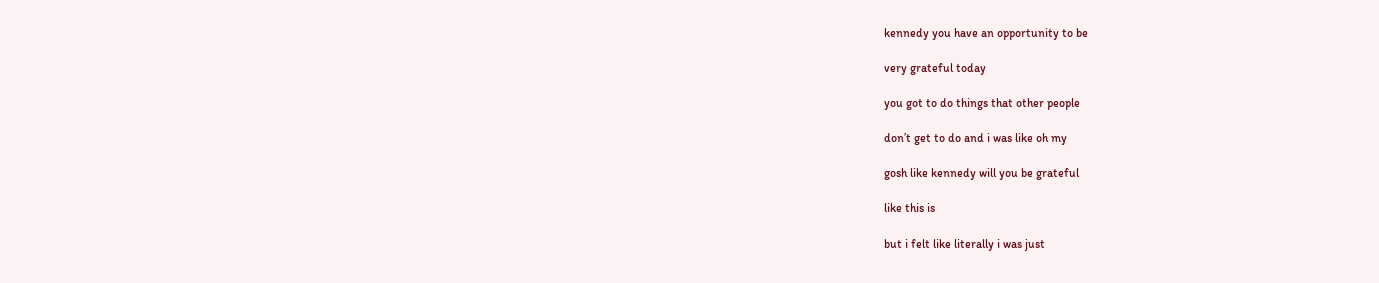kennedy you have an opportunity to be

very grateful today

you got to do things that other people

don’t get to do and i was like oh my

gosh like kennedy will you be grateful

like this is

but i felt like literally i was just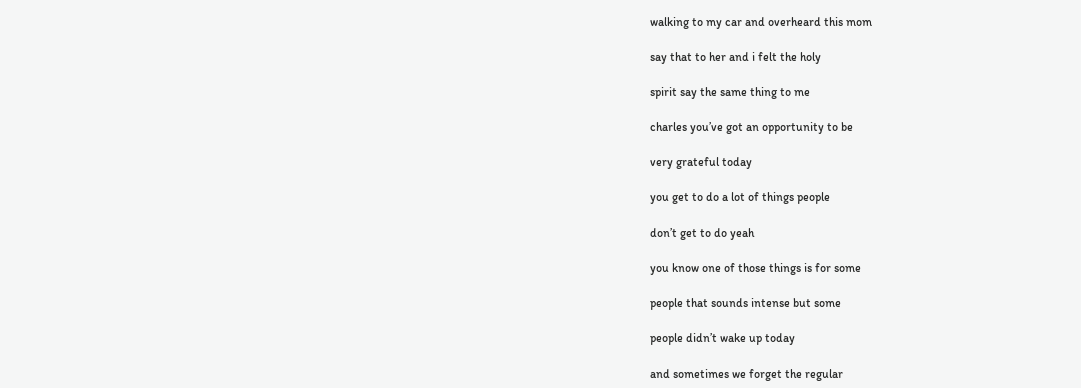walking to my car and overheard this mom

say that to her and i felt the holy

spirit say the same thing to me

charles you’ve got an opportunity to be

very grateful today

you get to do a lot of things people

don’t get to do yeah

you know one of those things is for some

people that sounds intense but some

people didn’t wake up today

and sometimes we forget the regular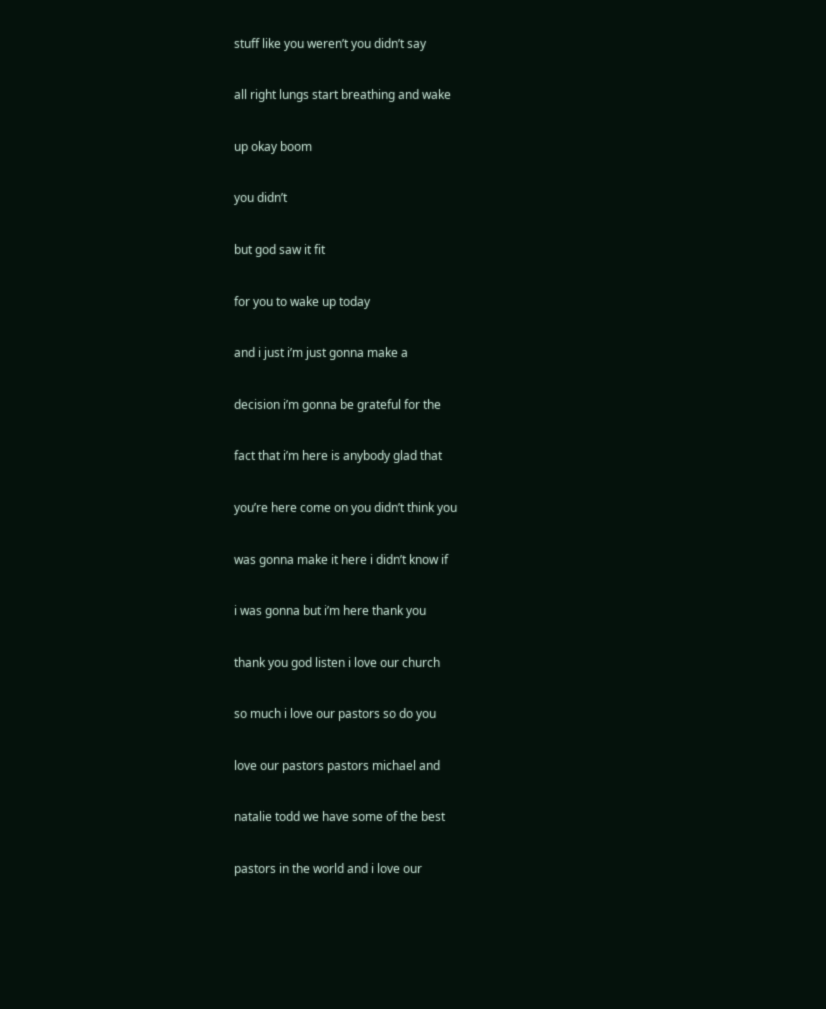stuff like you weren’t you didn’t say

all right lungs start breathing and wake

up okay boom

you didn’t

but god saw it fit

for you to wake up today

and i just i’m just gonna make a

decision i’m gonna be grateful for the

fact that i’m here is anybody glad that

you’re here come on you didn’t think you

was gonna make it here i didn’t know if

i was gonna but i’m here thank you

thank you god listen i love our church

so much i love our pastors so do you

love our pastors pastors michael and

natalie todd we have some of the best

pastors in the world and i love our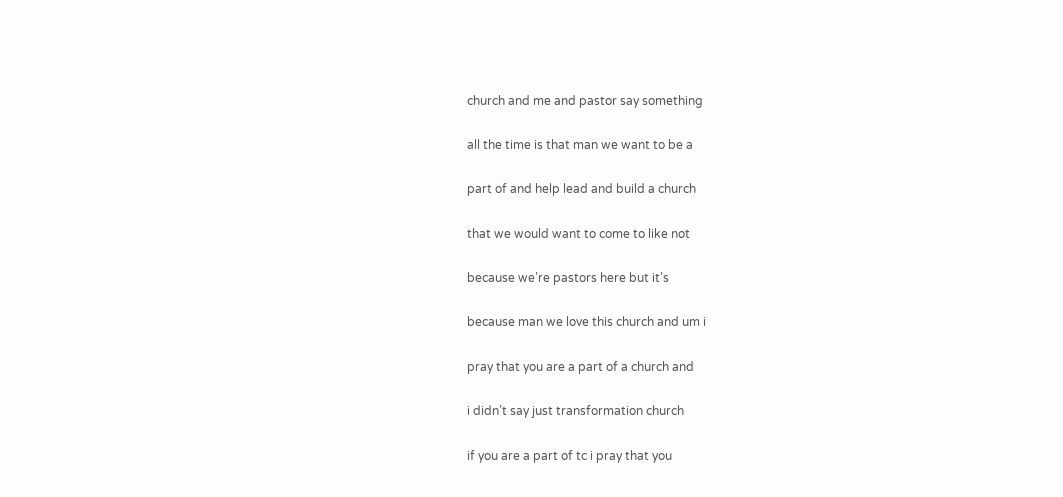church and me and pastor say something

all the time is that man we want to be a

part of and help lead and build a church

that we would want to come to like not

because we’re pastors here but it’s

because man we love this church and um i

pray that you are a part of a church and

i didn’t say just transformation church

if you are a part of tc i pray that you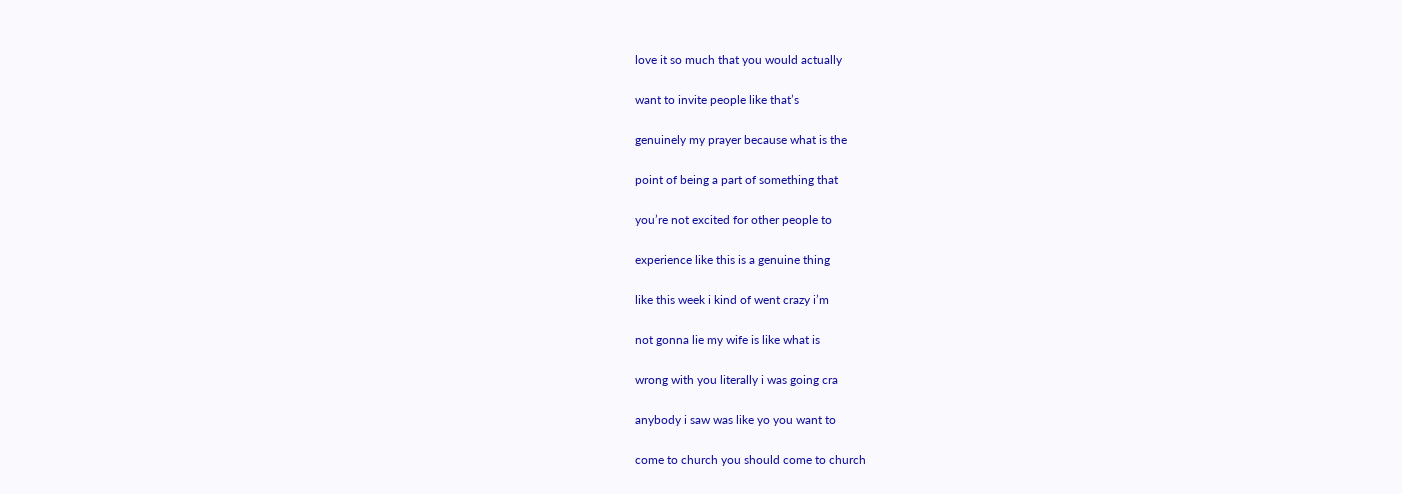love it so much that you would actually

want to invite people like that’s

genuinely my prayer because what is the

point of being a part of something that

you’re not excited for other people to

experience like this is a genuine thing

like this week i kind of went crazy i’m

not gonna lie my wife is like what is

wrong with you literally i was going cra

anybody i saw was like yo you want to

come to church you should come to church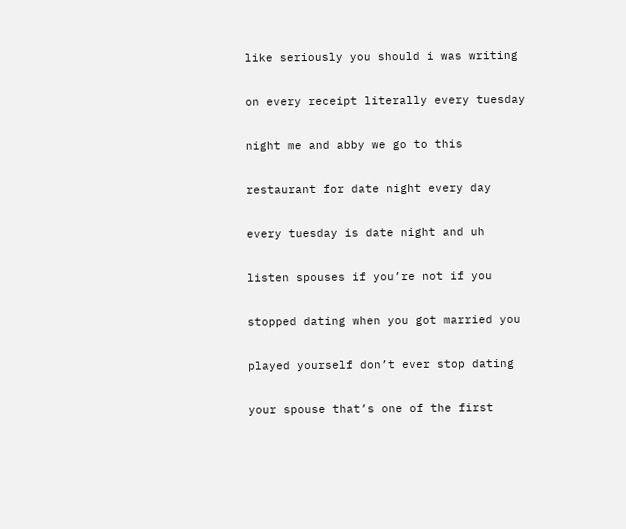like seriously you should i was writing

on every receipt literally every tuesday

night me and abby we go to this

restaurant for date night every day

every tuesday is date night and uh

listen spouses if you’re not if you

stopped dating when you got married you

played yourself don’t ever stop dating

your spouse that’s one of the first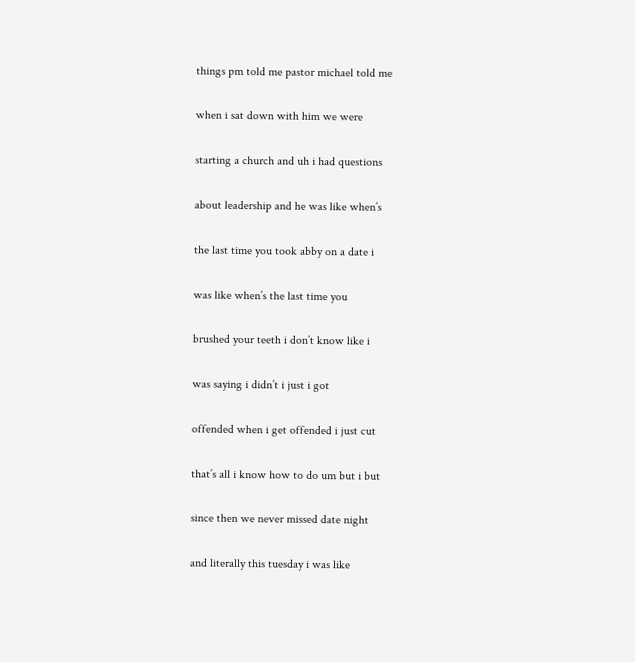things pm told me pastor michael told me

when i sat down with him we were

starting a church and uh i had questions

about leadership and he was like when’s

the last time you took abby on a date i

was like when’s the last time you

brushed your teeth i don’t know like i

was saying i didn’t i just i got

offended when i get offended i just cut

that’s all i know how to do um but i but

since then we never missed date night

and literally this tuesday i was like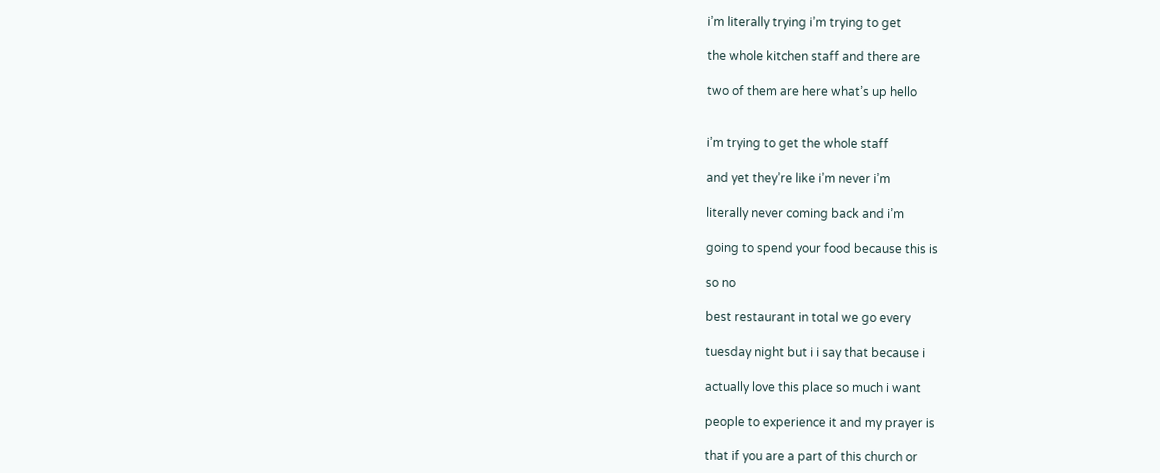i’m literally trying i’m trying to get

the whole kitchen staff and there are

two of them are here what’s up hello


i’m trying to get the whole staff

and yet they’re like i’m never i’m

literally never coming back and i’m

going to spend your food because this is

so no

best restaurant in total we go every

tuesday night but i i say that because i

actually love this place so much i want

people to experience it and my prayer is

that if you are a part of this church or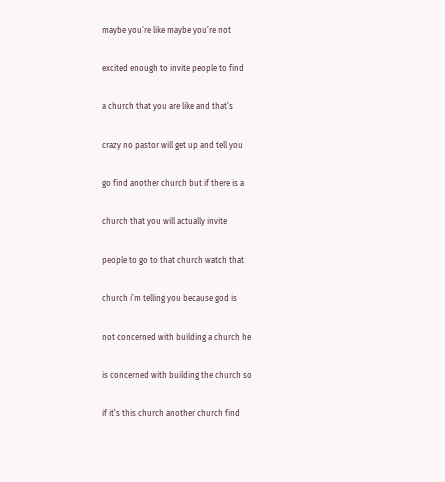maybe you’re like maybe you’re not

excited enough to invite people to find

a church that you are like and that’s

crazy no pastor will get up and tell you

go find another church but if there is a

church that you will actually invite

people to go to that church watch that

church i’m telling you because god is

not concerned with building a church he

is concerned with building the church so

if it’s this church another church find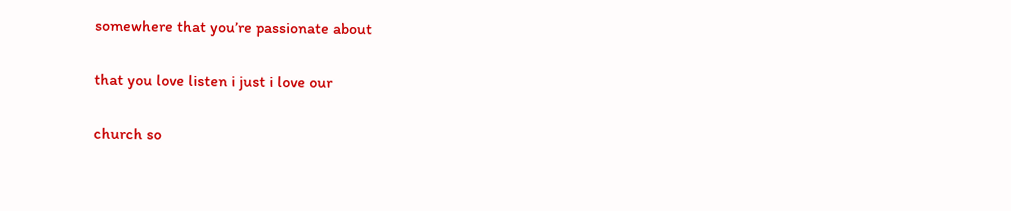somewhere that you’re passionate about

that you love listen i just i love our

church so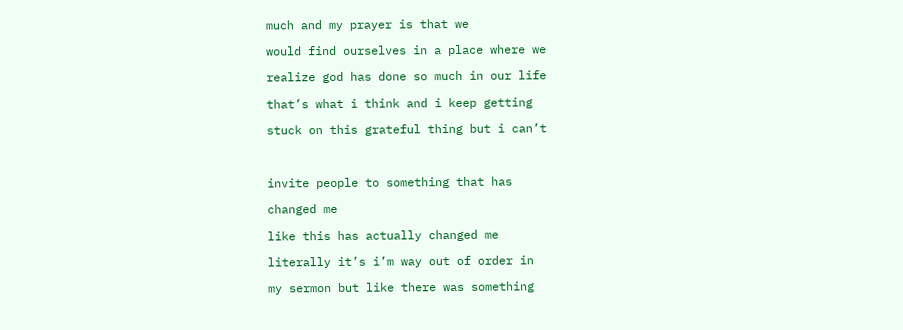much and my prayer is that we

would find ourselves in a place where we

realize god has done so much in our life

that’s what i think and i keep getting

stuck on this grateful thing but i can’t



invite people to something that has

changed me

like this has actually changed me

literally it’s i’m way out of order in

my sermon but like there was something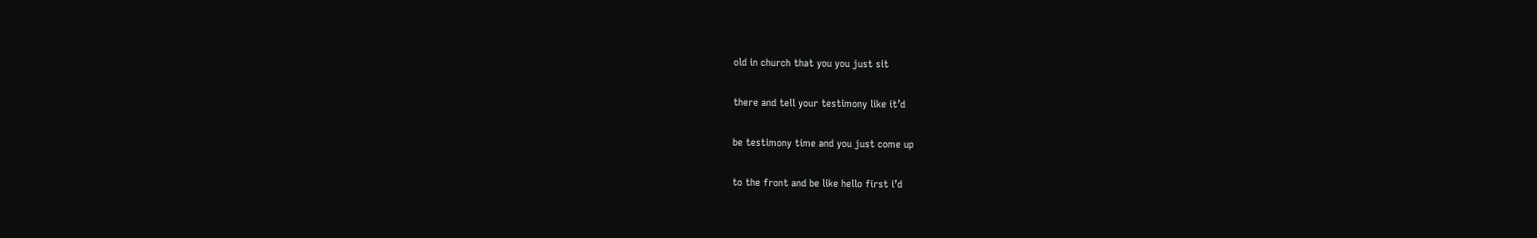old in church that you you just sit

there and tell your testimony like it’d

be testimony time and you just come up

to the front and be like hello first i’d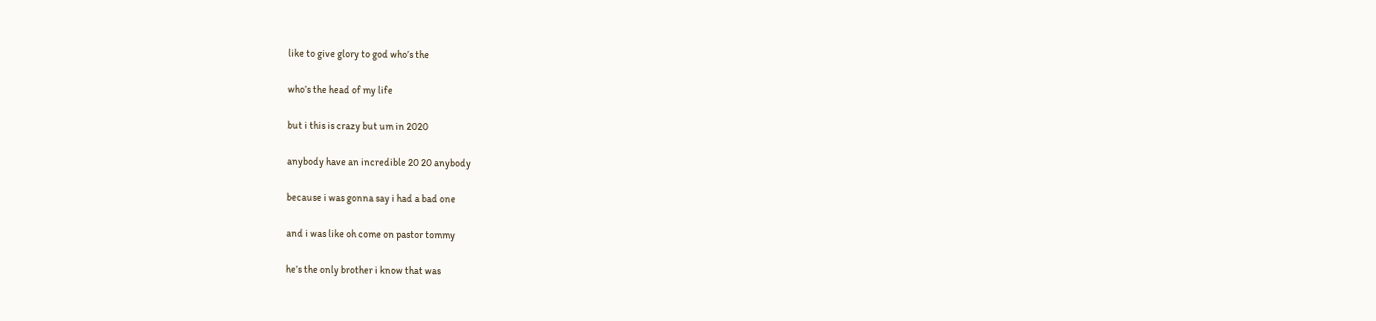like to give glory to god who’s the

who’s the head of my life

but i this is crazy but um in 2020

anybody have an incredible 20 20 anybody

because i was gonna say i had a bad one

and i was like oh come on pastor tommy

he’s the only brother i know that was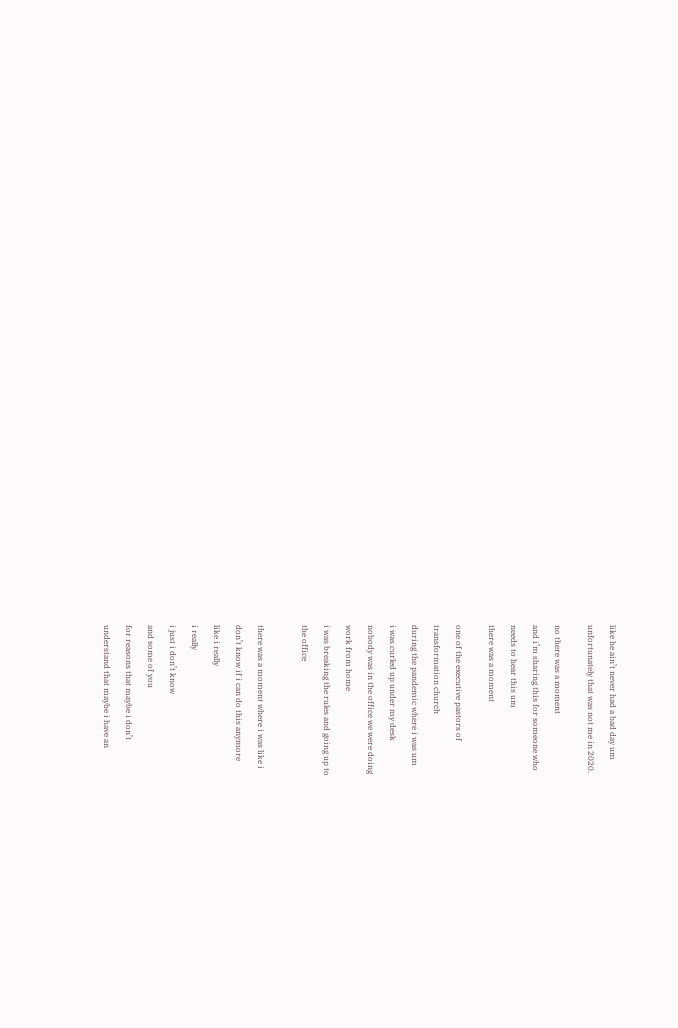like he ain’t never had a bad day um

unfortunately that was not me in 2020.


no there was a moment

and i’m sharing this for someone who

needs to hear this um

there was a moment


one of the executive pastors of

transformation church

during the pandemic where i was um

i was curled up under my desk

nobody was in the office we were doing

work from home

i was breaking the rules and going up to

the office



there was a moment where i was like i

don’t know if i can do this anymore

like i really

i really

i just i don’t know

and some of you

for reasons that maybe i don’t

understand that maybe i have an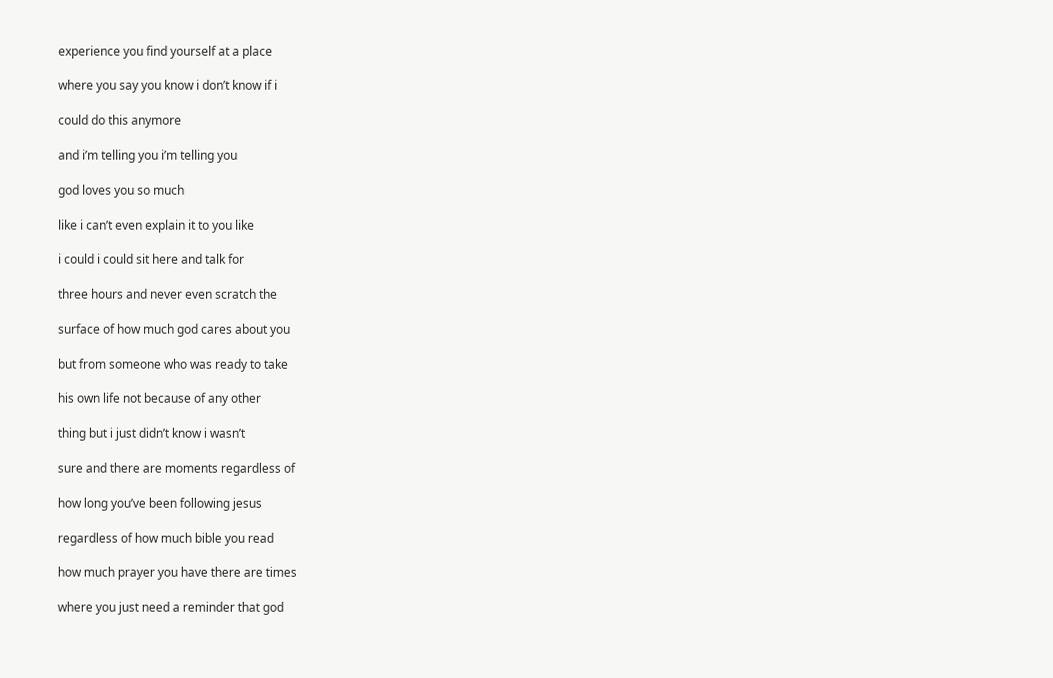experience you find yourself at a place

where you say you know i don’t know if i

could do this anymore

and i’m telling you i’m telling you

god loves you so much

like i can’t even explain it to you like

i could i could sit here and talk for

three hours and never even scratch the

surface of how much god cares about you

but from someone who was ready to take

his own life not because of any other

thing but i just didn’t know i wasn’t

sure and there are moments regardless of

how long you’ve been following jesus

regardless of how much bible you read

how much prayer you have there are times

where you just need a reminder that god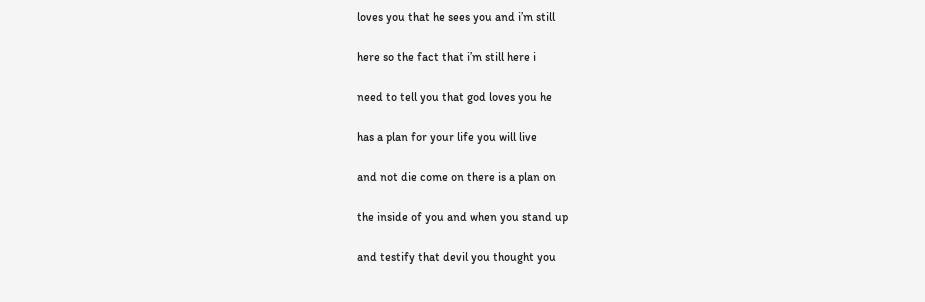loves you that he sees you and i’m still

here so the fact that i’m still here i

need to tell you that god loves you he

has a plan for your life you will live

and not die come on there is a plan on

the inside of you and when you stand up

and testify that devil you thought you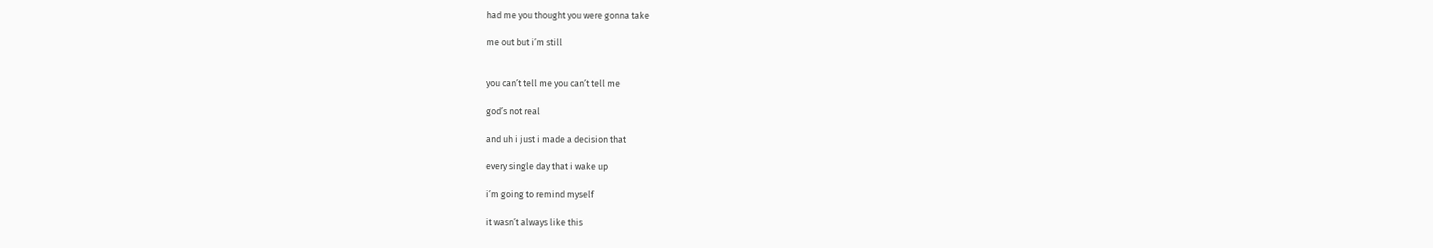had me you thought you were gonna take

me out but i’m still


you can’t tell me you can’t tell me

god’s not real

and uh i just i made a decision that

every single day that i wake up

i’m going to remind myself

it wasn’t always like this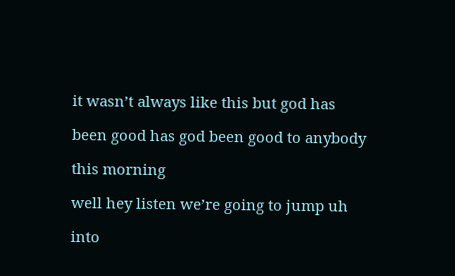it wasn’t always like this but god has

been good has god been good to anybody

this morning

well hey listen we’re going to jump uh

into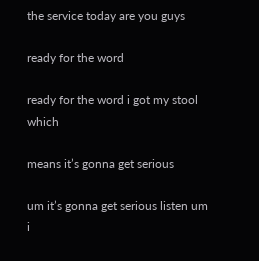the service today are you guys

ready for the word

ready for the word i got my stool which

means it’s gonna get serious

um it’s gonna get serious listen um i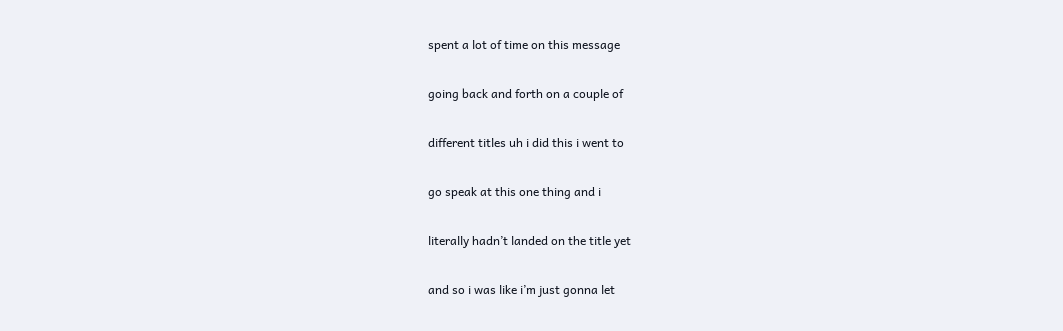spent a lot of time on this message

going back and forth on a couple of

different titles uh i did this i went to

go speak at this one thing and i

literally hadn’t landed on the title yet

and so i was like i’m just gonna let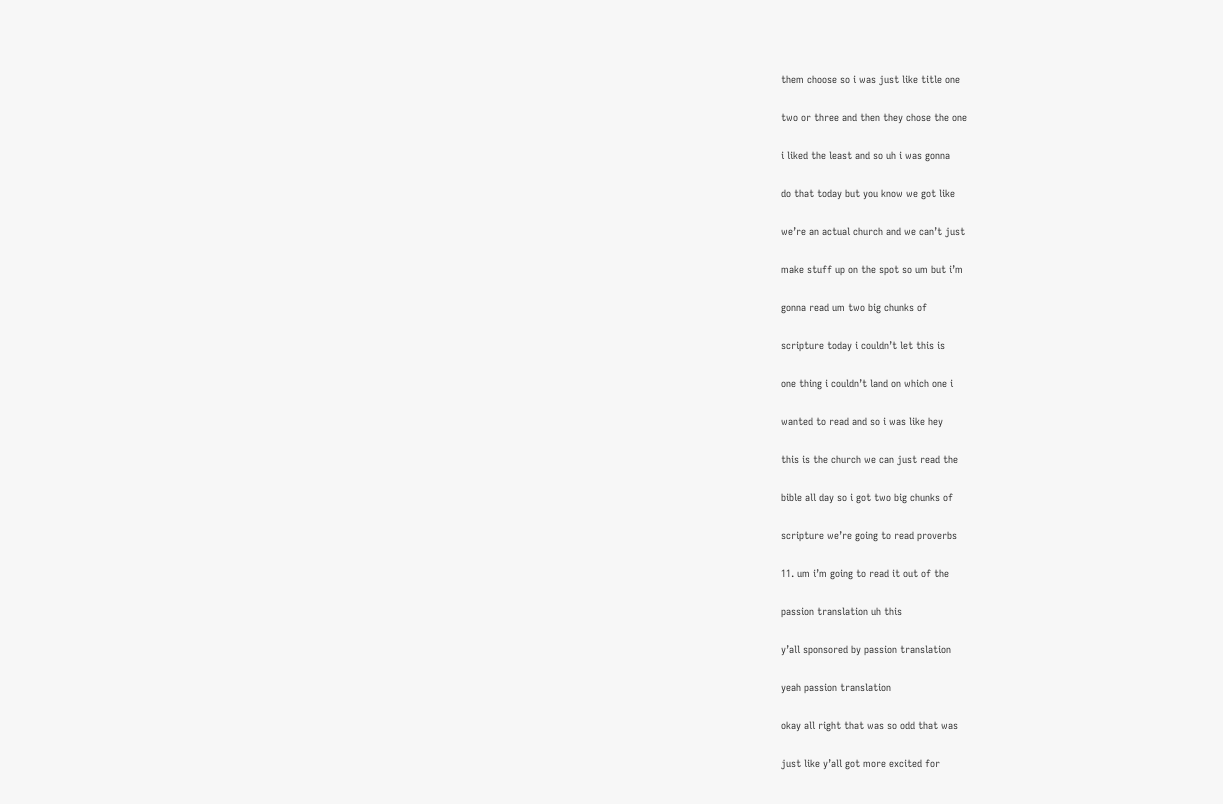them choose so i was just like title one

two or three and then they chose the one

i liked the least and so uh i was gonna

do that today but you know we got like

we’re an actual church and we can’t just

make stuff up on the spot so um but i’m

gonna read um two big chunks of

scripture today i couldn’t let this is

one thing i couldn’t land on which one i

wanted to read and so i was like hey

this is the church we can just read the

bible all day so i got two big chunks of

scripture we’re going to read proverbs

11. um i’m going to read it out of the

passion translation uh this

y’all sponsored by passion translation

yeah passion translation

okay all right that was so odd that was

just like y’all got more excited for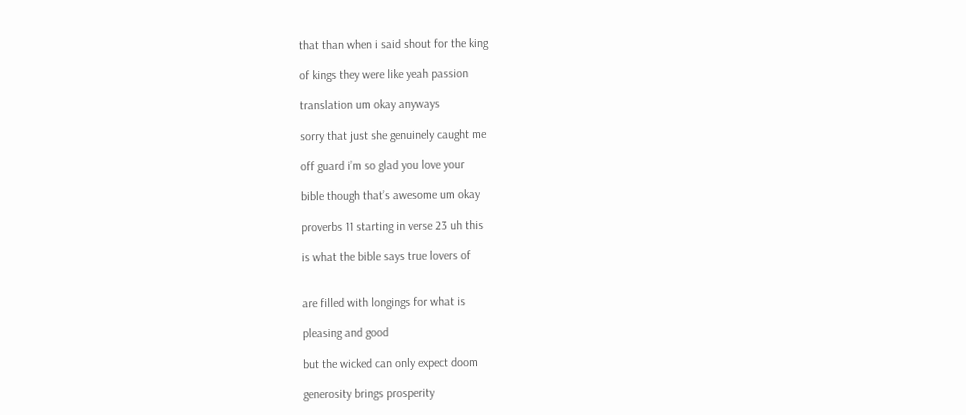that than when i said shout for the king

of kings they were like yeah passion

translation um okay anyways

sorry that just she genuinely caught me

off guard i’m so glad you love your

bible though that’s awesome um okay

proverbs 11 starting in verse 23 uh this

is what the bible says true lovers of


are filled with longings for what is

pleasing and good

but the wicked can only expect doom

generosity brings prosperity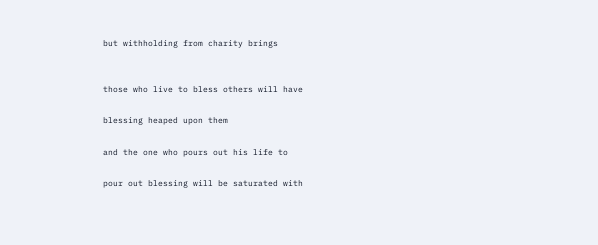but withholding from charity brings


those who live to bless others will have

blessing heaped upon them

and the one who pours out his life to

pour out blessing will be saturated with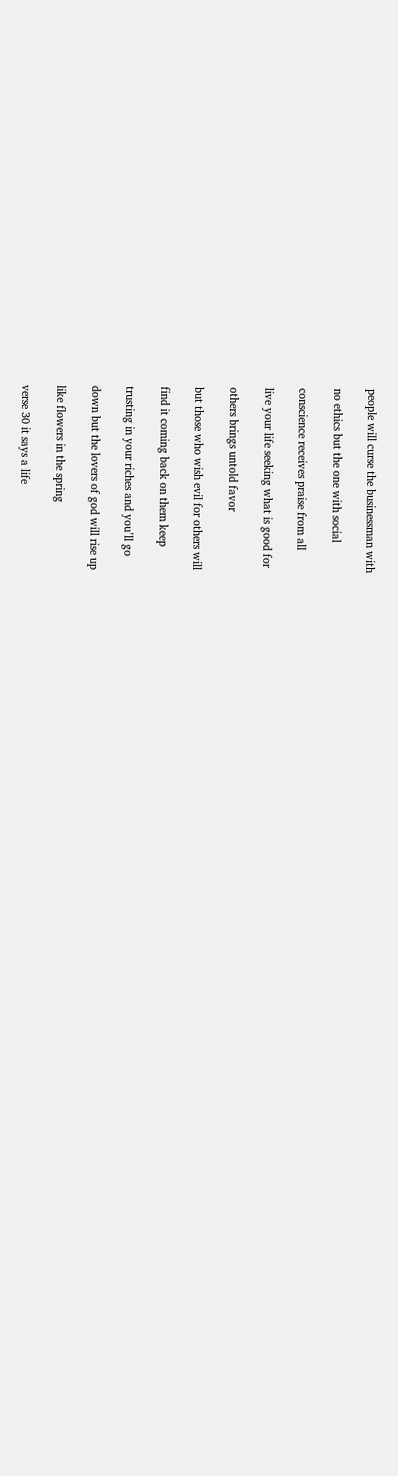people will curse the businessman with

no ethics but the one with social

conscience receives praise from all

live your life seeking what is good for

others brings untold favor

but those who wish evil for others will

find it coming back on them keep

trusting in your riches and you’ll go

down but the lovers of god will rise up

like flowers in the spring

verse 30 it says a life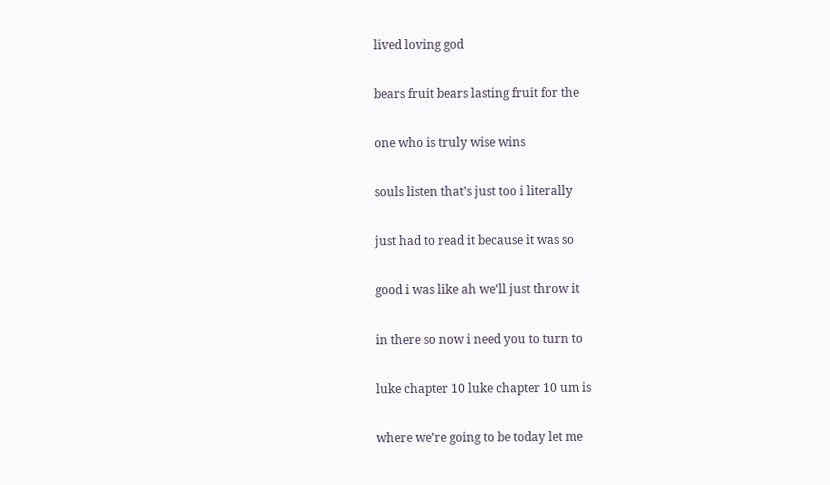lived loving god

bears fruit bears lasting fruit for the

one who is truly wise wins

souls listen that’s just too i literally

just had to read it because it was so

good i was like ah we’ll just throw it

in there so now i need you to turn to

luke chapter 10 luke chapter 10 um is

where we’re going to be today let me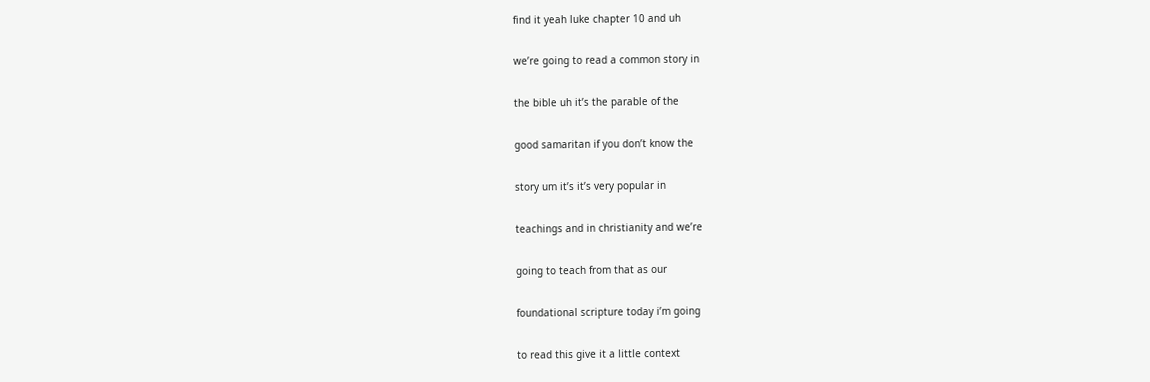find it yeah luke chapter 10 and uh

we’re going to read a common story in

the bible uh it’s the parable of the

good samaritan if you don’t know the

story um it’s it’s very popular in

teachings and in christianity and we’re

going to teach from that as our

foundational scripture today i’m going

to read this give it a little context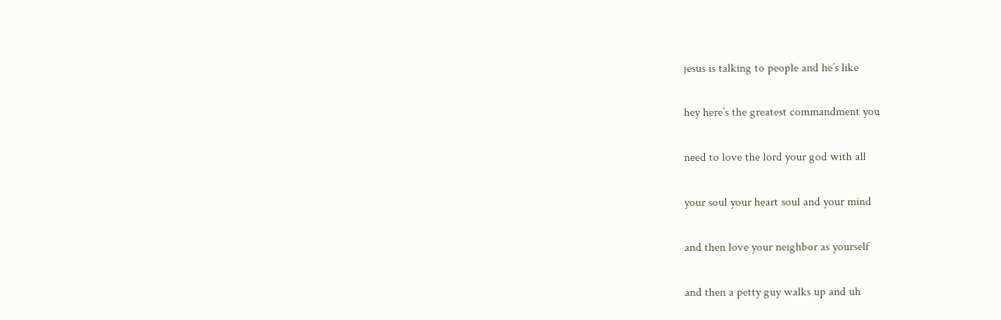jesus is talking to people and he’s like

hey here’s the greatest commandment you

need to love the lord your god with all

your soul your heart soul and your mind

and then love your neighbor as yourself

and then a petty guy walks up and uh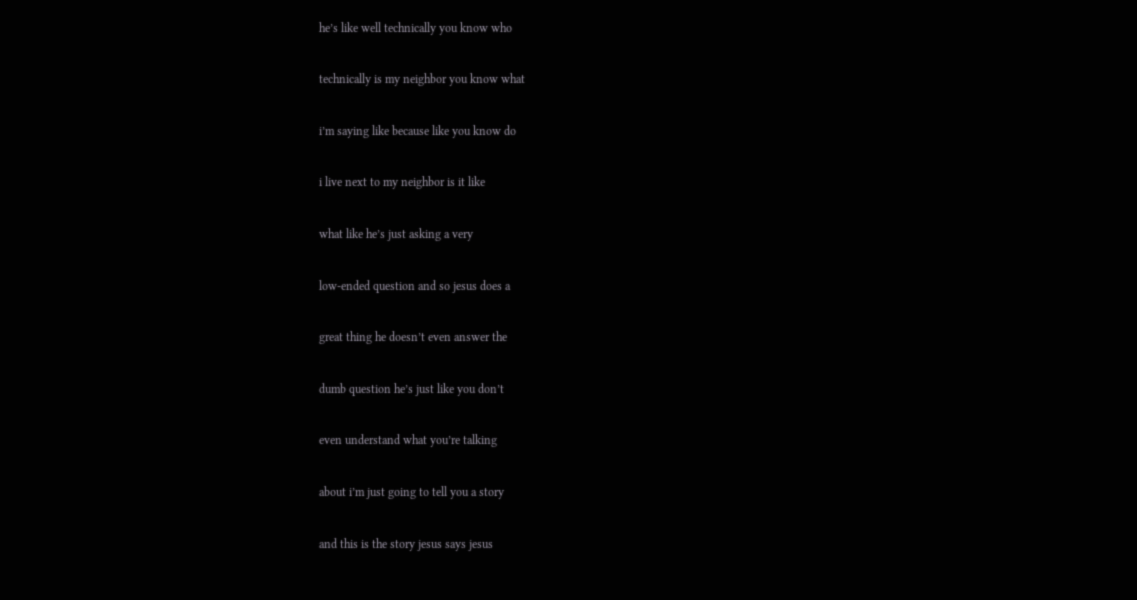he’s like well technically you know who

technically is my neighbor you know what

i’m saying like because like you know do

i live next to my neighbor is it like

what like he’s just asking a very

low-ended question and so jesus does a

great thing he doesn’t even answer the

dumb question he’s just like you don’t

even understand what you’re talking

about i’m just going to tell you a story

and this is the story jesus says jesus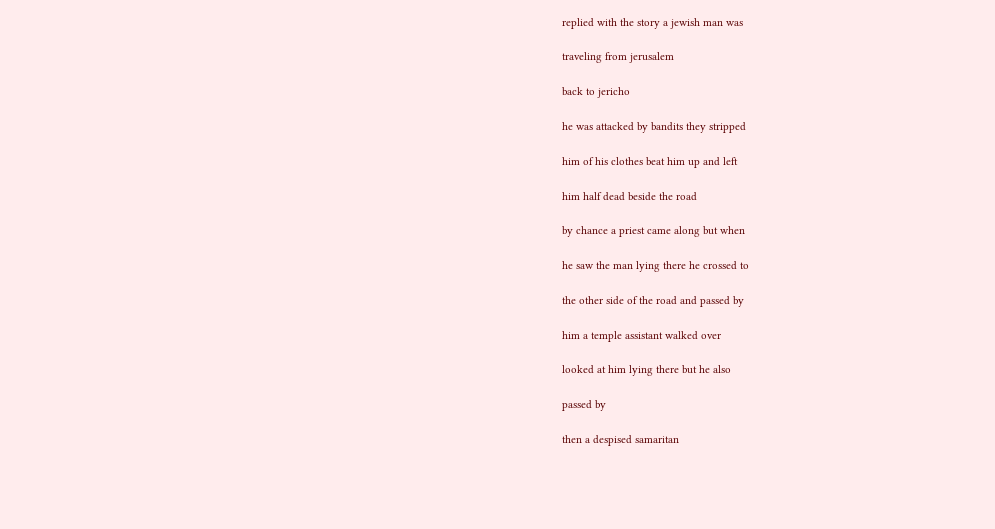replied with the story a jewish man was

traveling from jerusalem

back to jericho

he was attacked by bandits they stripped

him of his clothes beat him up and left

him half dead beside the road

by chance a priest came along but when

he saw the man lying there he crossed to

the other side of the road and passed by

him a temple assistant walked over

looked at him lying there but he also

passed by

then a despised samaritan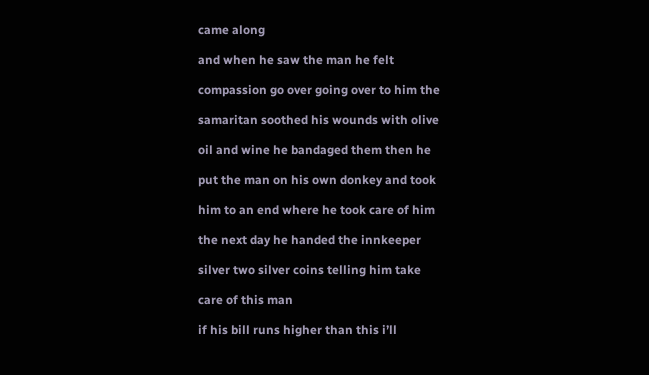came along

and when he saw the man he felt

compassion go over going over to him the

samaritan soothed his wounds with olive

oil and wine he bandaged them then he

put the man on his own donkey and took

him to an end where he took care of him

the next day he handed the innkeeper

silver two silver coins telling him take

care of this man

if his bill runs higher than this i’ll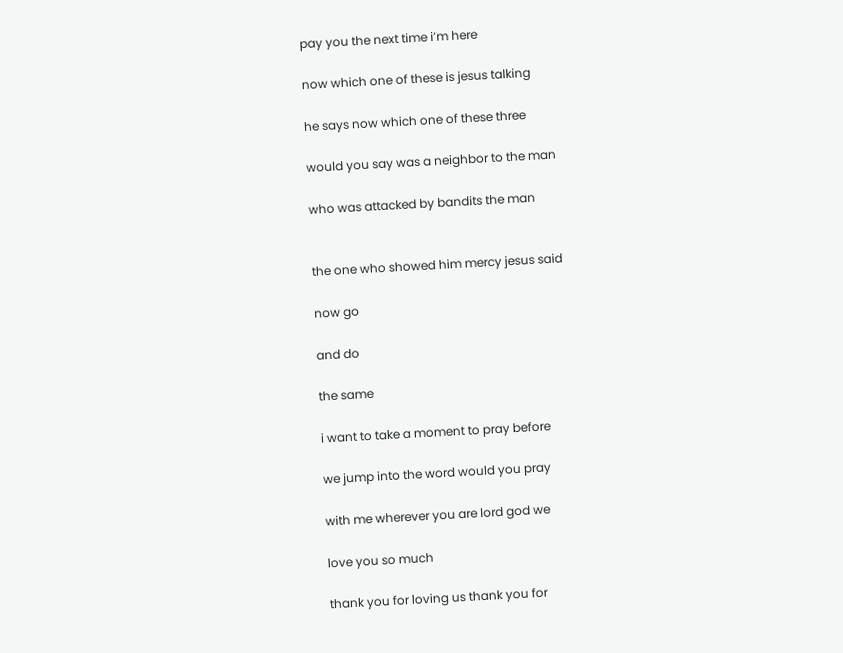pay you the next time i’m here

now which one of these is jesus talking

he says now which one of these three

would you say was a neighbor to the man

who was attacked by bandits the man


the one who showed him mercy jesus said

now go

and do

the same

i want to take a moment to pray before

we jump into the word would you pray

with me wherever you are lord god we

love you so much

thank you for loving us thank you for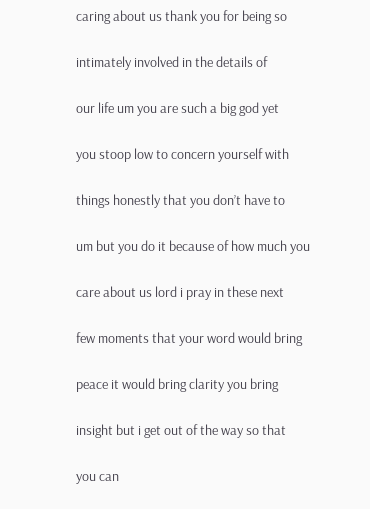caring about us thank you for being so

intimately involved in the details of

our life um you are such a big god yet

you stoop low to concern yourself with

things honestly that you don’t have to

um but you do it because of how much you

care about us lord i pray in these next

few moments that your word would bring

peace it would bring clarity you bring

insight but i get out of the way so that

you can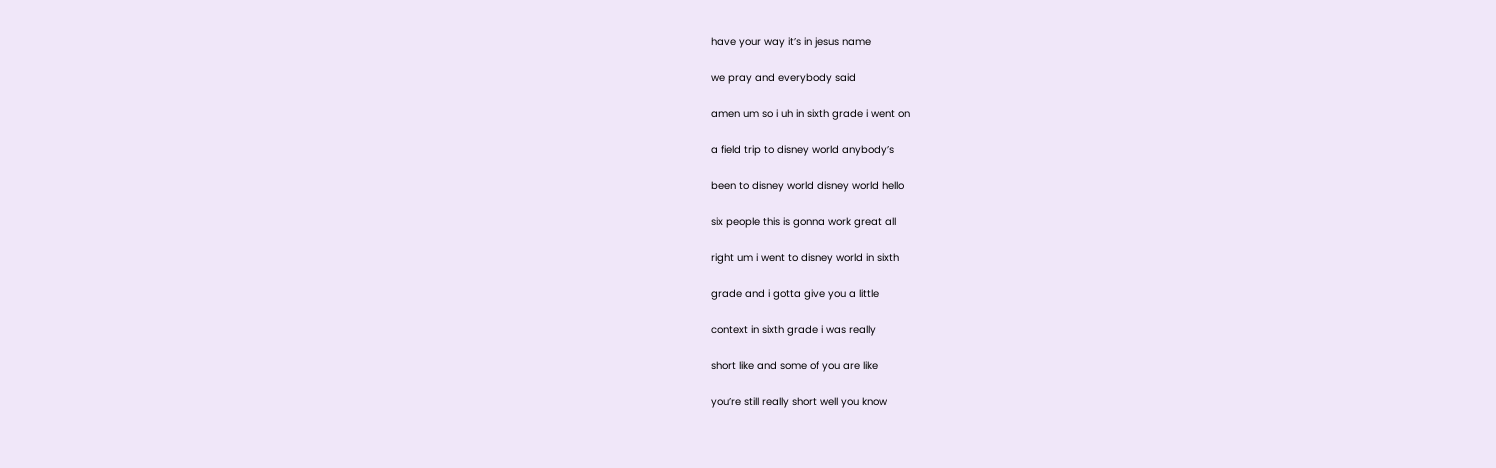have your way it’s in jesus name

we pray and everybody said

amen um so i uh in sixth grade i went on

a field trip to disney world anybody’s

been to disney world disney world hello

six people this is gonna work great all

right um i went to disney world in sixth

grade and i gotta give you a little

context in sixth grade i was really

short like and some of you are like

you’re still really short well you know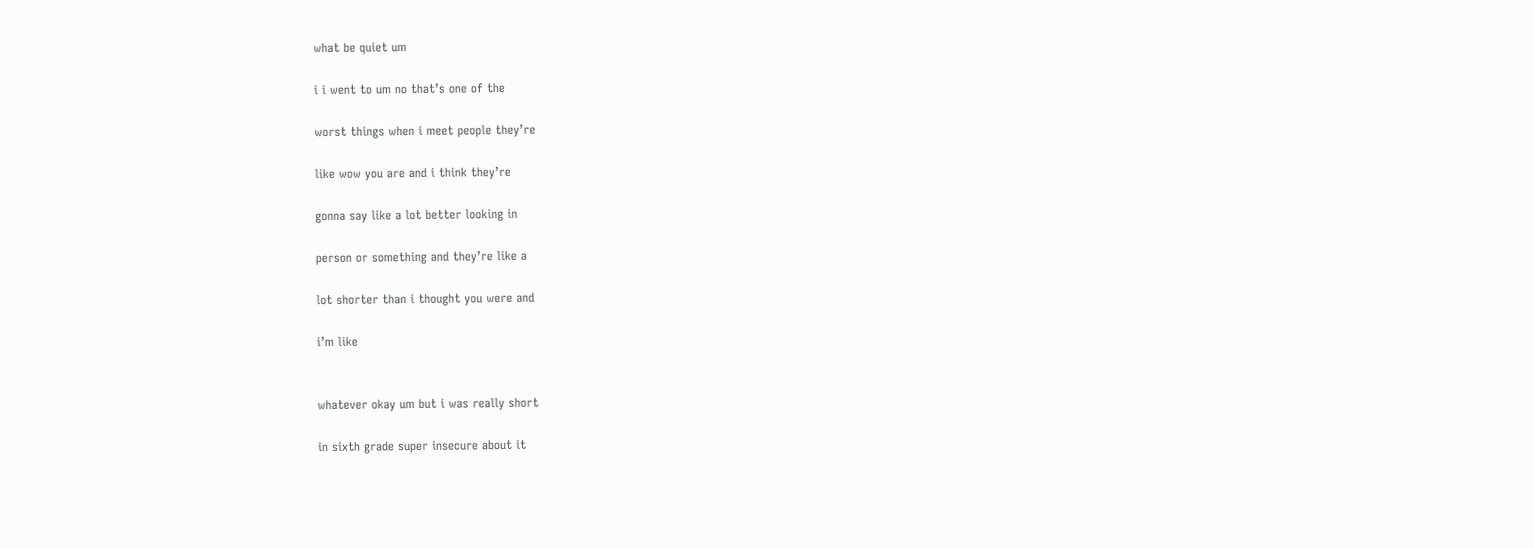what be quiet um

i i went to um no that’s one of the

worst things when i meet people they’re

like wow you are and i think they’re

gonna say like a lot better looking in

person or something and they’re like a

lot shorter than i thought you were and

i’m like


whatever okay um but i was really short

in sixth grade super insecure about it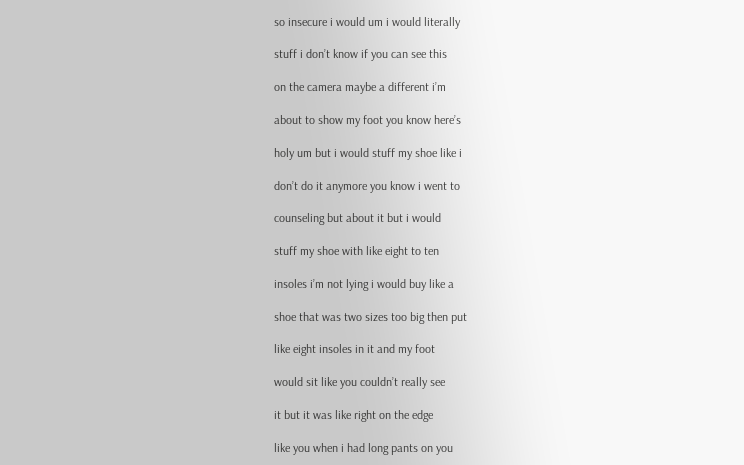so insecure i would um i would literally

stuff i don’t know if you can see this

on the camera maybe a different i’m

about to show my foot you know here’s

holy um but i would stuff my shoe like i

don’t do it anymore you know i went to

counseling but about it but i would

stuff my shoe with like eight to ten

insoles i’m not lying i would buy like a

shoe that was two sizes too big then put

like eight insoles in it and my foot

would sit like you couldn’t really see

it but it was like right on the edge

like you when i had long pants on you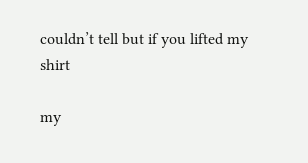couldn’t tell but if you lifted my shirt

my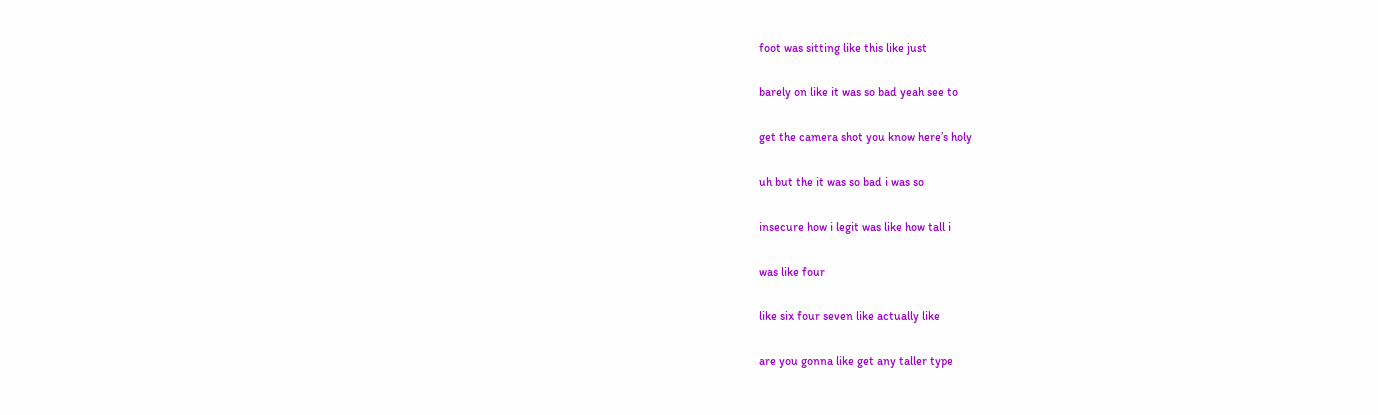foot was sitting like this like just

barely on like it was so bad yeah see to

get the camera shot you know here’s holy

uh but the it was so bad i was so

insecure how i legit was like how tall i

was like four

like six four seven like actually like

are you gonna like get any taller type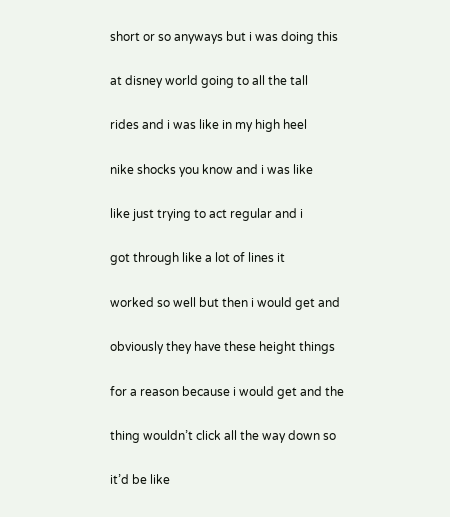short or so anyways but i was doing this

at disney world going to all the tall

rides and i was like in my high heel

nike shocks you know and i was like

like just trying to act regular and i

got through like a lot of lines it

worked so well but then i would get and

obviously they have these height things

for a reason because i would get and the

thing wouldn’t click all the way down so

it’d be like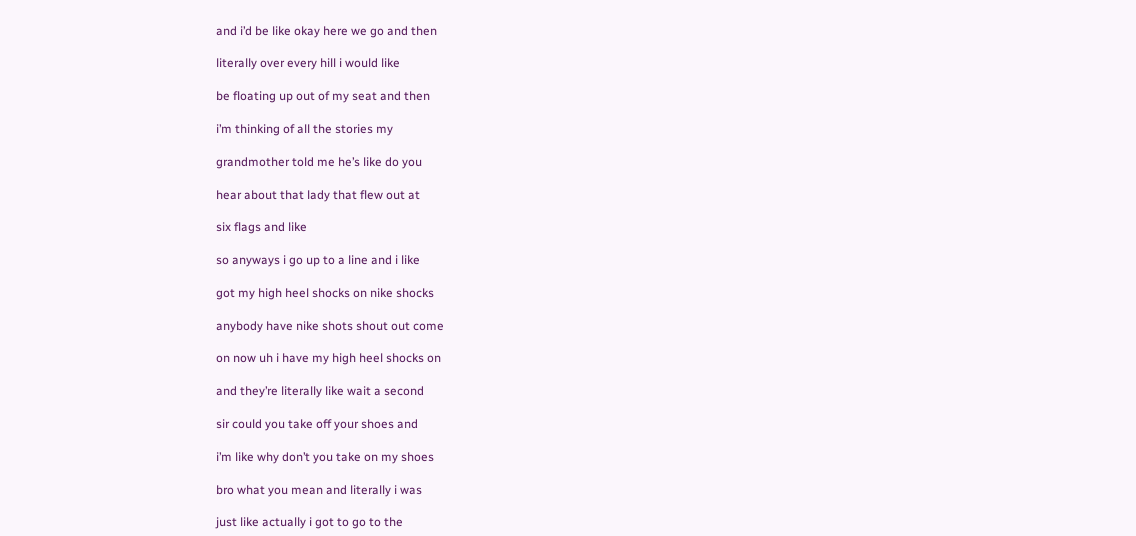and i’d be like okay here we go and then

literally over every hill i would like

be floating up out of my seat and then

i’m thinking of all the stories my

grandmother told me he’s like do you

hear about that lady that flew out at

six flags and like

so anyways i go up to a line and i like

got my high heel shocks on nike shocks

anybody have nike shots shout out come

on now uh i have my high heel shocks on

and they’re literally like wait a second

sir could you take off your shoes and

i’m like why don’t you take on my shoes

bro what you mean and literally i was

just like actually i got to go to the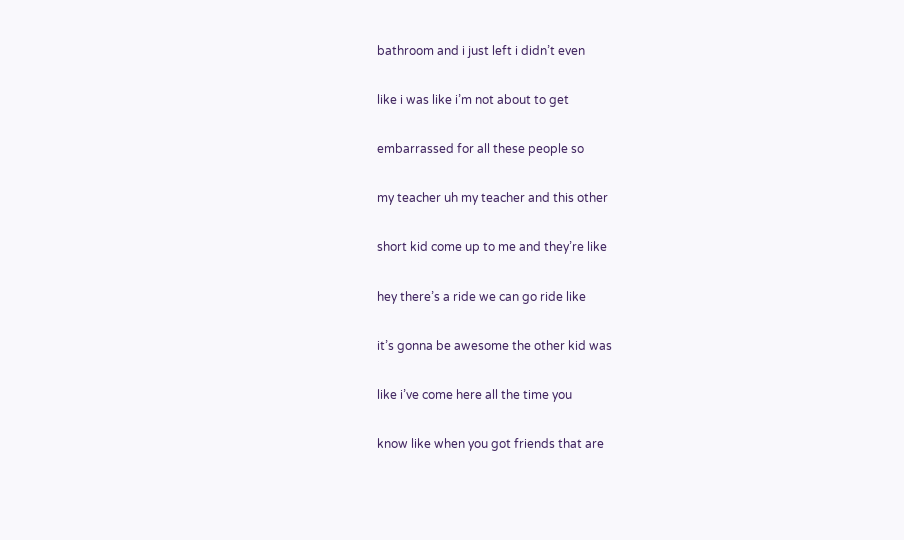bathroom and i just left i didn’t even

like i was like i’m not about to get

embarrassed for all these people so

my teacher uh my teacher and this other

short kid come up to me and they’re like

hey there’s a ride we can go ride like

it’s gonna be awesome the other kid was

like i’ve come here all the time you

know like when you got friends that are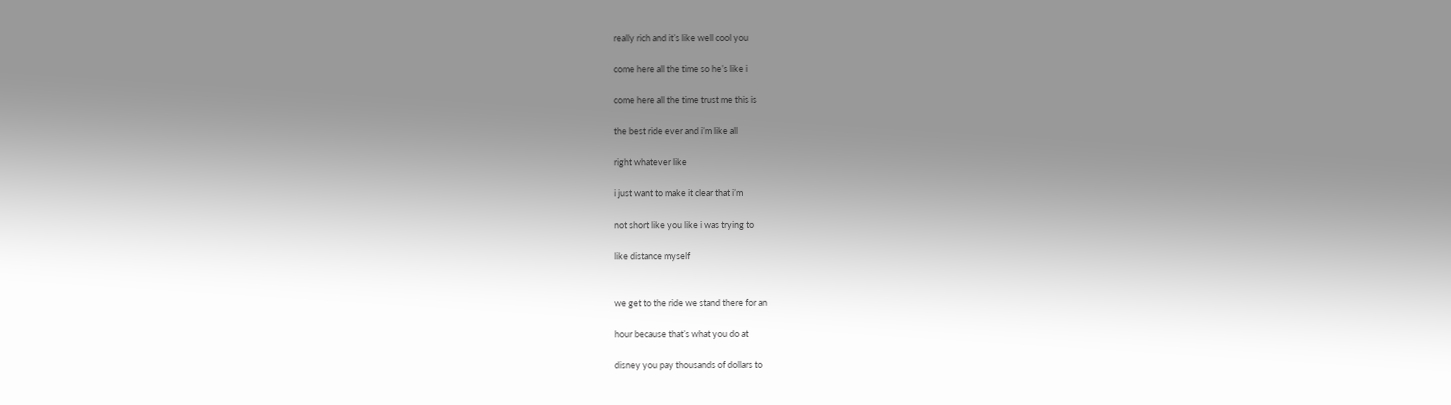really rich and it’s like well cool you

come here all the time so he’s like i

come here all the time trust me this is

the best ride ever and i’m like all

right whatever like

i just want to make it clear that i’m

not short like you like i was trying to

like distance myself


we get to the ride we stand there for an

hour because that’s what you do at

disney you pay thousands of dollars to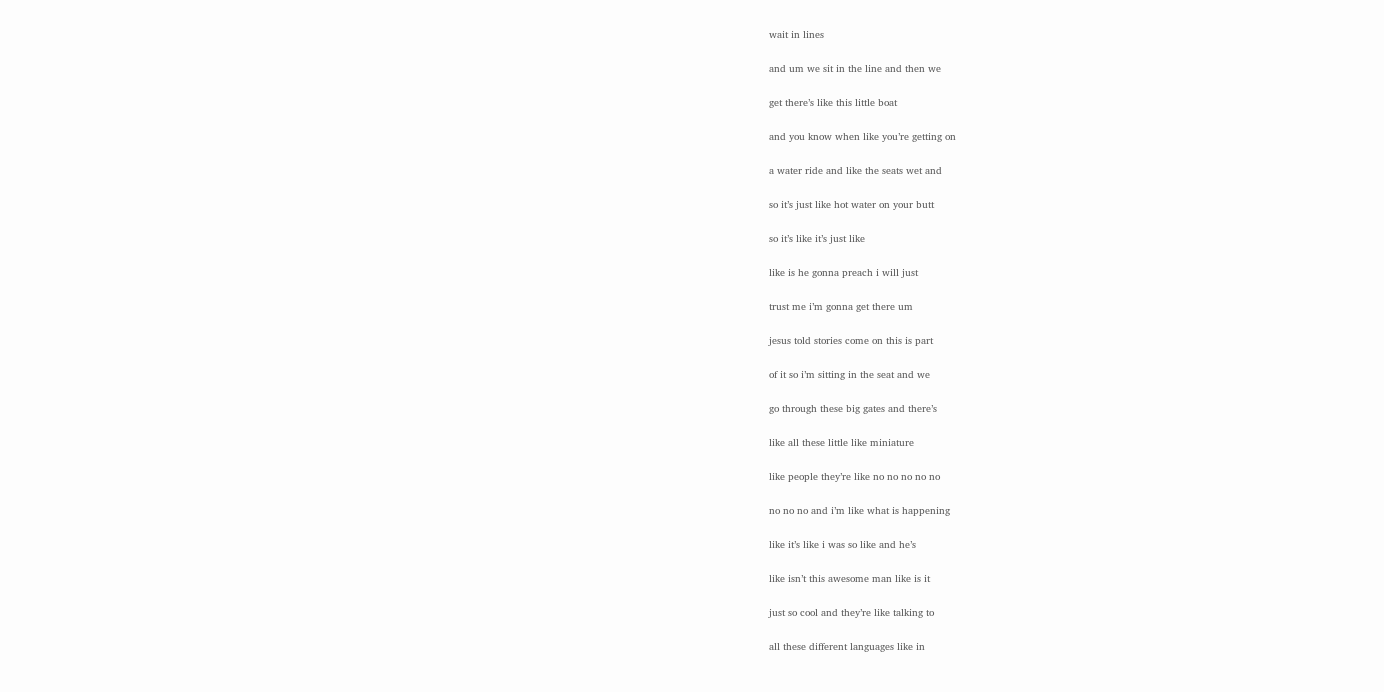wait in lines

and um we sit in the line and then we

get there’s like this little boat

and you know when like you’re getting on

a water ride and like the seats wet and

so it’s just like hot water on your butt

so it’s like it’s just like

like is he gonna preach i will just

trust me i’m gonna get there um

jesus told stories come on this is part

of it so i’m sitting in the seat and we

go through these big gates and there’s

like all these little like miniature

like people they’re like no no no no no

no no no and i’m like what is happening

like it’s like i was so like and he’s

like isn’t this awesome man like is it

just so cool and they’re like talking to

all these different languages like in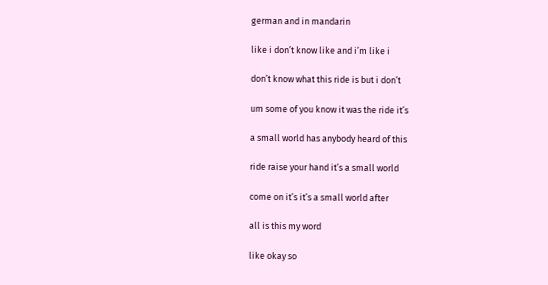german and in mandarin

like i don’t know like and i’m like i

don’t know what this ride is but i don’t

um some of you know it was the ride it’s

a small world has anybody heard of this

ride raise your hand it’s a small world

come on it’s it’s a small world after

all is this my word

like okay so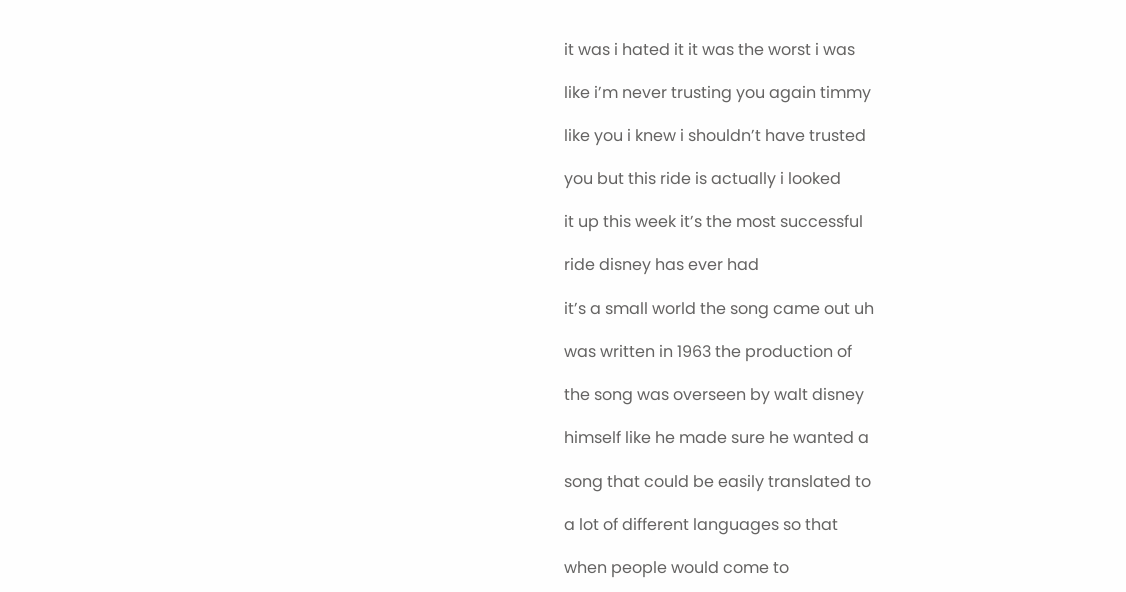it was i hated it it was the worst i was

like i’m never trusting you again timmy

like you i knew i shouldn’t have trusted

you but this ride is actually i looked

it up this week it’s the most successful

ride disney has ever had

it’s a small world the song came out uh

was written in 1963 the production of

the song was overseen by walt disney

himself like he made sure he wanted a

song that could be easily translated to

a lot of different languages so that

when people would come to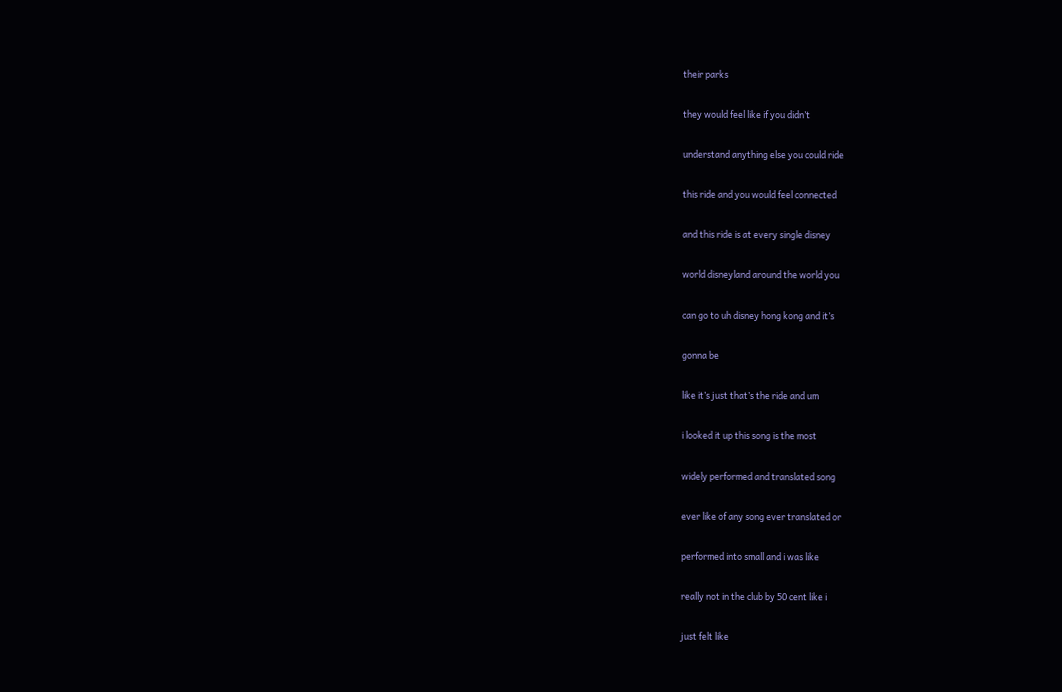their parks

they would feel like if you didn’t

understand anything else you could ride

this ride and you would feel connected

and this ride is at every single disney

world disneyland around the world you

can go to uh disney hong kong and it’s

gonna be

like it’s just that’s the ride and um

i looked it up this song is the most

widely performed and translated song

ever like of any song ever translated or

performed into small and i was like

really not in the club by 50 cent like i

just felt like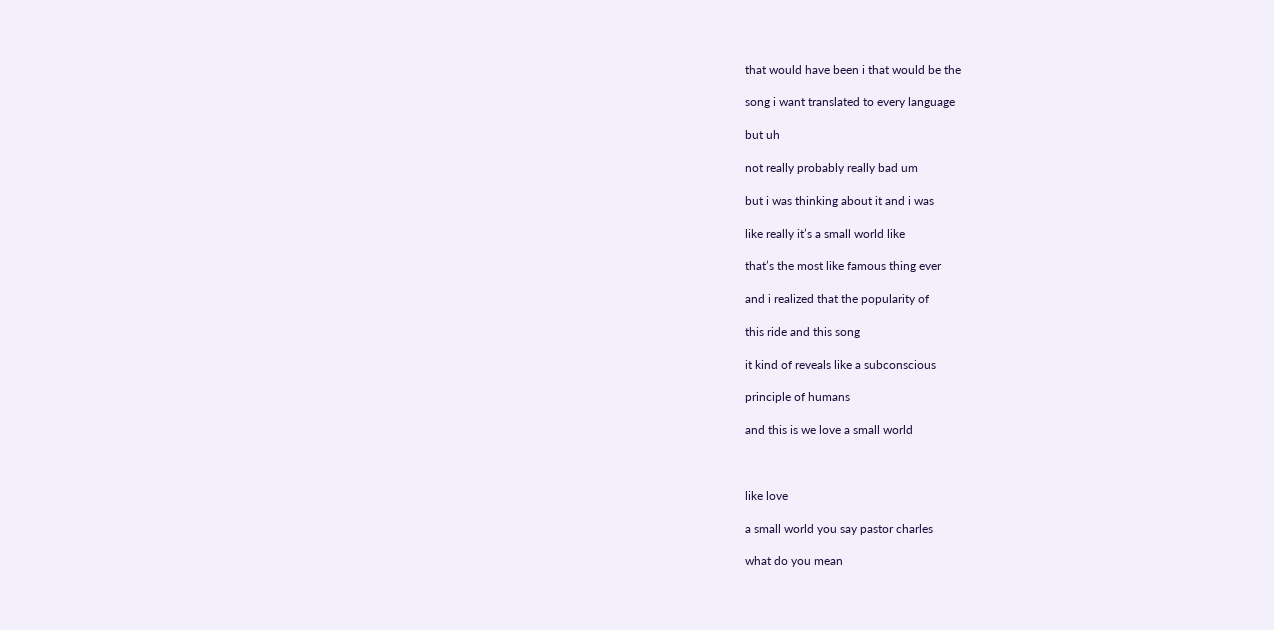that would have been i that would be the

song i want translated to every language

but uh

not really probably really bad um

but i was thinking about it and i was

like really it’s a small world like

that’s the most like famous thing ever

and i realized that the popularity of

this ride and this song

it kind of reveals like a subconscious

principle of humans

and this is we love a small world



like love

a small world you say pastor charles

what do you mean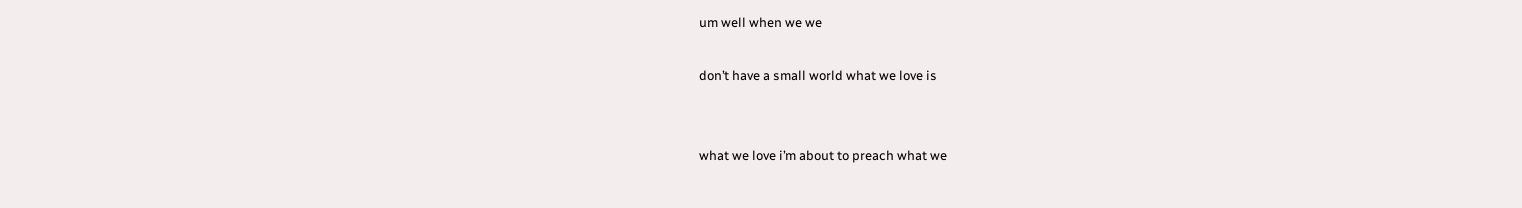um well when we we

don’t have a small world what we love is


what we love i’m about to preach what we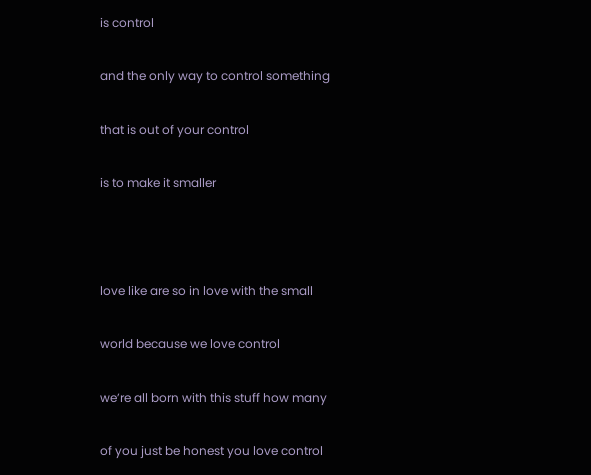is control

and the only way to control something

that is out of your control

is to make it smaller



love like are so in love with the small

world because we love control

we’re all born with this stuff how many

of you just be honest you love control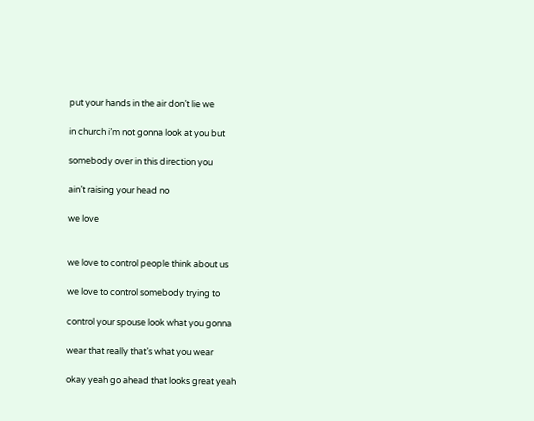put your hands in the air don’t lie we

in church i’m not gonna look at you but

somebody over in this direction you

ain’t raising your head no

we love


we love to control people think about us

we love to control somebody trying to

control your spouse look what you gonna

wear that really that’s what you wear

okay yeah go ahead that looks great yeah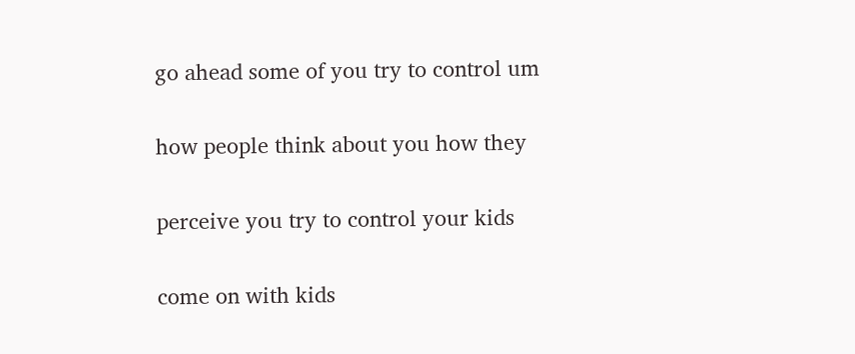go ahead some of you try to control um

how people think about you how they

perceive you try to control your kids

come on with kids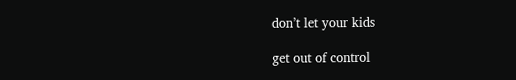don’t let your kids

get out of control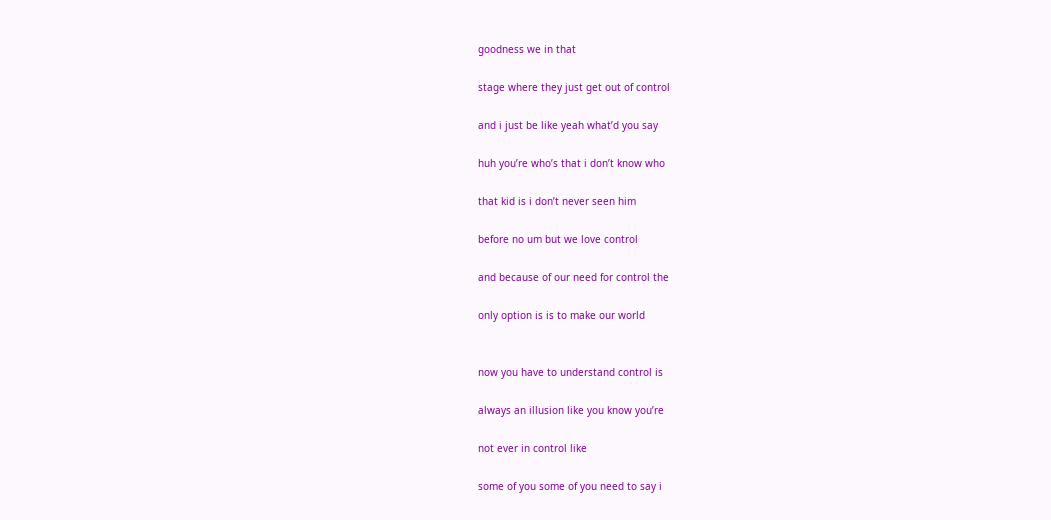goodness we in that

stage where they just get out of control

and i just be like yeah what’d you say

huh you’re who’s that i don’t know who

that kid is i don’t never seen him

before no um but we love control

and because of our need for control the

only option is is to make our world


now you have to understand control is

always an illusion like you know you’re

not ever in control like

some of you some of you need to say i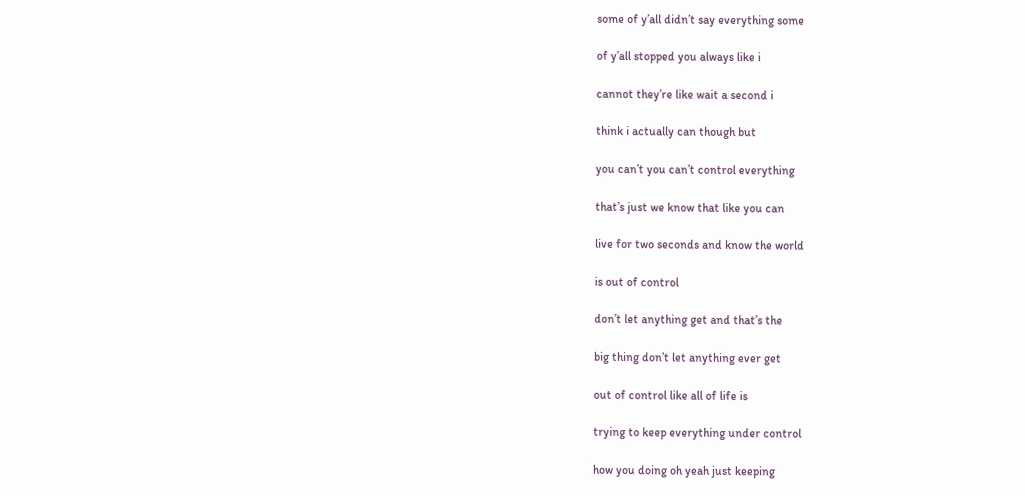some of y’all didn’t say everything some

of y’all stopped you always like i

cannot they’re like wait a second i

think i actually can though but

you can’t you can’t control everything

that’s just we know that like you can

live for two seconds and know the world

is out of control

don’t let anything get and that’s the

big thing don’t let anything ever get

out of control like all of life is

trying to keep everything under control

how you doing oh yeah just keeping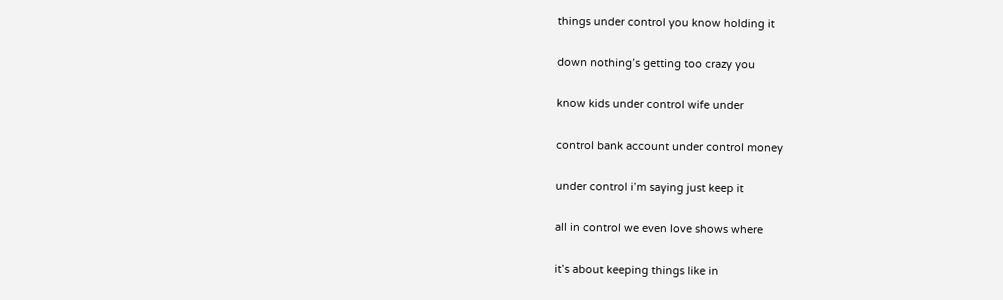things under control you know holding it

down nothing’s getting too crazy you

know kids under control wife under

control bank account under control money

under control i’m saying just keep it

all in control we even love shows where

it’s about keeping things like in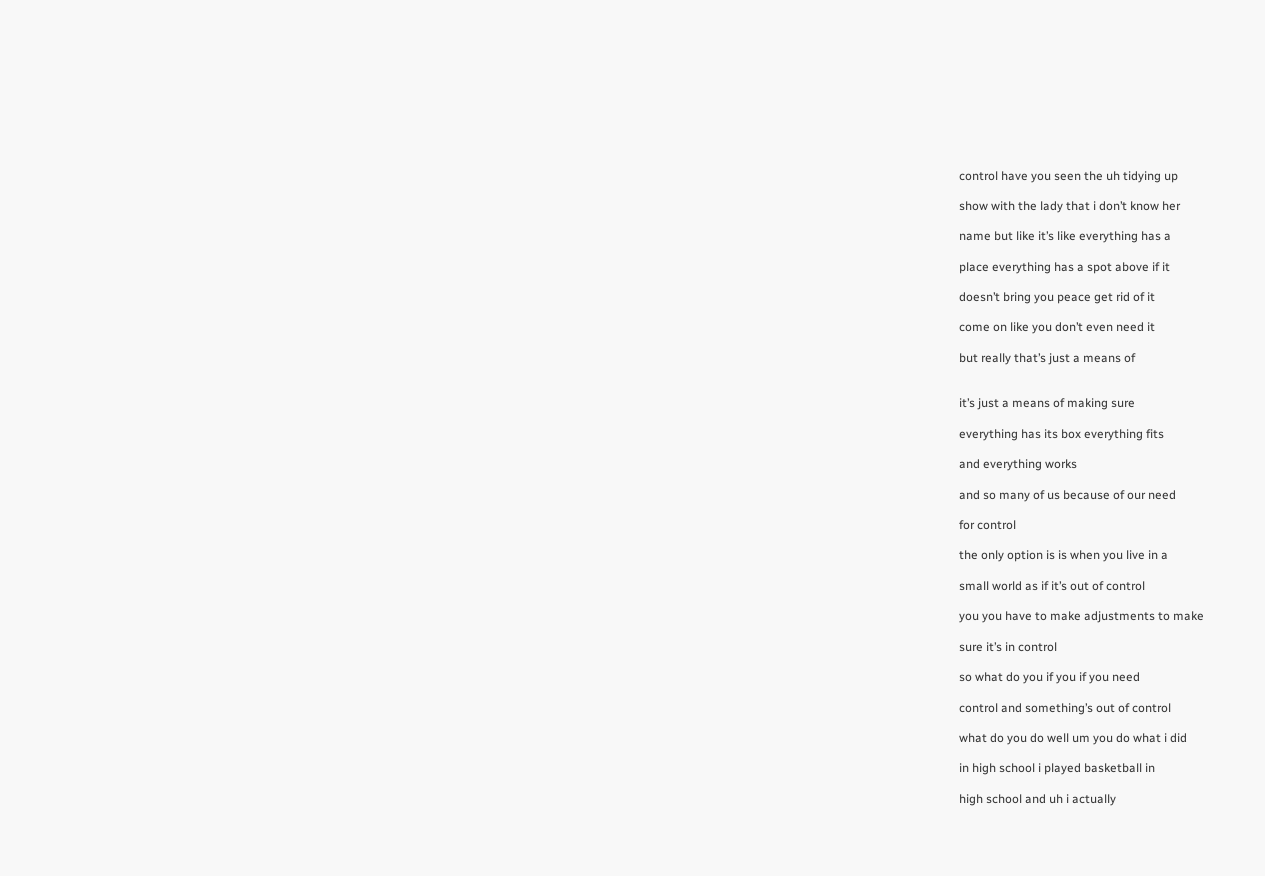control have you seen the uh tidying up

show with the lady that i don’t know her

name but like it’s like everything has a

place everything has a spot above if it

doesn’t bring you peace get rid of it

come on like you don’t even need it

but really that’s just a means of


it’s just a means of making sure

everything has its box everything fits

and everything works

and so many of us because of our need

for control

the only option is is when you live in a

small world as if it’s out of control

you you have to make adjustments to make

sure it’s in control

so what do you if you if you need

control and something’s out of control

what do you do well um you do what i did

in high school i played basketball in

high school and uh i actually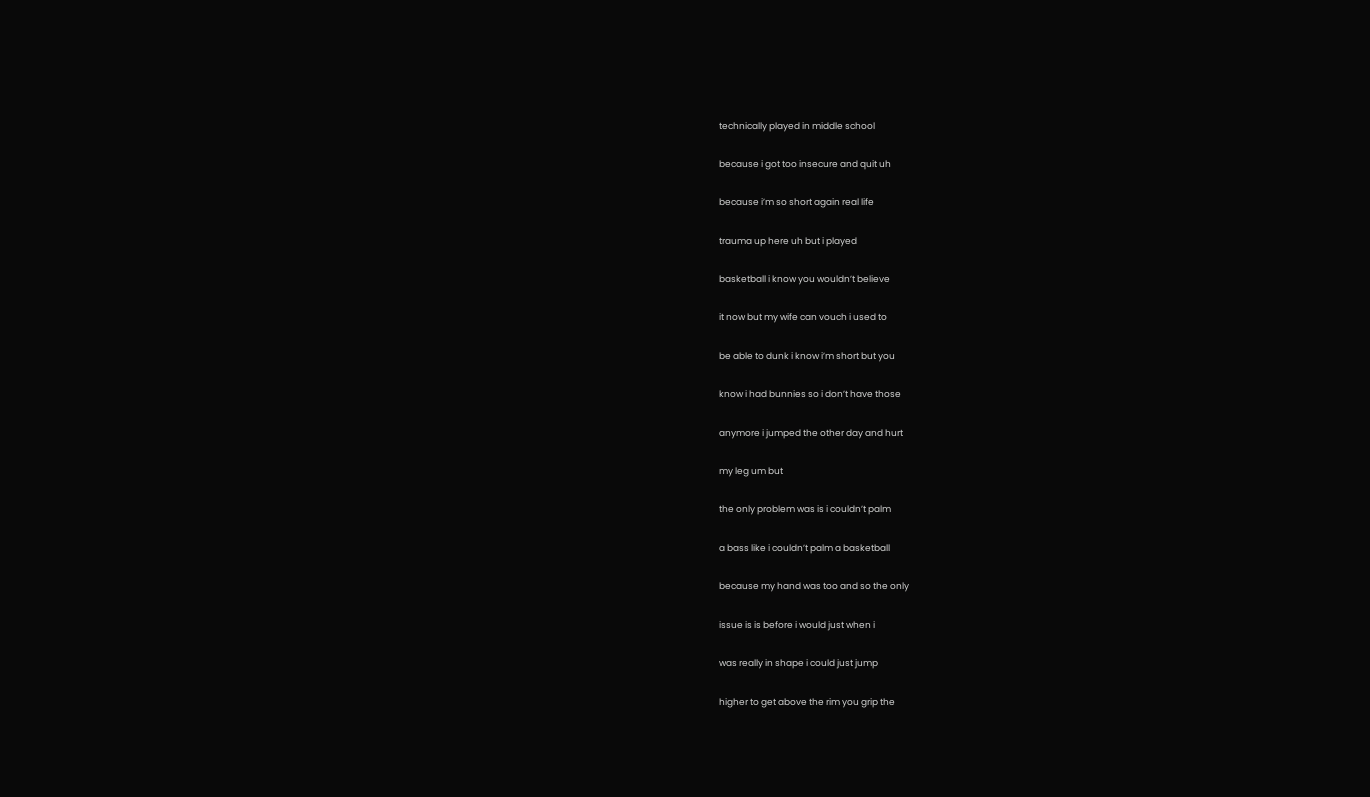technically played in middle school

because i got too insecure and quit uh

because i’m so short again real life

trauma up here uh but i played

basketball i know you wouldn’t believe

it now but my wife can vouch i used to

be able to dunk i know i’m short but you

know i had bunnies so i don’t have those

anymore i jumped the other day and hurt

my leg um but

the only problem was is i couldn’t palm

a bass like i couldn’t palm a basketball

because my hand was too and so the only

issue is is before i would just when i

was really in shape i could just jump

higher to get above the rim you grip the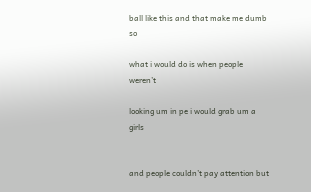ball like this and that make me dumb so

what i would do is when people weren’t

looking um in pe i would grab um a girls


and people couldn’t pay attention but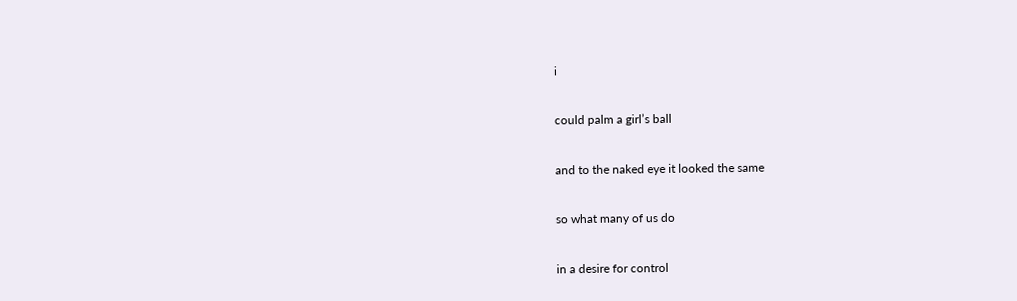i

could palm a girl’s ball

and to the naked eye it looked the same

so what many of us do

in a desire for control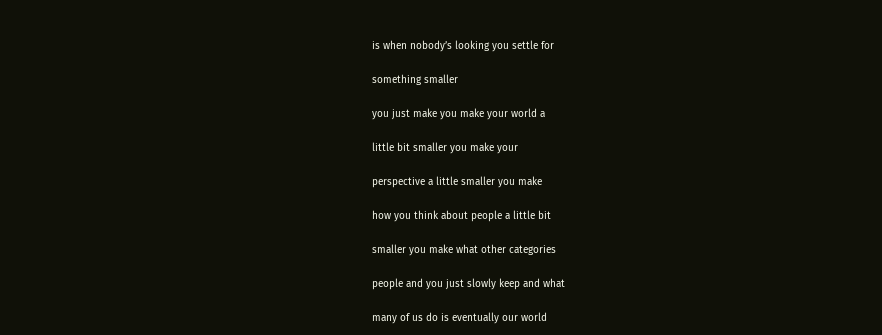is when nobody’s looking you settle for

something smaller

you just make you make your world a

little bit smaller you make your

perspective a little smaller you make

how you think about people a little bit

smaller you make what other categories

people and you just slowly keep and what

many of us do is eventually our world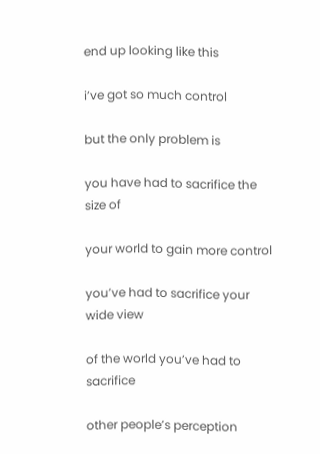end up looking like this

i’ve got so much control

but the only problem is

you have had to sacrifice the size of

your world to gain more control

you’ve had to sacrifice your wide view

of the world you’ve had to sacrifice

other people’s perception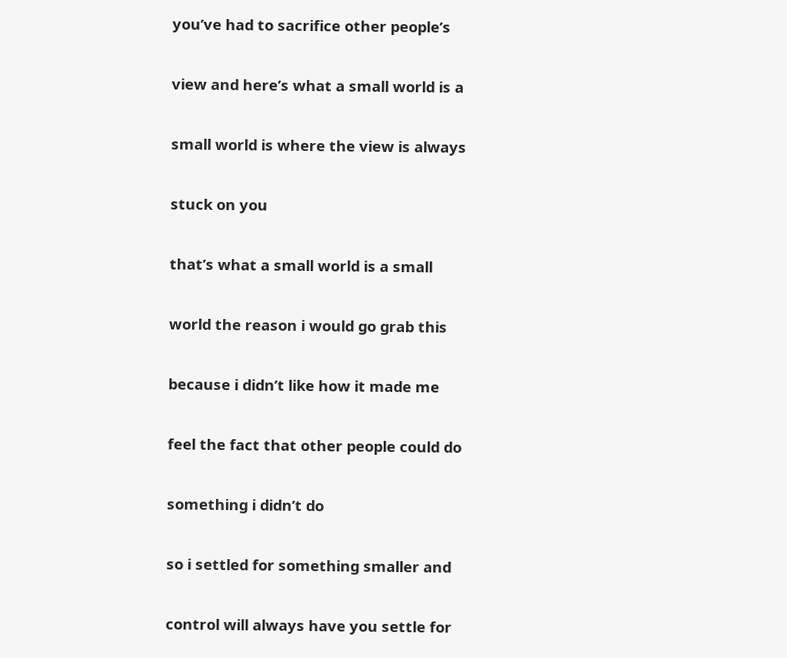you’ve had to sacrifice other people’s

view and here’s what a small world is a

small world is where the view is always

stuck on you

that’s what a small world is a small

world the reason i would go grab this

because i didn’t like how it made me

feel the fact that other people could do

something i didn’t do

so i settled for something smaller and

control will always have you settle for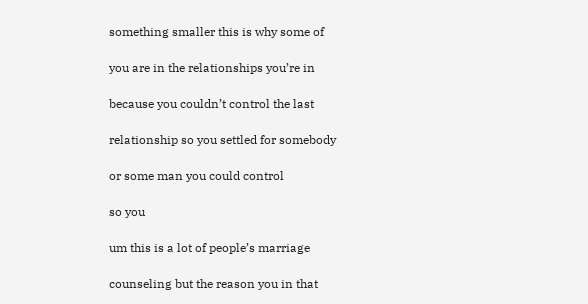something smaller this is why some of

you are in the relationships you’re in

because you couldn’t control the last

relationship so you settled for somebody

or some man you could control

so you

um this is a lot of people’s marriage

counseling but the reason you in that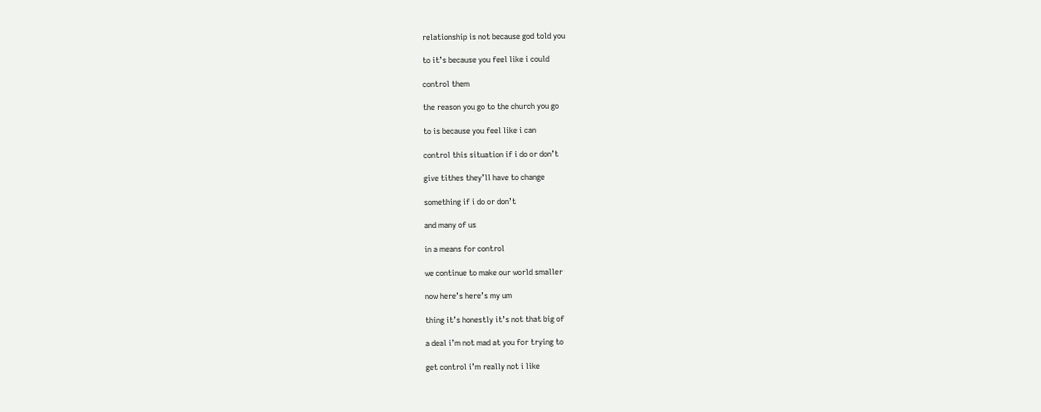relationship is not because god told you

to it’s because you feel like i could

control them

the reason you go to the church you go

to is because you feel like i can

control this situation if i do or don’t

give tithes they’ll have to change

something if i do or don’t

and many of us

in a means for control

we continue to make our world smaller

now here’s here’s my um

thing it’s honestly it’s not that big of

a deal i’m not mad at you for trying to

get control i’m really not i like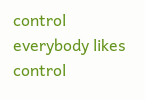control everybody likes control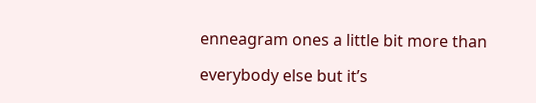enneagram ones a little bit more than

everybody else but it’s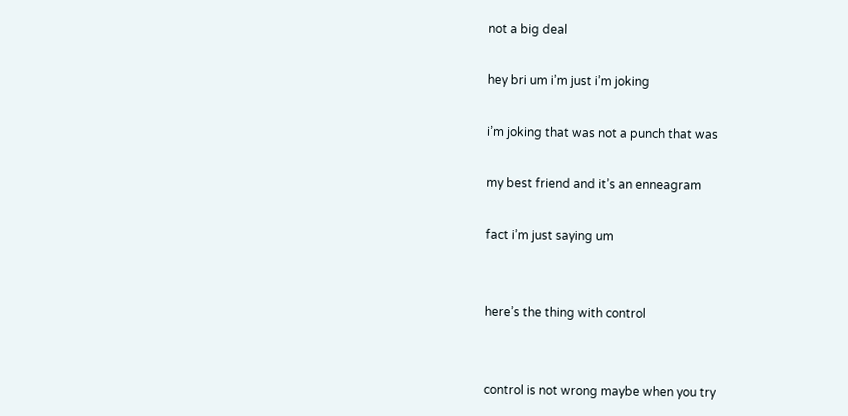not a big deal

hey bri um i’m just i’m joking

i’m joking that was not a punch that was

my best friend and it’s an enneagram

fact i’m just saying um


here’s the thing with control


control is not wrong maybe when you try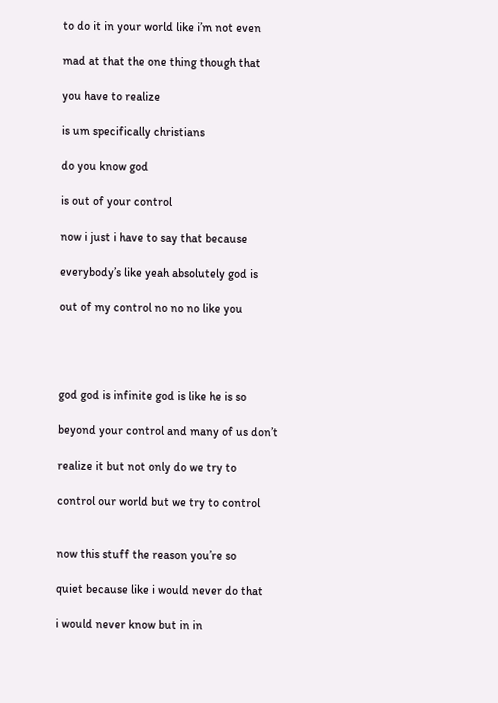to do it in your world like i’m not even

mad at that the one thing though that

you have to realize

is um specifically christians

do you know god

is out of your control

now i just i have to say that because

everybody’s like yeah absolutely god is

out of my control no no no like you




god god is infinite god is like he is so

beyond your control and many of us don’t

realize it but not only do we try to

control our world but we try to control


now this stuff the reason you’re so

quiet because like i would never do that

i would never know but in in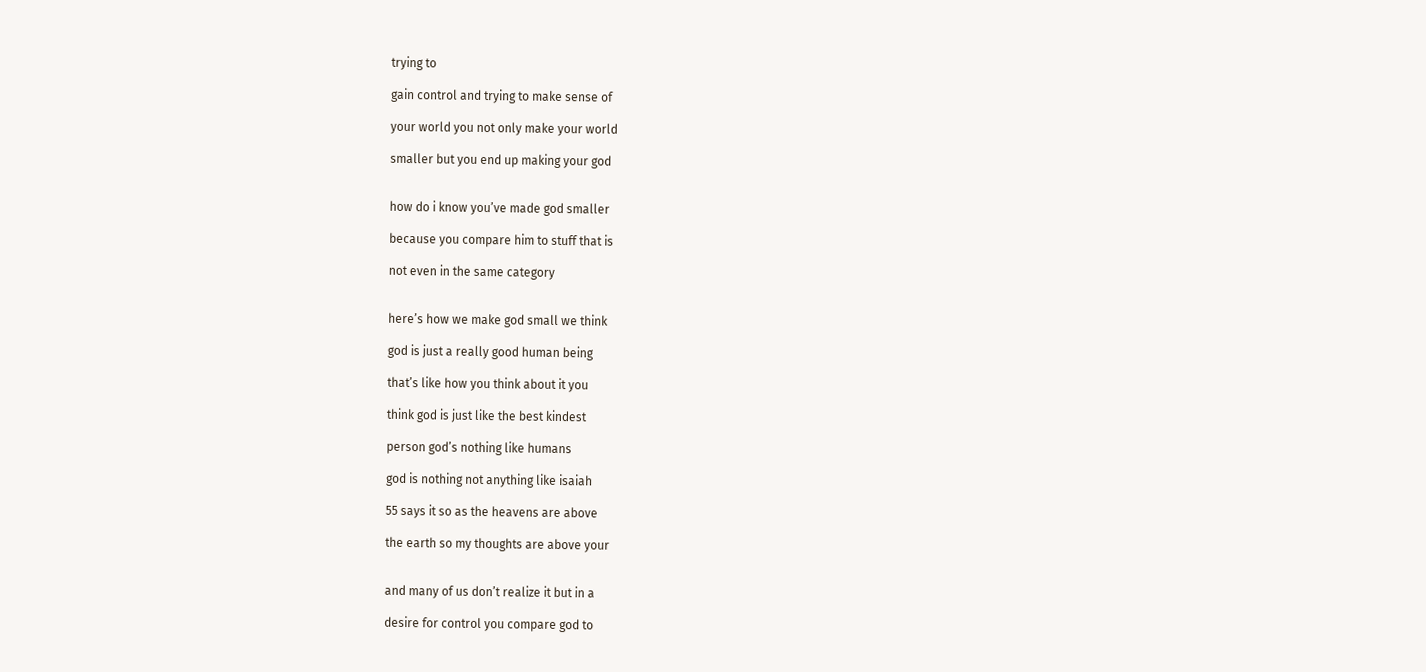trying to

gain control and trying to make sense of

your world you not only make your world

smaller but you end up making your god


how do i know you’ve made god smaller

because you compare him to stuff that is

not even in the same category


here’s how we make god small we think

god is just a really good human being

that’s like how you think about it you

think god is just like the best kindest

person god’s nothing like humans

god is nothing not anything like isaiah

55 says it so as the heavens are above

the earth so my thoughts are above your


and many of us don’t realize it but in a

desire for control you compare god to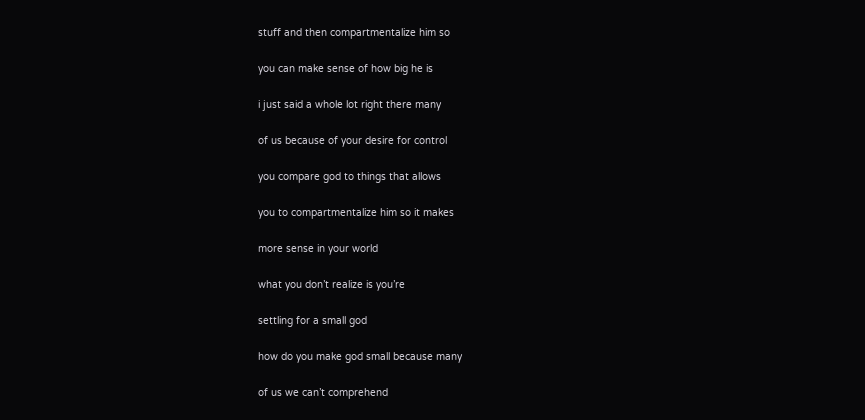stuff and then compartmentalize him so

you can make sense of how big he is

i just said a whole lot right there many

of us because of your desire for control

you compare god to things that allows

you to compartmentalize him so it makes

more sense in your world

what you don’t realize is you’re

settling for a small god

how do you make god small because many

of us we can’t comprehend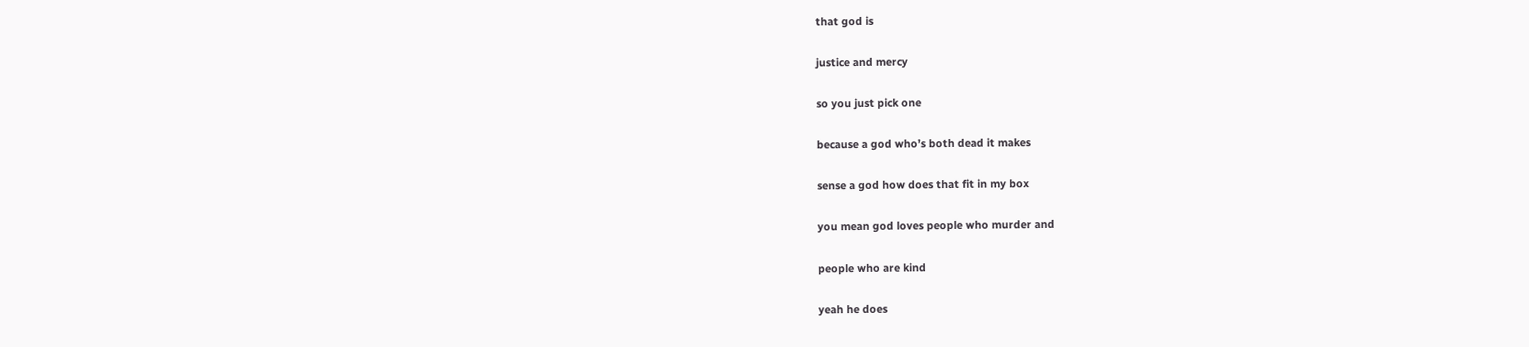that god is

justice and mercy

so you just pick one

because a god who’s both dead it makes

sense a god how does that fit in my box

you mean god loves people who murder and

people who are kind

yeah he does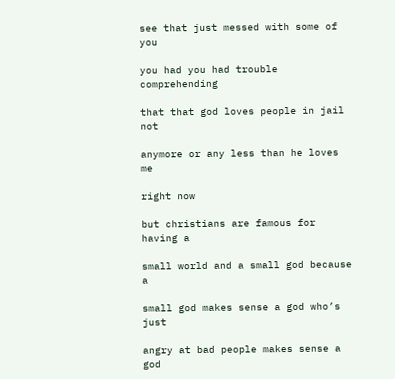see that just messed with some of you

you had you had trouble comprehending

that that god loves people in jail not

anymore or any less than he loves me

right now

but christians are famous for having a

small world and a small god because a

small god makes sense a god who’s just

angry at bad people makes sense a god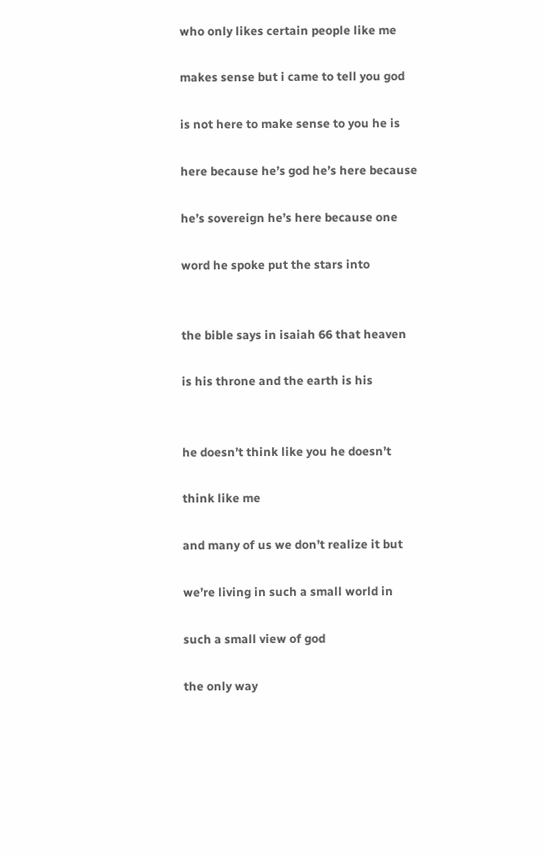who only likes certain people like me

makes sense but i came to tell you god

is not here to make sense to you he is

here because he’s god he’s here because

he’s sovereign he’s here because one

word he spoke put the stars into


the bible says in isaiah 66 that heaven

is his throne and the earth is his


he doesn’t think like you he doesn’t

think like me

and many of us we don’t realize it but

we’re living in such a small world in

such a small view of god

the only way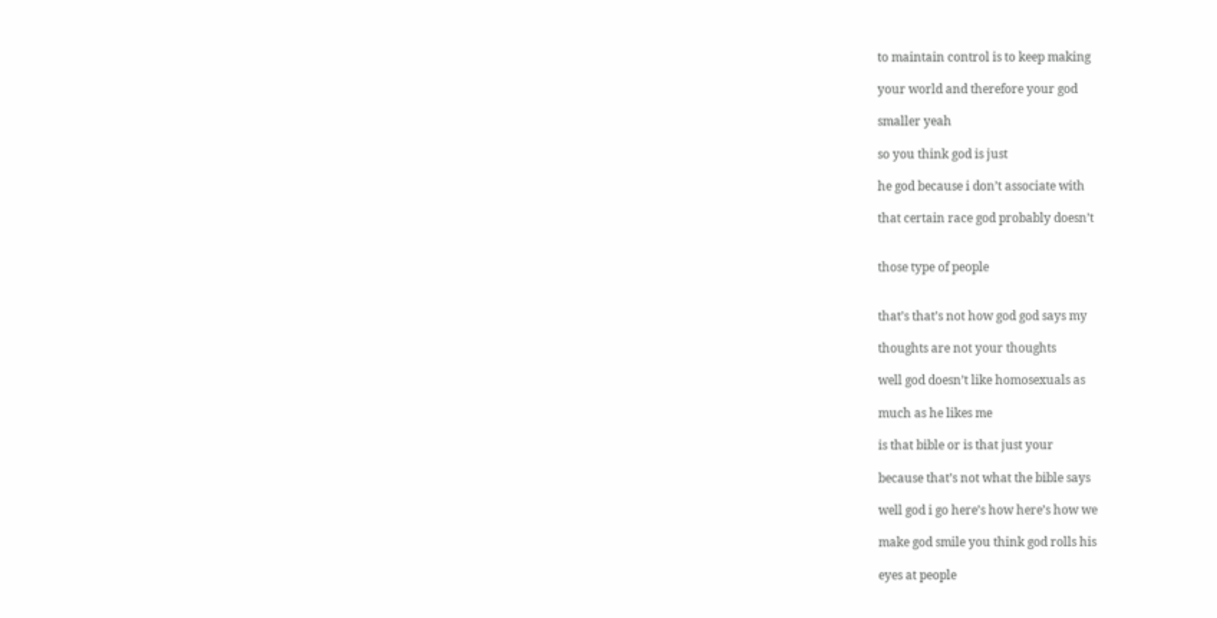to maintain control is to keep making

your world and therefore your god

smaller yeah

so you think god is just

he god because i don’t associate with

that certain race god probably doesn’t


those type of people


that’s that’s not how god god says my

thoughts are not your thoughts

well god doesn’t like homosexuals as

much as he likes me

is that bible or is that just your

because that’s not what the bible says

well god i go here’s how here’s how we

make god smile you think god rolls his

eyes at people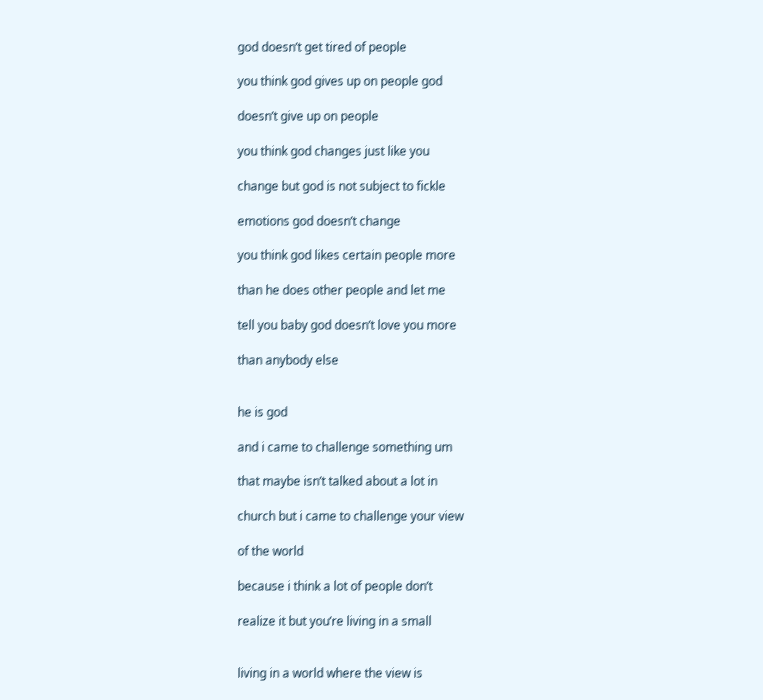god doesn’t get tired of people

you think god gives up on people god

doesn’t give up on people

you think god changes just like you

change but god is not subject to fickle

emotions god doesn’t change

you think god likes certain people more

than he does other people and let me

tell you baby god doesn’t love you more

than anybody else


he is god

and i came to challenge something um

that maybe isn’t talked about a lot in

church but i came to challenge your view

of the world

because i think a lot of people don’t

realize it but you’re living in a small


living in a world where the view is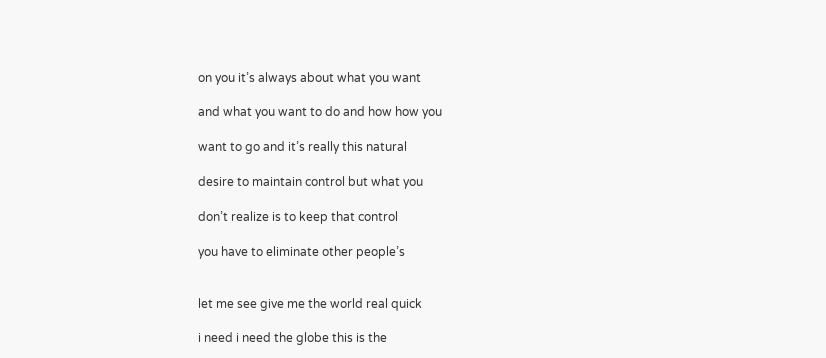on you it’s always about what you want

and what you want to do and how how you

want to go and it’s really this natural

desire to maintain control but what you

don’t realize is to keep that control

you have to eliminate other people’s


let me see give me the world real quick

i need i need the globe this is the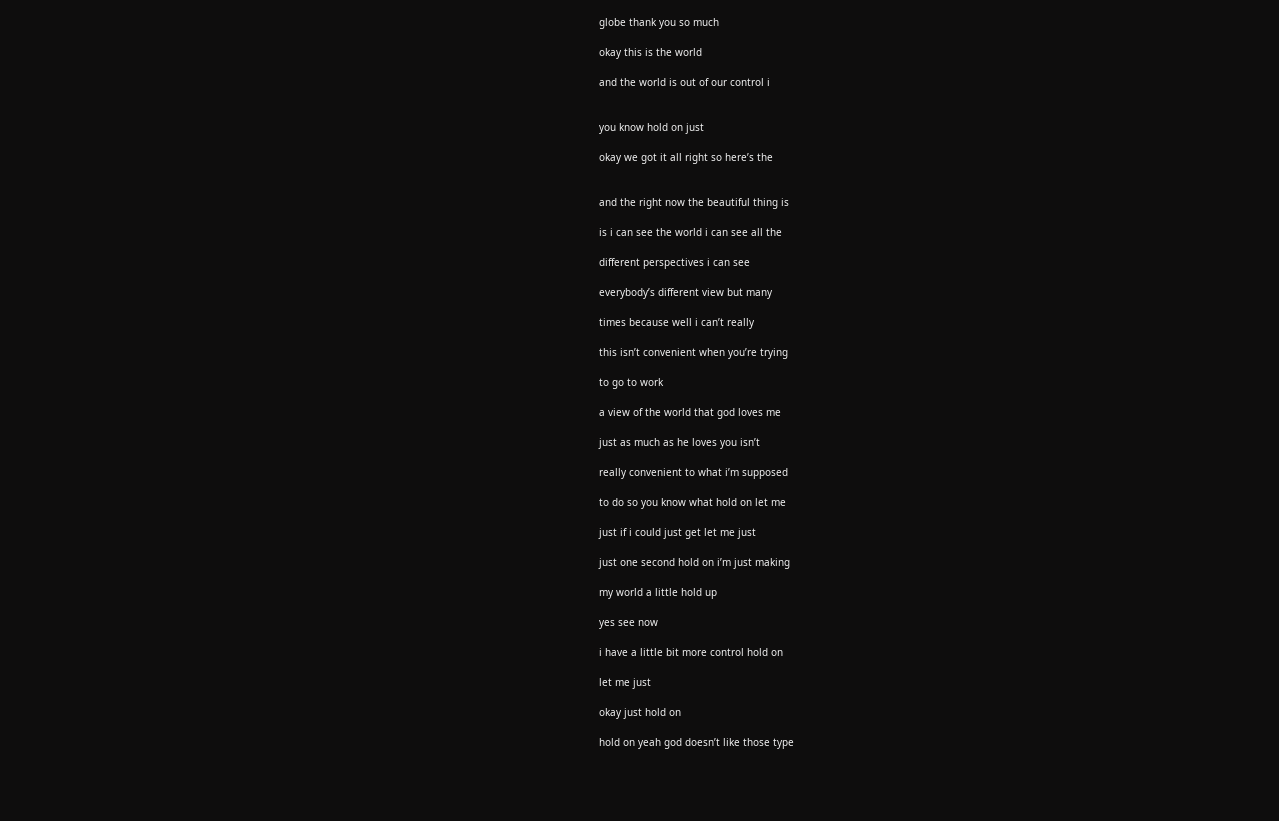globe thank you so much

okay this is the world

and the world is out of our control i


you know hold on just

okay we got it all right so here’s the


and the right now the beautiful thing is

is i can see the world i can see all the

different perspectives i can see

everybody’s different view but many

times because well i can’t really

this isn’t convenient when you’re trying

to go to work

a view of the world that god loves me

just as much as he loves you isn’t

really convenient to what i’m supposed

to do so you know what hold on let me

just if i could just get let me just

just one second hold on i’m just making

my world a little hold up

yes see now

i have a little bit more control hold on

let me just

okay just hold on

hold on yeah god doesn’t like those type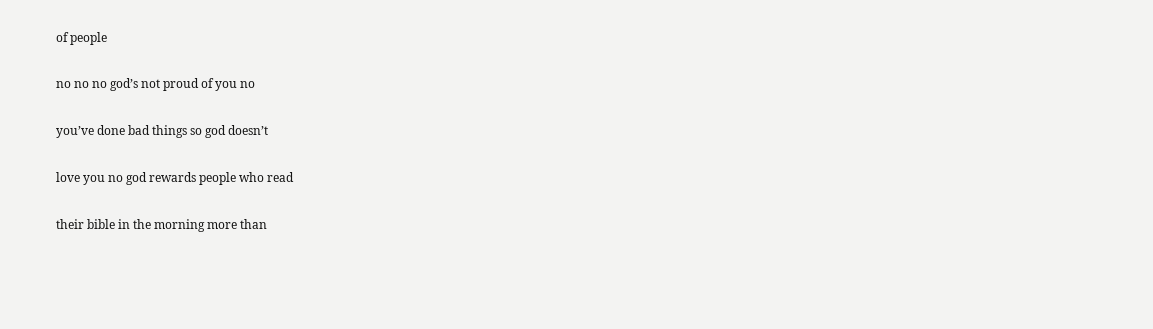of people

no no no god’s not proud of you no

you’ve done bad things so god doesn’t

love you no god rewards people who read

their bible in the morning more than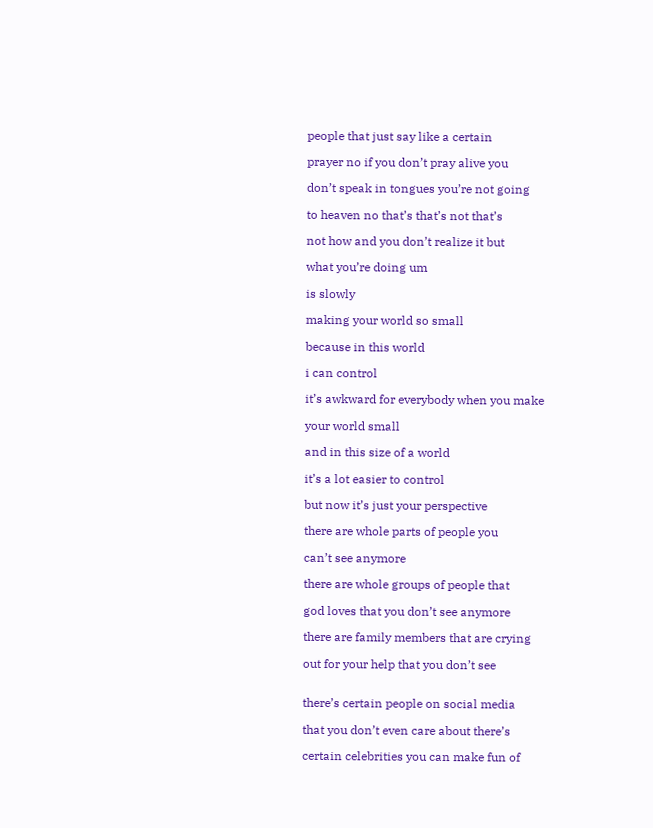people that just say like a certain

prayer no if you don’t pray alive you

don’t speak in tongues you’re not going

to heaven no that’s that’s not that’s

not how and you don’t realize it but

what you’re doing um

is slowly

making your world so small

because in this world

i can control

it’s awkward for everybody when you make

your world small

and in this size of a world

it’s a lot easier to control

but now it’s just your perspective

there are whole parts of people you

can’t see anymore

there are whole groups of people that

god loves that you don’t see anymore

there are family members that are crying

out for your help that you don’t see


there’s certain people on social media

that you don’t even care about there’s

certain celebrities you can make fun of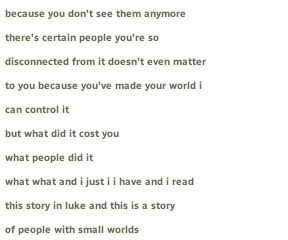because you don’t see them anymore

there’s certain people you’re so

disconnected from it doesn’t even matter

to you because you’ve made your world i

can control it

but what did it cost you

what people did it

what what and i just i i have and i read

this story in luke and this is a story

of people with small worlds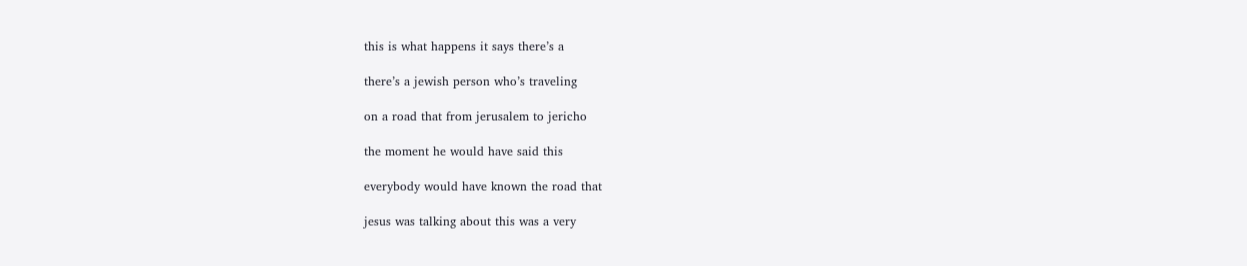this is what happens it says there’s a

there’s a jewish person who’s traveling

on a road that from jerusalem to jericho

the moment he would have said this

everybody would have known the road that

jesus was talking about this was a very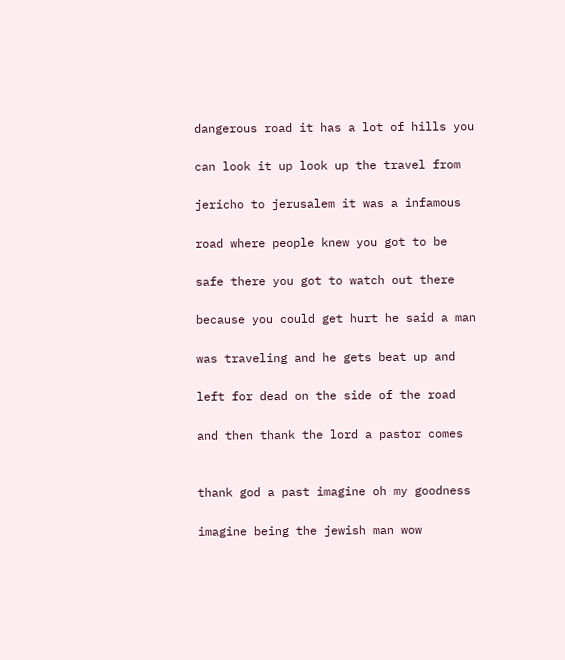dangerous road it has a lot of hills you

can look it up look up the travel from

jericho to jerusalem it was a infamous

road where people knew you got to be

safe there you got to watch out there

because you could get hurt he said a man

was traveling and he gets beat up and

left for dead on the side of the road

and then thank the lord a pastor comes


thank god a past imagine oh my goodness

imagine being the jewish man wow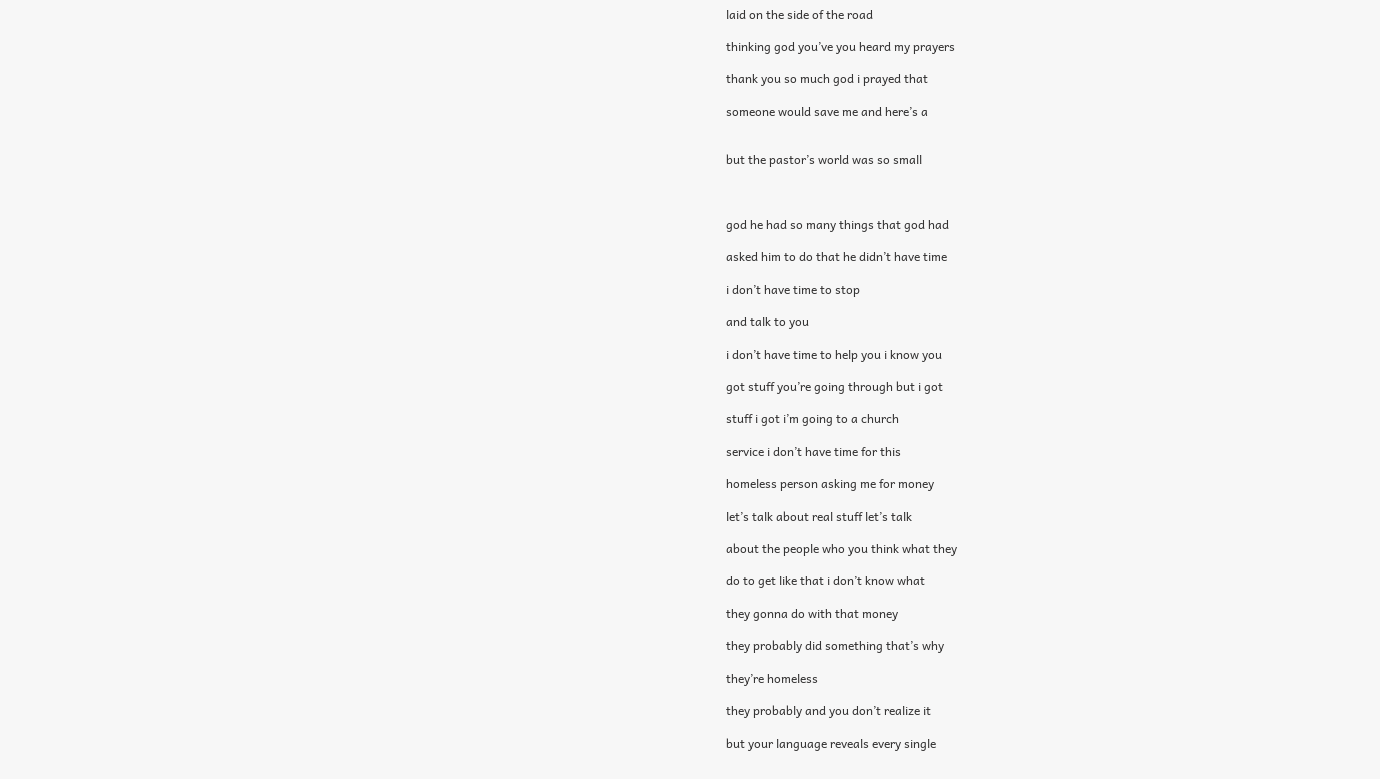laid on the side of the road

thinking god you’ve you heard my prayers

thank you so much god i prayed that

someone would save me and here’s a


but the pastor’s world was so small



god he had so many things that god had

asked him to do that he didn’t have time

i don’t have time to stop

and talk to you

i don’t have time to help you i know you

got stuff you’re going through but i got

stuff i got i’m going to a church

service i don’t have time for this

homeless person asking me for money

let’s talk about real stuff let’s talk

about the people who you think what they

do to get like that i don’t know what

they gonna do with that money

they probably did something that’s why

they’re homeless

they probably and you don’t realize it

but your language reveals every single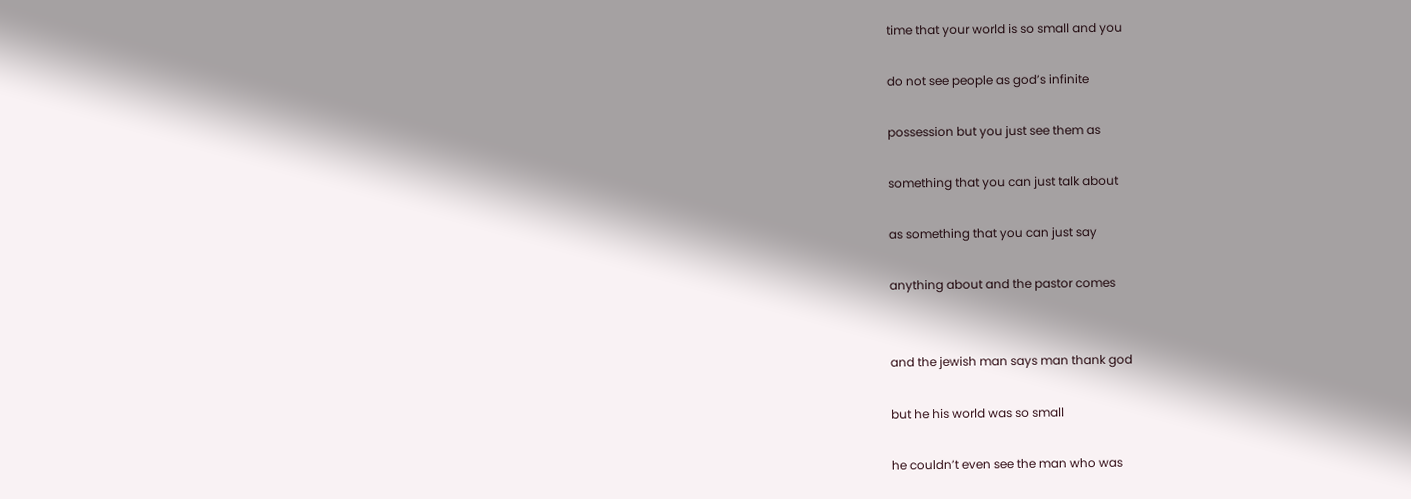time that your world is so small and you

do not see people as god’s infinite

possession but you just see them as

something that you can just talk about

as something that you can just say

anything about and the pastor comes


and the jewish man says man thank god

but he his world was so small

he couldn’t even see the man who was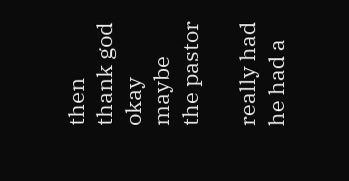then thank god okay maybe the pastor

really had he had a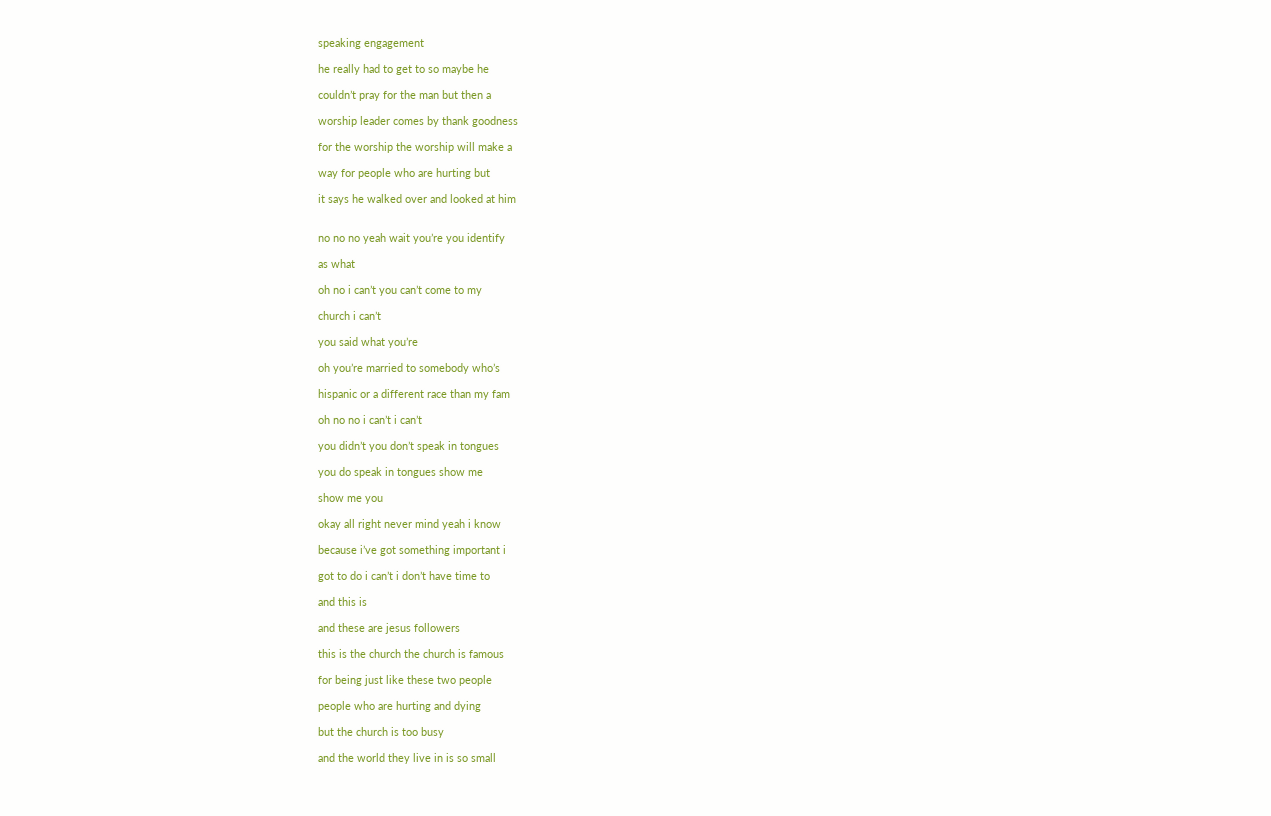speaking engagement

he really had to get to so maybe he

couldn’t pray for the man but then a

worship leader comes by thank goodness

for the worship the worship will make a

way for people who are hurting but

it says he walked over and looked at him


no no no yeah wait you’re you identify

as what

oh no i can’t you can’t come to my

church i can’t

you said what you’re

oh you’re married to somebody who’s

hispanic or a different race than my fam

oh no no i can’t i can’t

you didn’t you don’t speak in tongues

you do speak in tongues show me

show me you

okay all right never mind yeah i know

because i’ve got something important i

got to do i can’t i don’t have time to

and this is

and these are jesus followers

this is the church the church is famous

for being just like these two people

people who are hurting and dying

but the church is too busy

and the world they live in is so small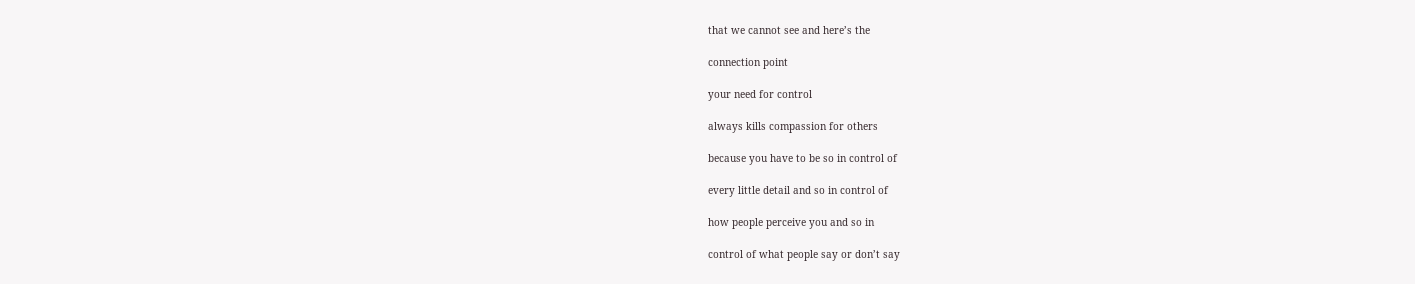that we cannot see and here’s the

connection point

your need for control

always kills compassion for others

because you have to be so in control of

every little detail and so in control of

how people perceive you and so in

control of what people say or don’t say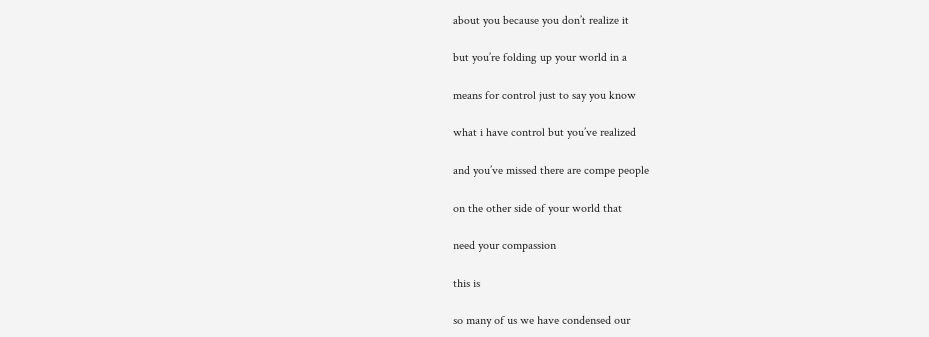about you because you don’t realize it

but you’re folding up your world in a

means for control just to say you know

what i have control but you’ve realized

and you’ve missed there are compe people

on the other side of your world that

need your compassion

this is

so many of us we have condensed our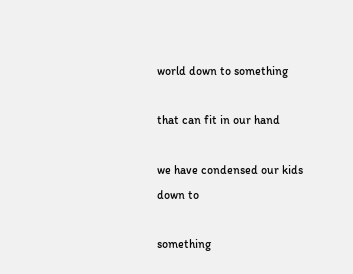world down to something

that can fit in our hand

we have condensed our kids down to

something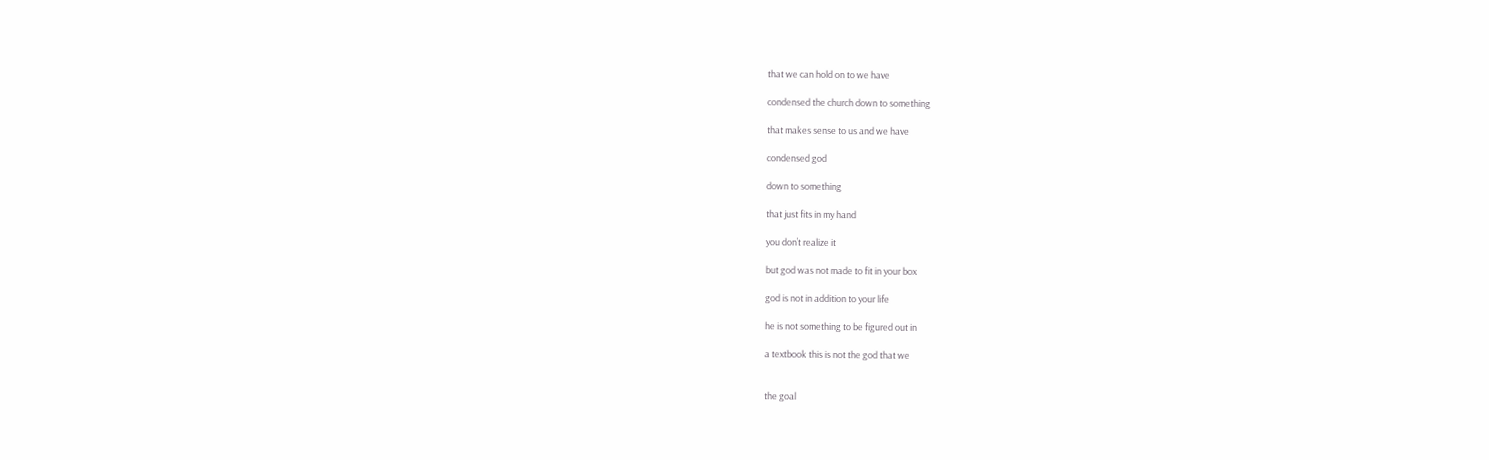that we can hold on to we have

condensed the church down to something

that makes sense to us and we have

condensed god

down to something

that just fits in my hand

you don’t realize it

but god was not made to fit in your box

god is not in addition to your life

he is not something to be figured out in

a textbook this is not the god that we


the goal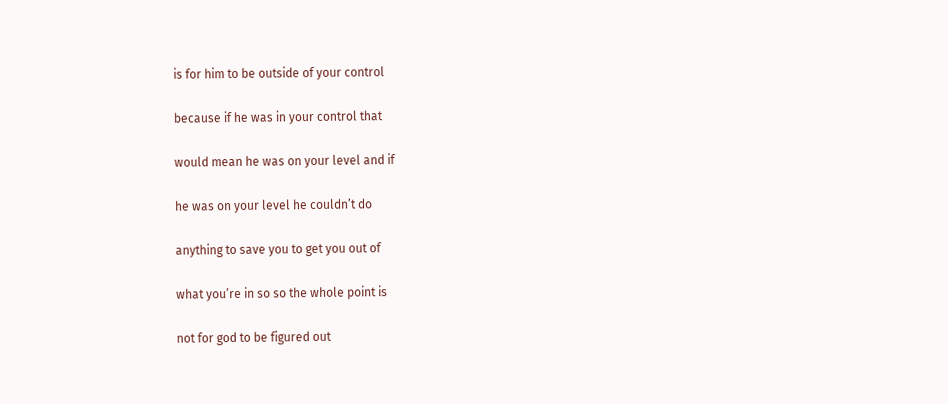is for him to be outside of your control

because if he was in your control that

would mean he was on your level and if

he was on your level he couldn’t do

anything to save you to get you out of

what you’re in so so the whole point is

not for god to be figured out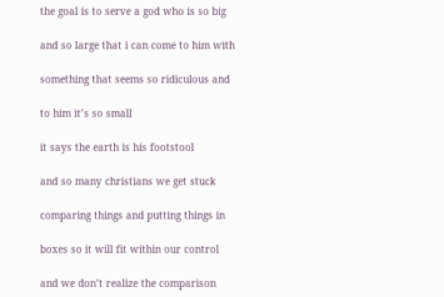the goal is to serve a god who is so big

and so large that i can come to him with

something that seems so ridiculous and

to him it’s so small

it says the earth is his footstool

and so many christians we get stuck

comparing things and putting things in

boxes so it will fit within our control

and we don’t realize the comparison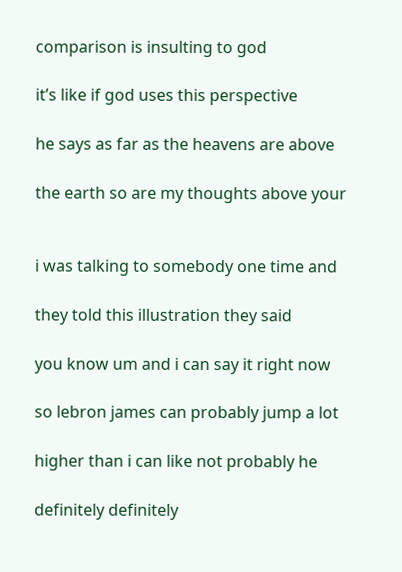comparison is insulting to god

it’s like if god uses this perspective

he says as far as the heavens are above

the earth so are my thoughts above your


i was talking to somebody one time and

they told this illustration they said

you know um and i can say it right now

so lebron james can probably jump a lot

higher than i can like not probably he

definitely definitely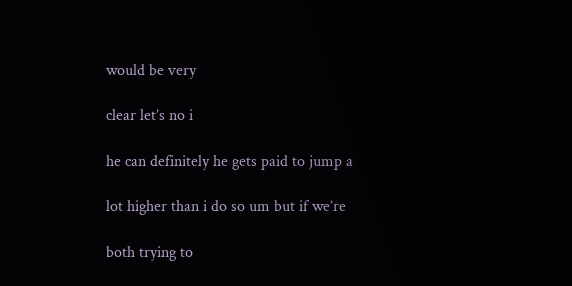would be very

clear let’s no i

he can definitely he gets paid to jump a

lot higher than i do so um but if we’re

both trying to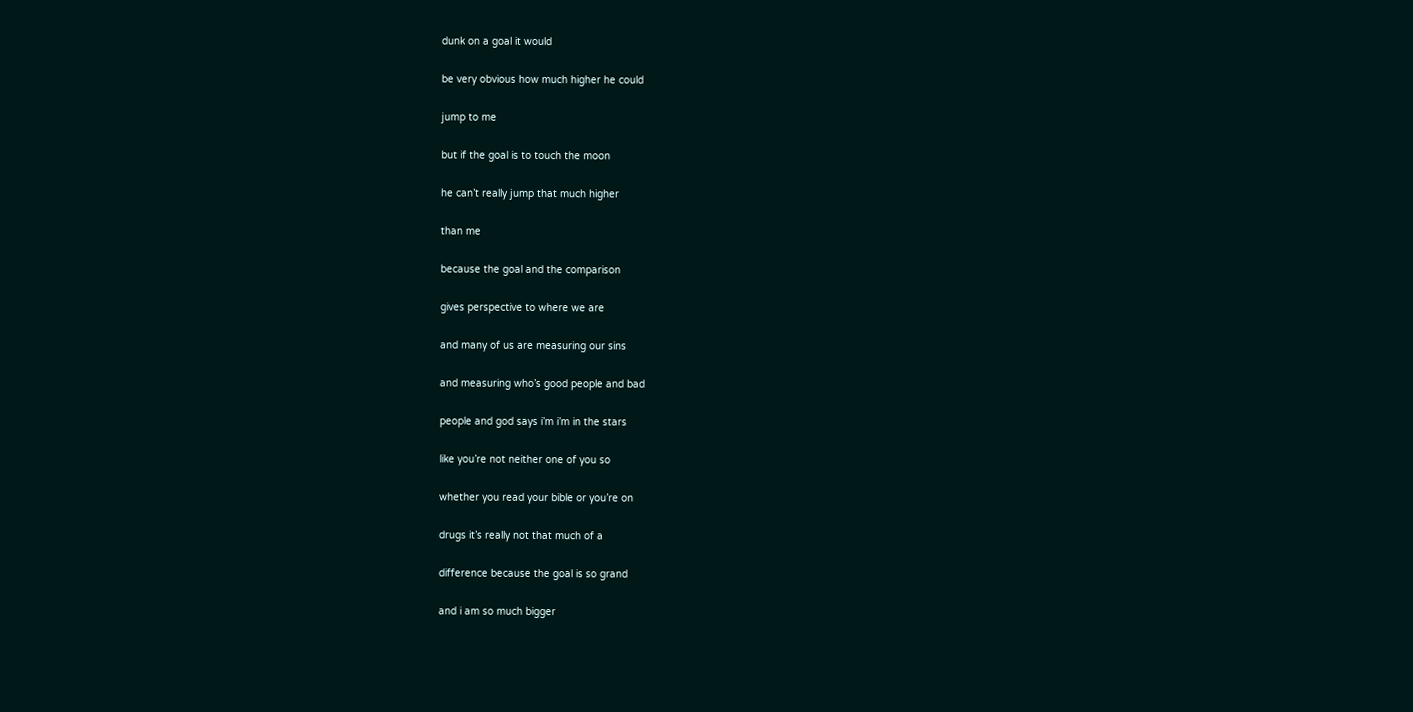dunk on a goal it would

be very obvious how much higher he could

jump to me

but if the goal is to touch the moon

he can’t really jump that much higher

than me

because the goal and the comparison

gives perspective to where we are

and many of us are measuring our sins

and measuring who’s good people and bad

people and god says i’m i’m in the stars

like you’re not neither one of you so

whether you read your bible or you’re on

drugs it’s really not that much of a

difference because the goal is so grand

and i am so much bigger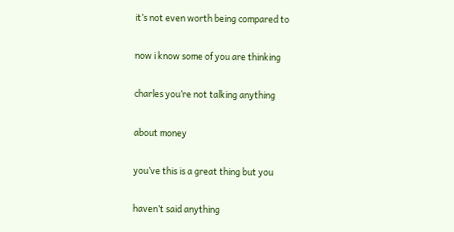it’s not even worth being compared to

now i know some of you are thinking

charles you’re not talking anything

about money

you’ve this is a great thing but you

haven’t said anything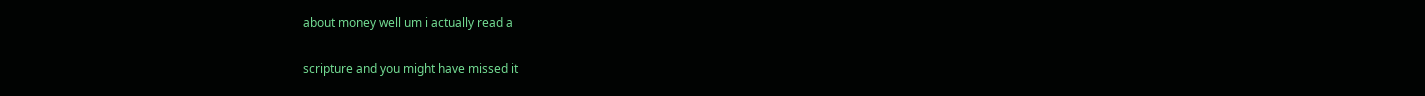about money well um i actually read a

scripture and you might have missed it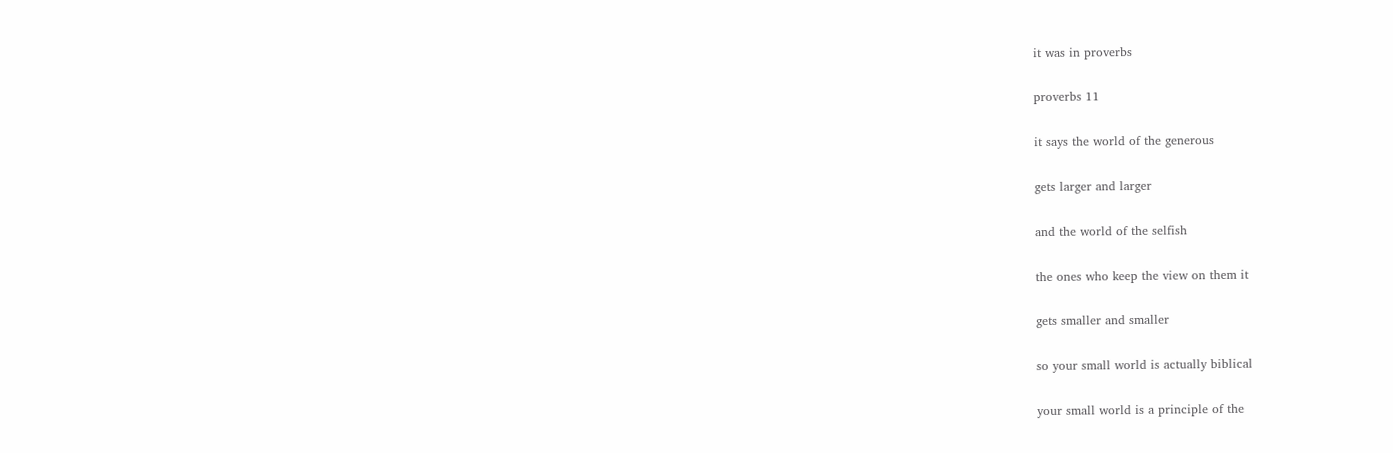it was in proverbs

proverbs 11

it says the world of the generous

gets larger and larger

and the world of the selfish

the ones who keep the view on them it

gets smaller and smaller

so your small world is actually biblical

your small world is a principle of the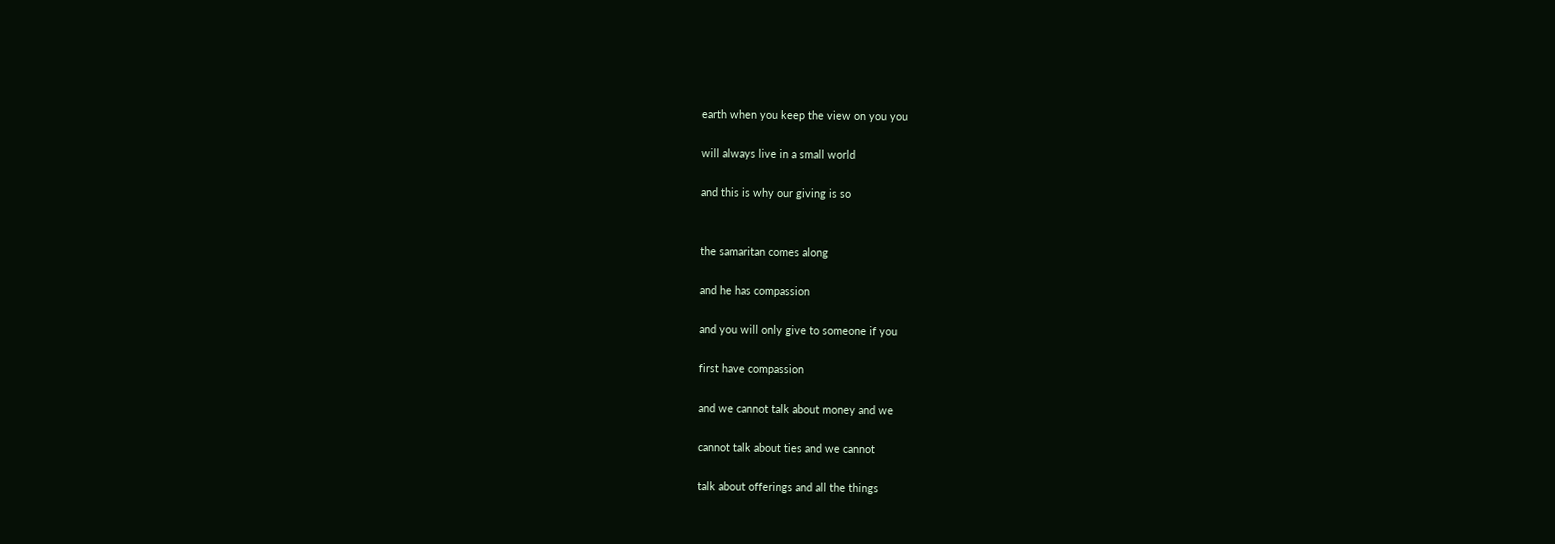earth when you keep the view on you you

will always live in a small world

and this is why our giving is so


the samaritan comes along

and he has compassion

and you will only give to someone if you

first have compassion

and we cannot talk about money and we

cannot talk about ties and we cannot

talk about offerings and all the things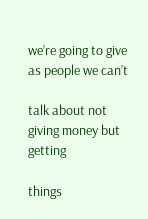we’re going to give as people we can’t

talk about not giving money but getting

things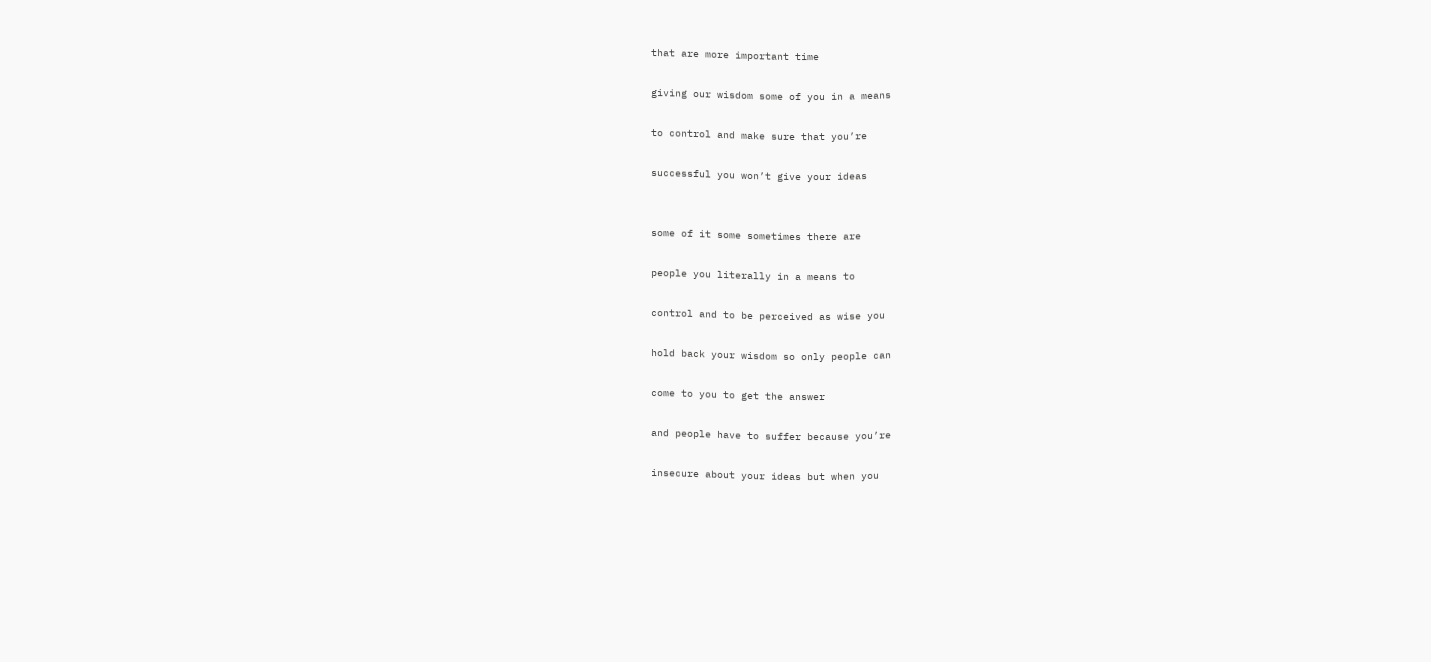that are more important time

giving our wisdom some of you in a means

to control and make sure that you’re

successful you won’t give your ideas


some of it some sometimes there are

people you literally in a means to

control and to be perceived as wise you

hold back your wisdom so only people can

come to you to get the answer

and people have to suffer because you’re

insecure about your ideas but when you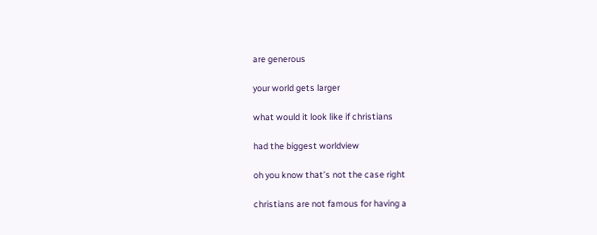are generous

your world gets larger

what would it look like if christians

had the biggest worldview

oh you know that’s not the case right

christians are not famous for having a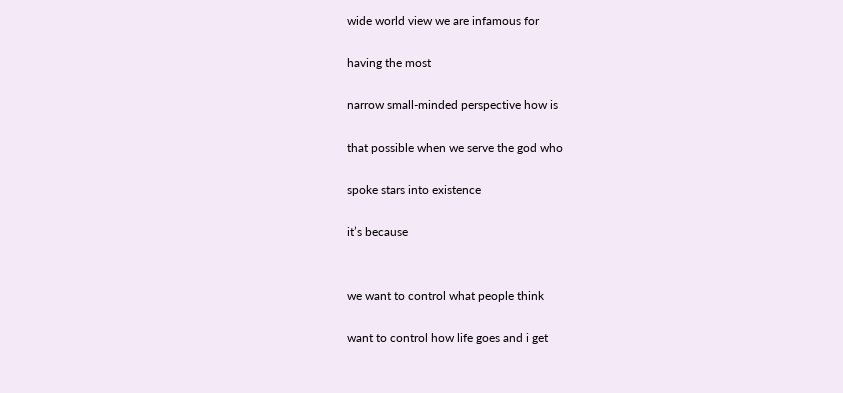wide world view we are infamous for

having the most

narrow small-minded perspective how is

that possible when we serve the god who

spoke stars into existence

it’s because


we want to control what people think

want to control how life goes and i get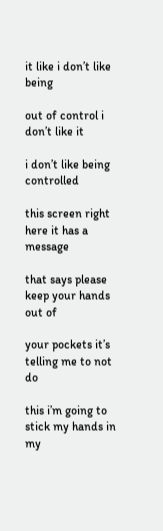it like i don’t like being

out of control i don’t like it

i don’t like being controlled

this screen right here it has a message

that says please keep your hands out of

your pockets it’s telling me to not do

this i’m going to stick my hands in my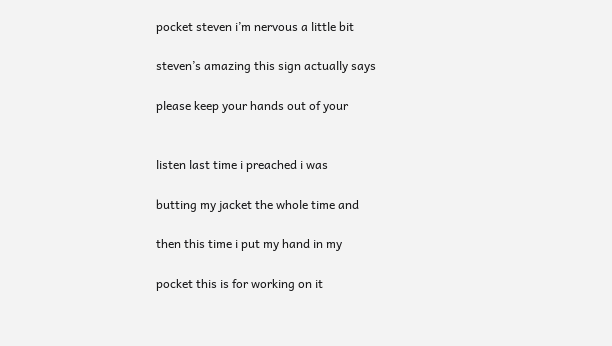pocket steven i’m nervous a little bit

steven’s amazing this sign actually says

please keep your hands out of your


listen last time i preached i was

butting my jacket the whole time and

then this time i put my hand in my

pocket this is for working on it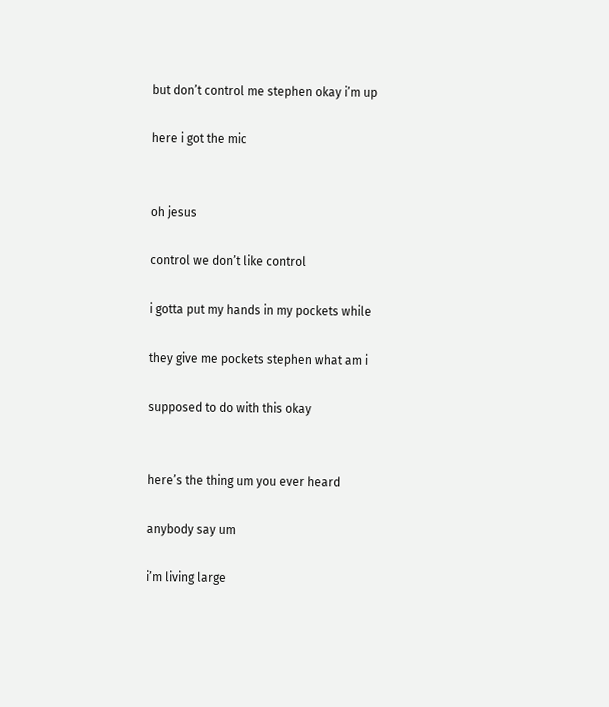but don’t control me stephen okay i’m up

here i got the mic


oh jesus

control we don’t like control

i gotta put my hands in my pockets while

they give me pockets stephen what am i

supposed to do with this okay


here’s the thing um you ever heard

anybody say um

i’m living large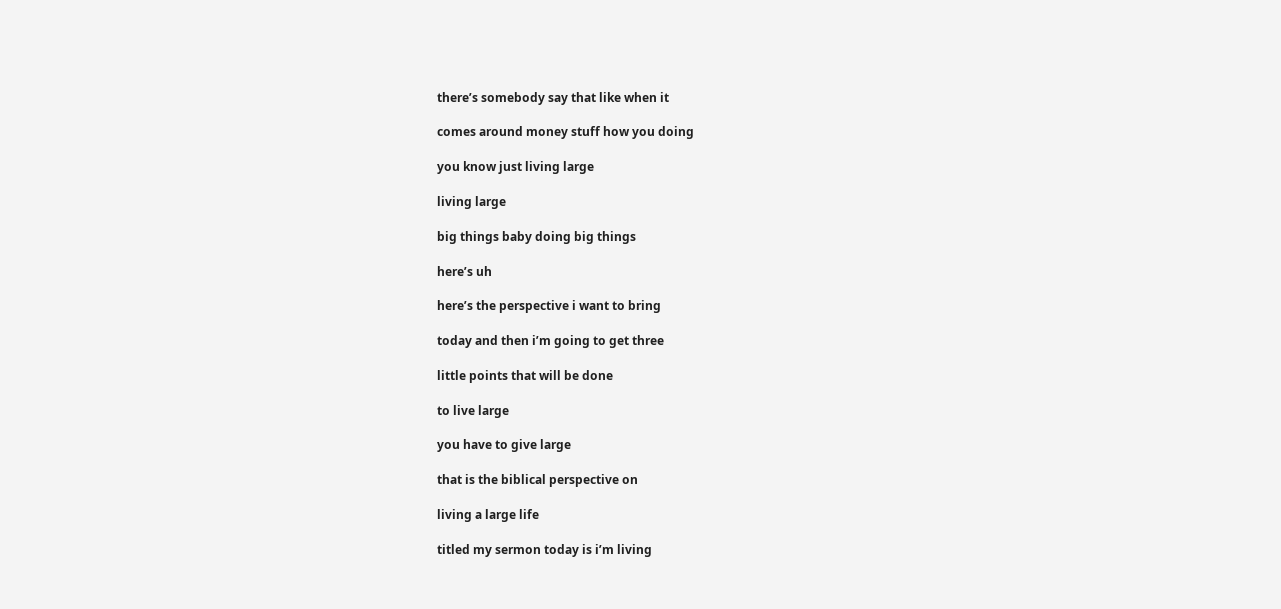there’s somebody say that like when it

comes around money stuff how you doing

you know just living large

living large

big things baby doing big things

here’s uh

here’s the perspective i want to bring

today and then i’m going to get three

little points that will be done

to live large

you have to give large

that is the biblical perspective on

living a large life

titled my sermon today is i’m living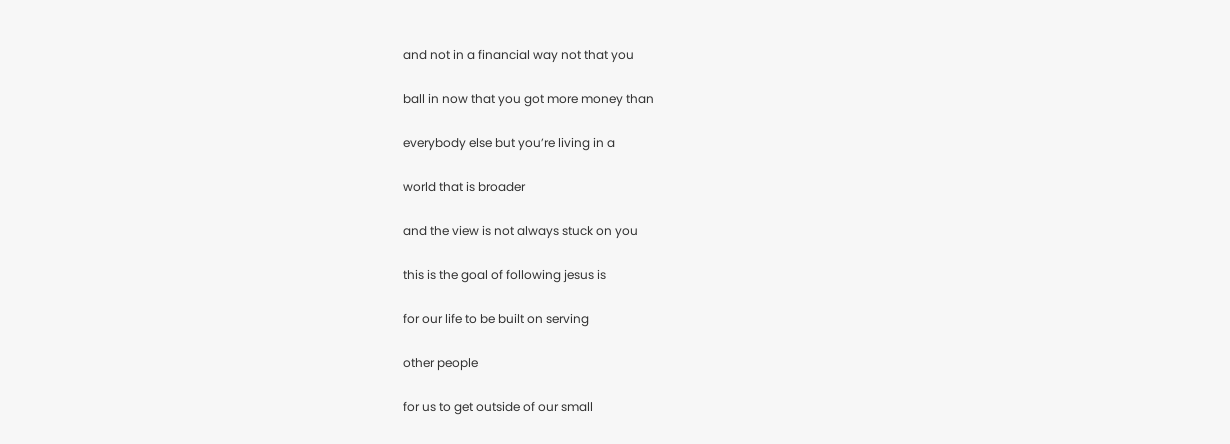and not in a financial way not that you

ball in now that you got more money than

everybody else but you’re living in a

world that is broader

and the view is not always stuck on you

this is the goal of following jesus is

for our life to be built on serving

other people

for us to get outside of our small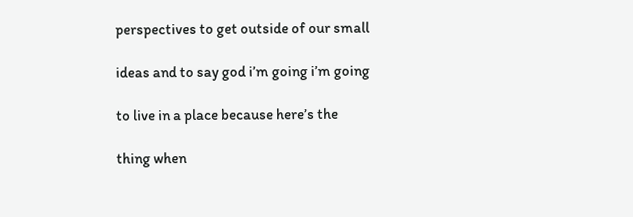perspectives to get outside of our small

ideas and to say god i’m going i’m going

to live in a place because here’s the

thing when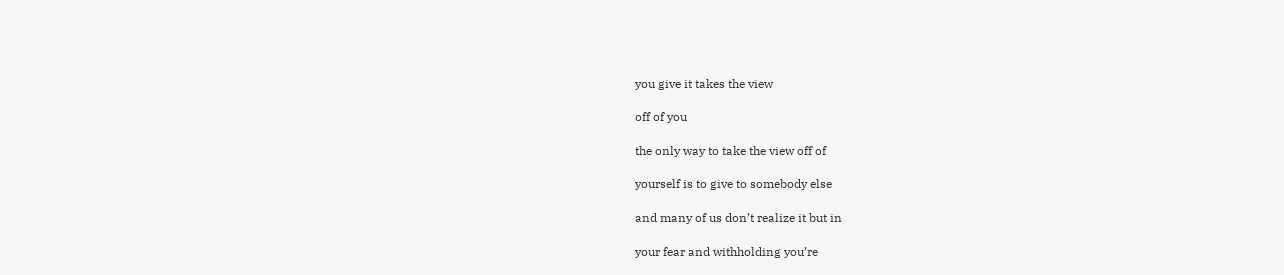you give it takes the view

off of you

the only way to take the view off of

yourself is to give to somebody else

and many of us don’t realize it but in

your fear and withholding you’re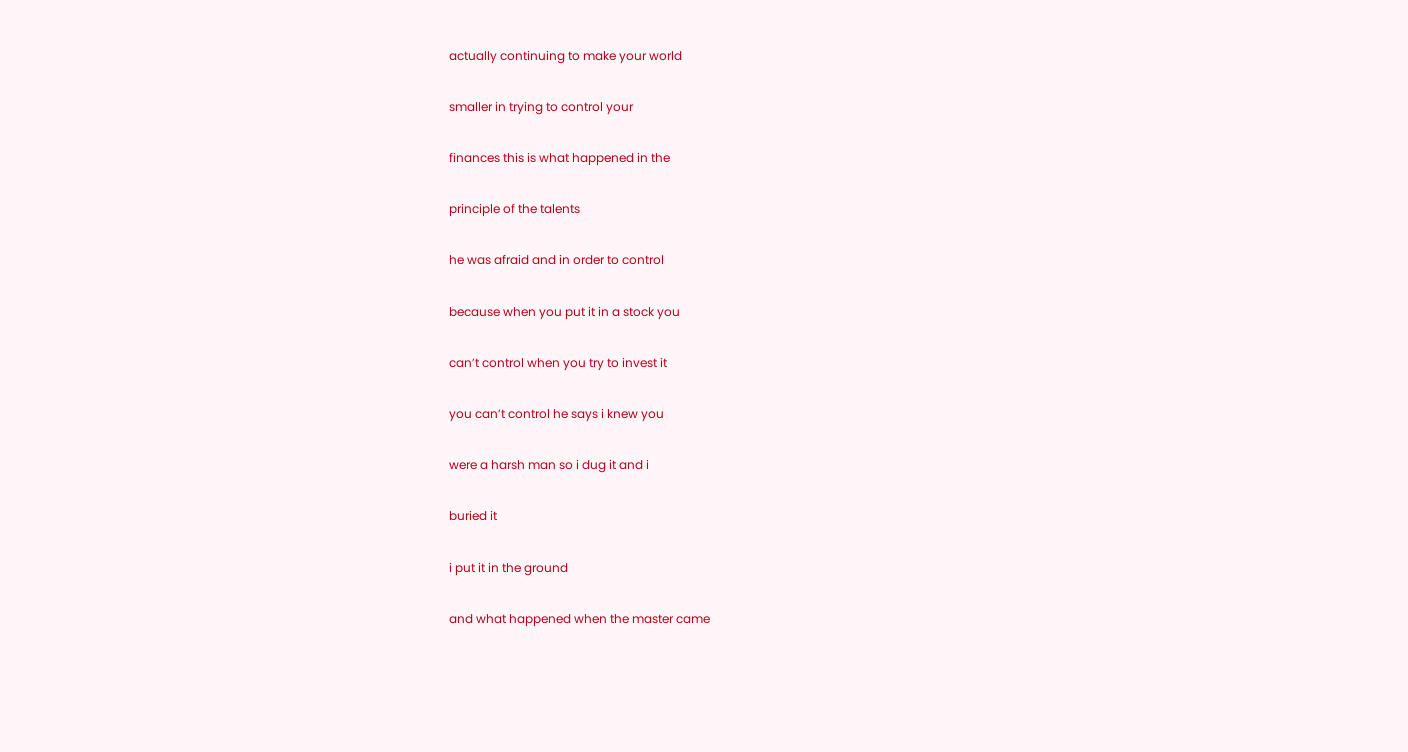actually continuing to make your world

smaller in trying to control your

finances this is what happened in the

principle of the talents

he was afraid and in order to control

because when you put it in a stock you

can’t control when you try to invest it

you can’t control he says i knew you

were a harsh man so i dug it and i

buried it

i put it in the ground

and what happened when the master came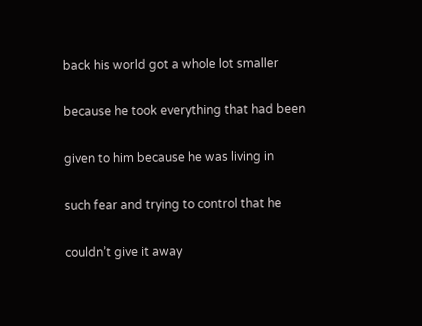back his world got a whole lot smaller

because he took everything that had been

given to him because he was living in

such fear and trying to control that he

couldn’t give it away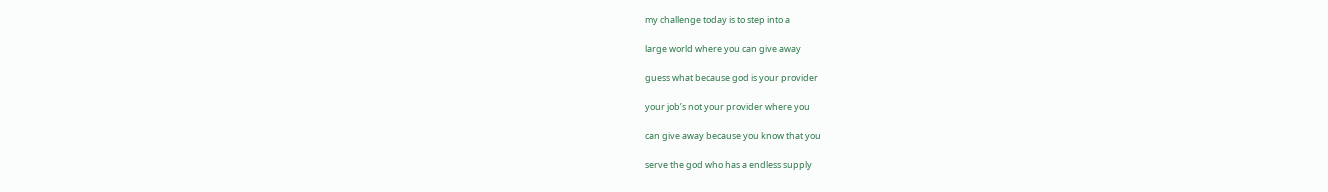my challenge today is to step into a

large world where you can give away

guess what because god is your provider

your job’s not your provider where you

can give away because you know that you

serve the god who has a endless supply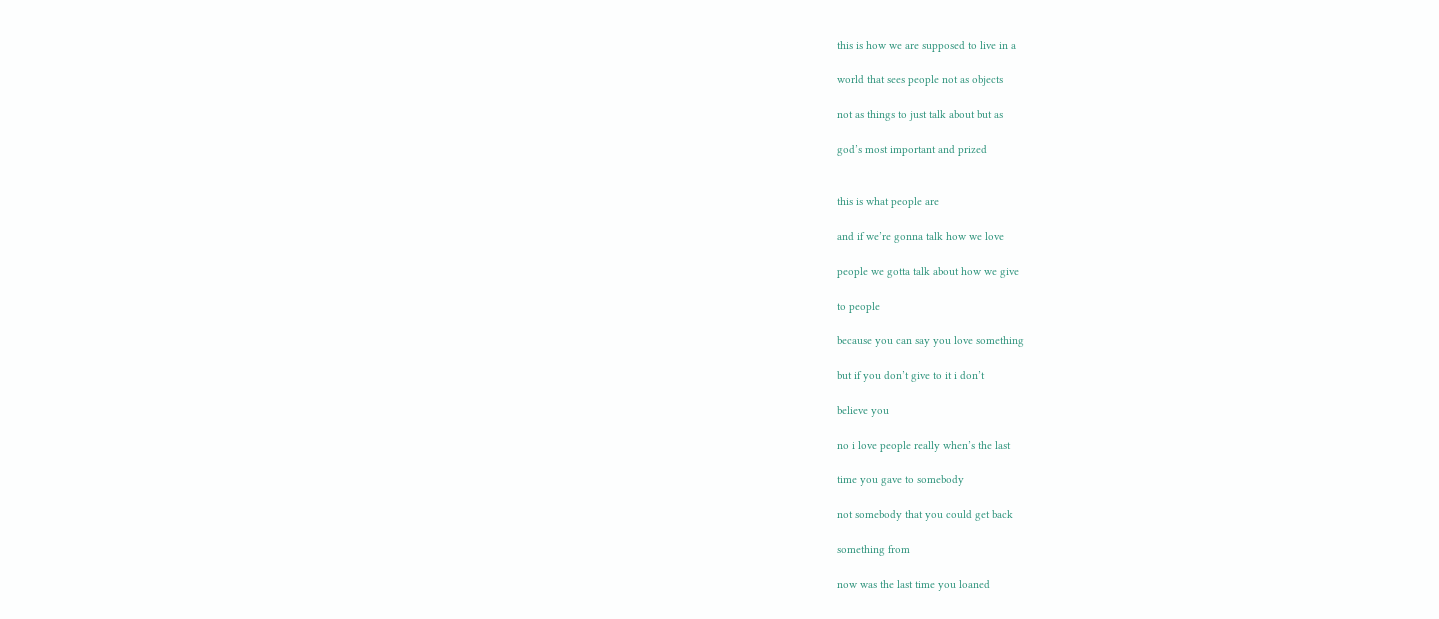this is how we are supposed to live in a

world that sees people not as objects

not as things to just talk about but as

god’s most important and prized


this is what people are

and if we’re gonna talk how we love

people we gotta talk about how we give

to people

because you can say you love something

but if you don’t give to it i don’t

believe you

no i love people really when’s the last

time you gave to somebody

not somebody that you could get back

something from

now was the last time you loaned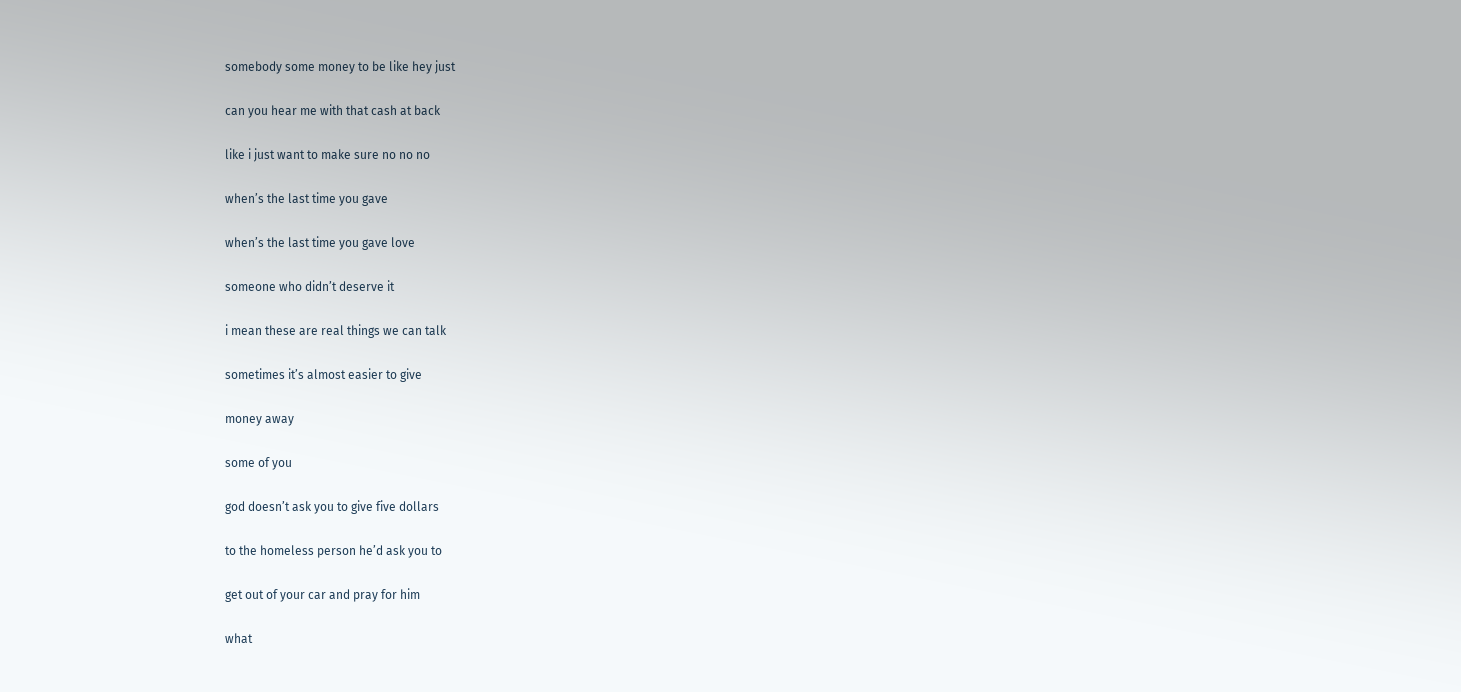somebody some money to be like hey just

can you hear me with that cash at back

like i just want to make sure no no no

when’s the last time you gave

when’s the last time you gave love

someone who didn’t deserve it

i mean these are real things we can talk

sometimes it’s almost easier to give

money away

some of you

god doesn’t ask you to give five dollars

to the homeless person he’d ask you to

get out of your car and pray for him

what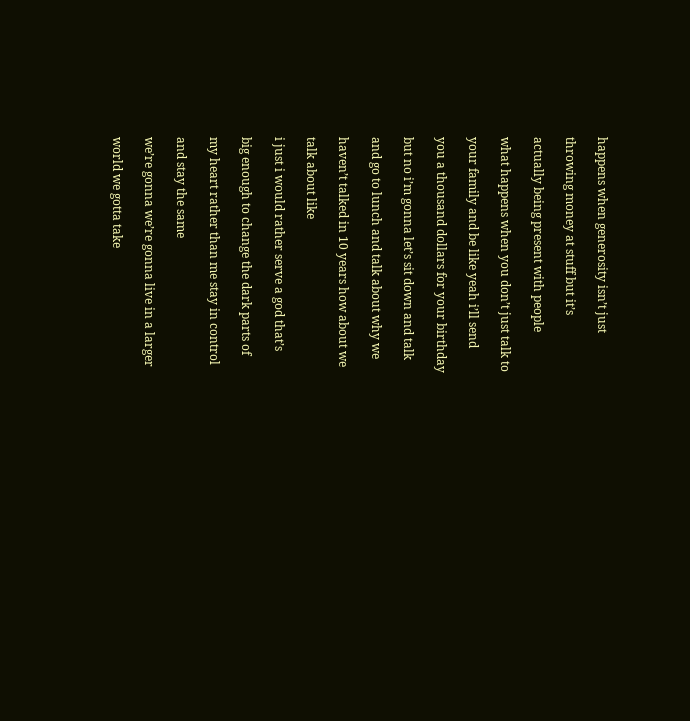happens when generosity isn’t just

throwing money at stuff but it’s

actually being present with people

what happens when you don’t just talk to

your family and be like yeah i’ll send

you a thousand dollars for your birthday

but no i’m gonna let’s sit down and talk

and go to lunch and talk about why we

haven’t talked in 10 years how about we

talk about like

i just i would rather serve a god that’s

big enough to change the dark parts of

my heart rather than me stay in control

and stay the same

we’re gonna we’re gonna live in a larger

world we gotta take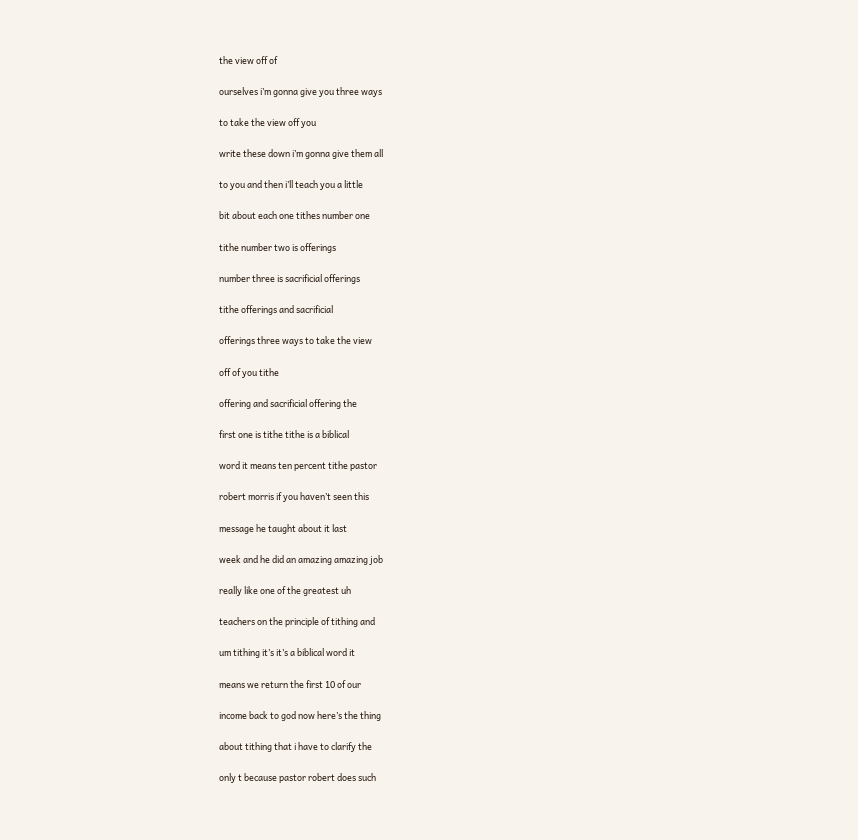the view off of

ourselves i’m gonna give you three ways

to take the view off you

write these down i’m gonna give them all

to you and then i’ll teach you a little

bit about each one tithes number one

tithe number two is offerings

number three is sacrificial offerings

tithe offerings and sacrificial

offerings three ways to take the view

off of you tithe

offering and sacrificial offering the

first one is tithe tithe is a biblical

word it means ten percent tithe pastor

robert morris if you haven’t seen this

message he taught about it last

week and he did an amazing amazing job

really like one of the greatest uh

teachers on the principle of tithing and

um tithing it’s it’s a biblical word it

means we return the first 10 of our

income back to god now here’s the thing

about tithing that i have to clarify the

only t because pastor robert does such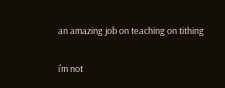an amazing job on teaching on tithing

i’m not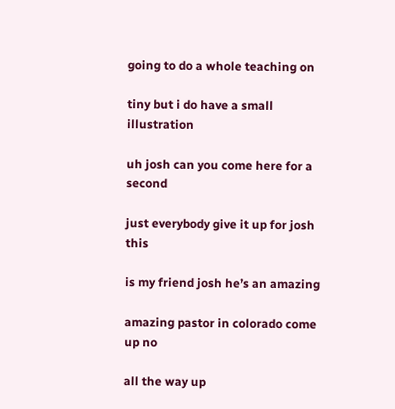going to do a whole teaching on

tiny but i do have a small illustration

uh josh can you come here for a second

just everybody give it up for josh this

is my friend josh he’s an amazing

amazing pastor in colorado come up no

all the way up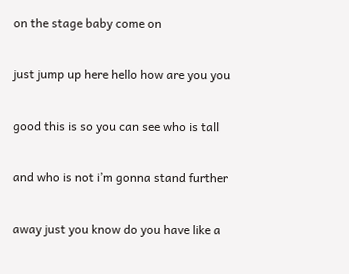on the stage baby come on

just jump up here hello how are you you

good this is so you can see who is tall

and who is not i’m gonna stand further

away just you know do you have like a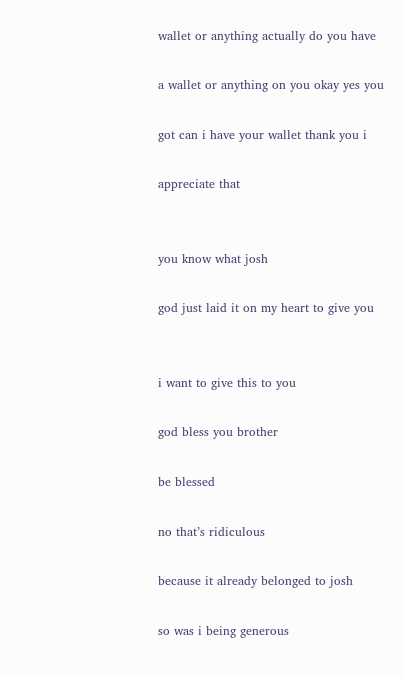wallet or anything actually do you have

a wallet or anything on you okay yes you

got can i have your wallet thank you i

appreciate that


you know what josh

god just laid it on my heart to give you


i want to give this to you

god bless you brother

be blessed

no that’s ridiculous

because it already belonged to josh

so was i being generous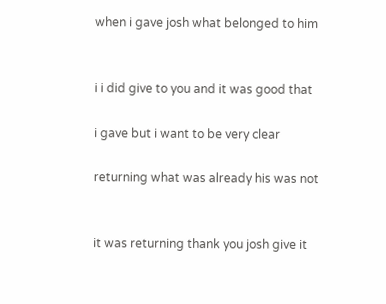when i gave josh what belonged to him


i i did give to you and it was good that

i gave but i want to be very clear

returning what was already his was not


it was returning thank you josh give it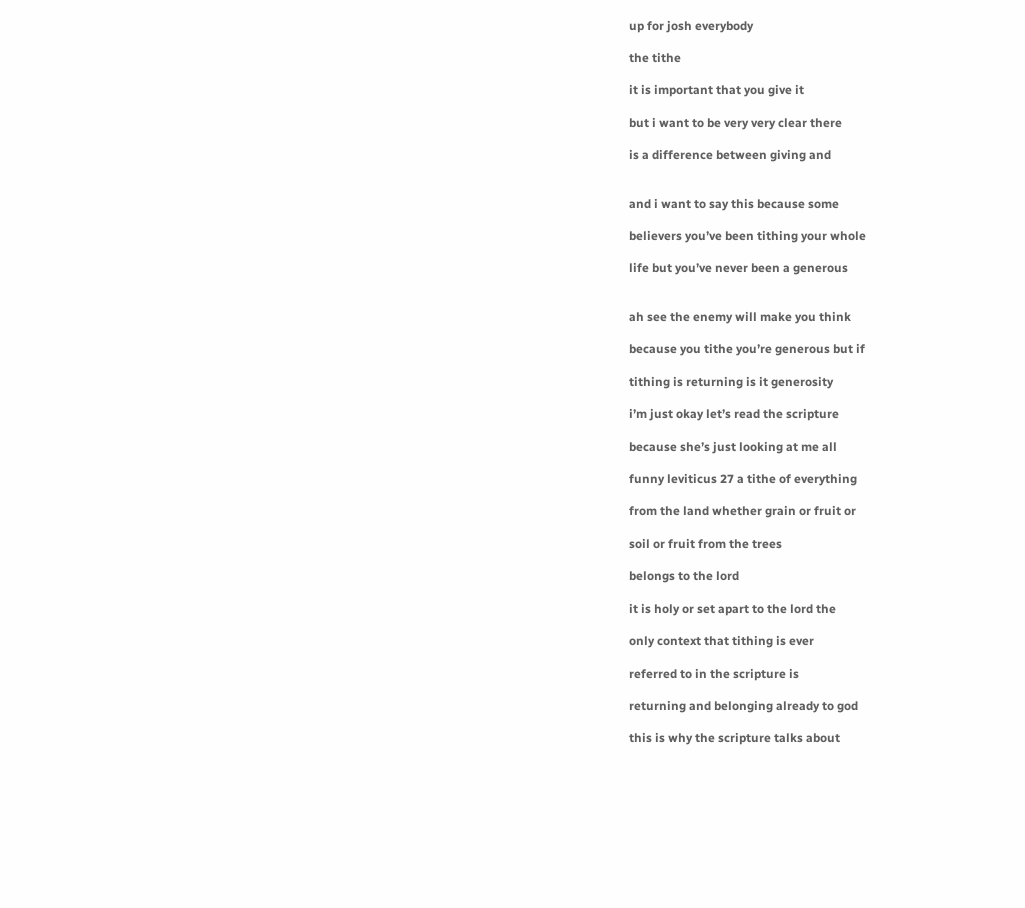up for josh everybody

the tithe

it is important that you give it

but i want to be very very clear there

is a difference between giving and


and i want to say this because some

believers you’ve been tithing your whole

life but you’ve never been a generous


ah see the enemy will make you think

because you tithe you’re generous but if

tithing is returning is it generosity

i’m just okay let’s read the scripture

because she’s just looking at me all

funny leviticus 27 a tithe of everything

from the land whether grain or fruit or

soil or fruit from the trees

belongs to the lord

it is holy or set apart to the lord the

only context that tithing is ever

referred to in the scripture is

returning and belonging already to god

this is why the scripture talks about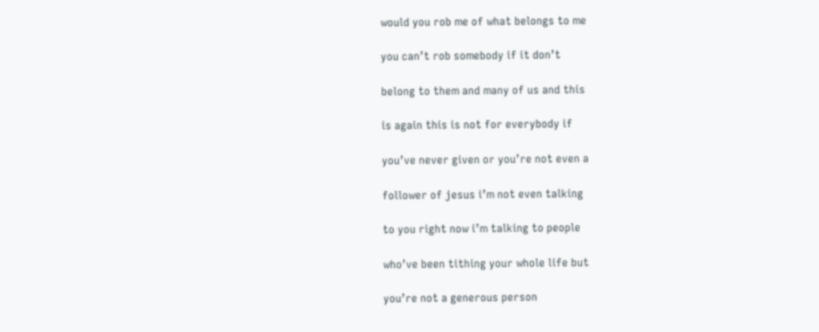would you rob me of what belongs to me

you can’t rob somebody if it don’t

belong to them and many of us and this

is again this is not for everybody if

you’ve never given or you’re not even a

follower of jesus i’m not even talking

to you right now i’m talking to people

who’ve been tithing your whole life but

you’re not a generous person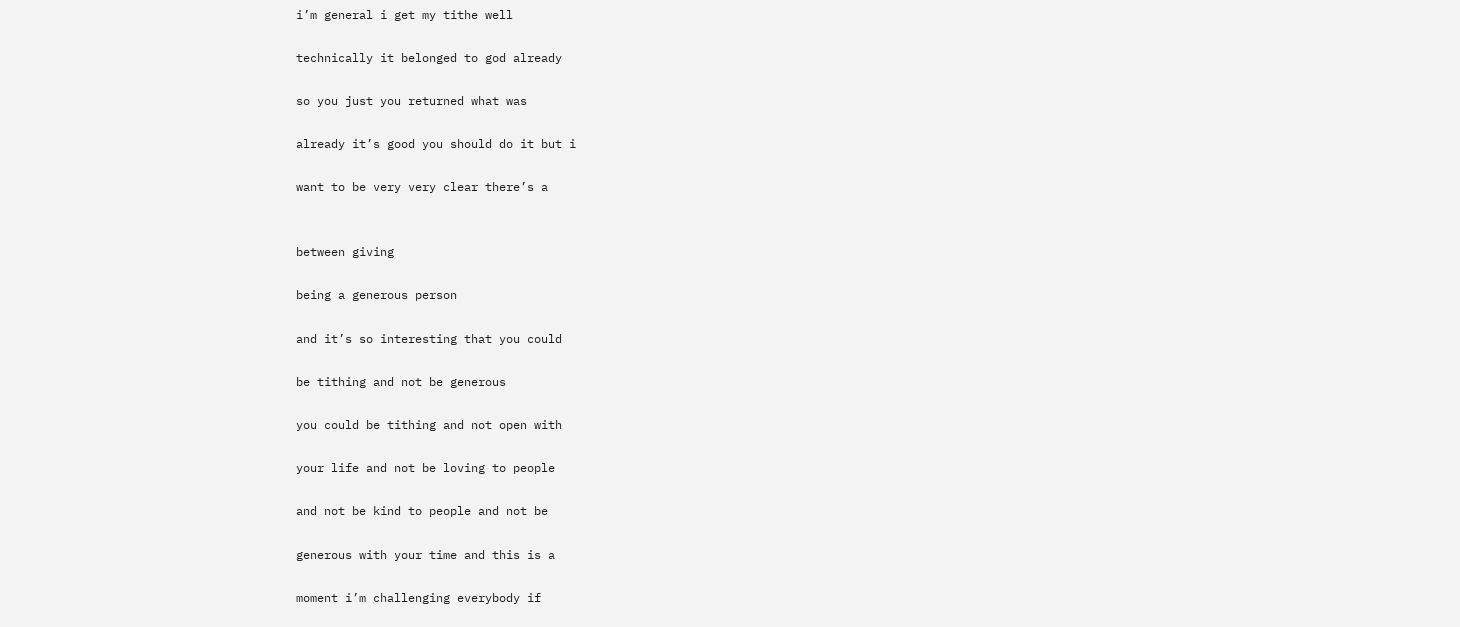i’m general i get my tithe well

technically it belonged to god already

so you just you returned what was

already it’s good you should do it but i

want to be very very clear there’s a


between giving

being a generous person

and it’s so interesting that you could

be tithing and not be generous

you could be tithing and not open with

your life and not be loving to people

and not be kind to people and not be

generous with your time and this is a

moment i’m challenging everybody if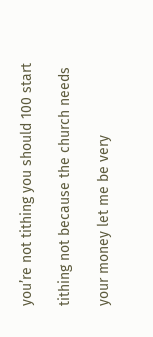you’re not tithing you should 100 start

tithing not because the church needs

your money let me be very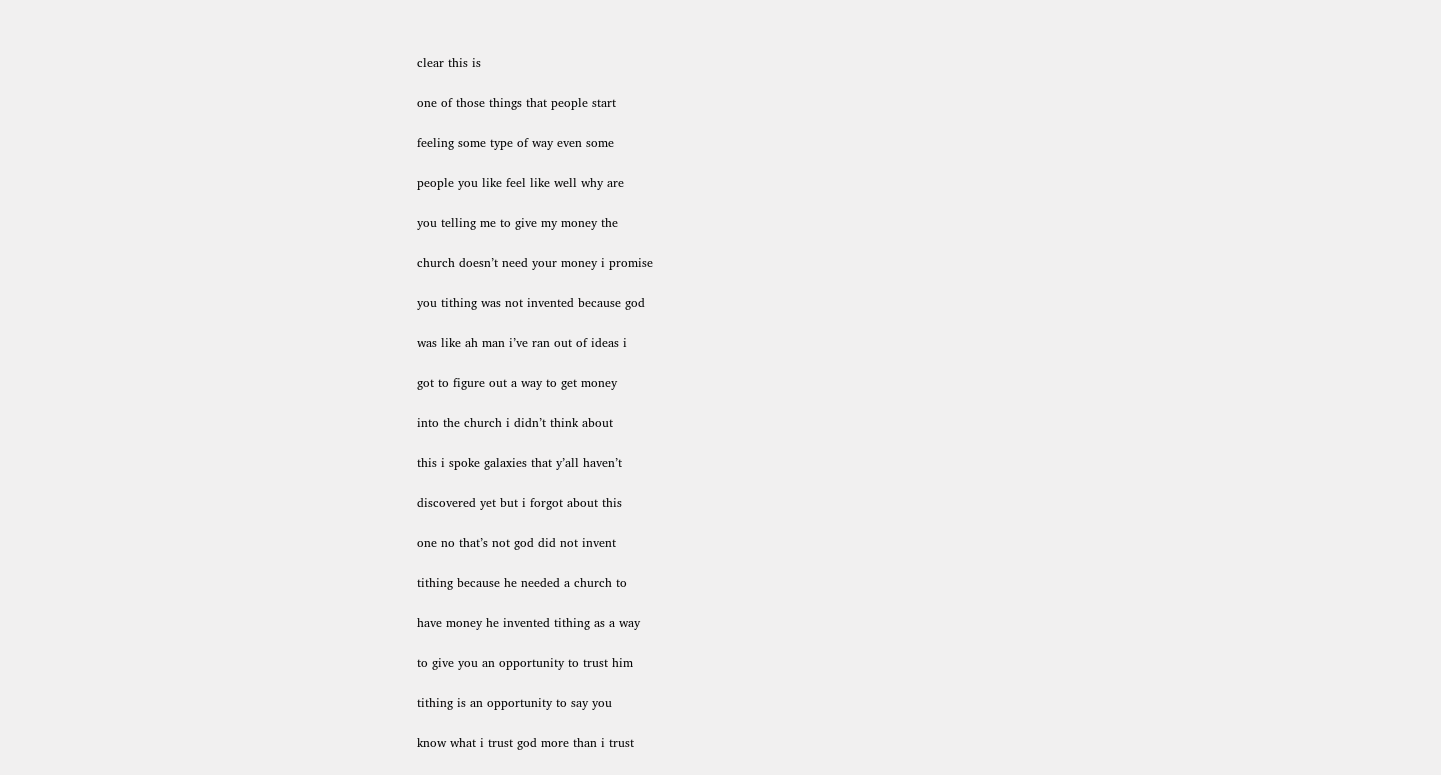clear this is

one of those things that people start

feeling some type of way even some

people you like feel like well why are

you telling me to give my money the

church doesn’t need your money i promise

you tithing was not invented because god

was like ah man i’ve ran out of ideas i

got to figure out a way to get money

into the church i didn’t think about

this i spoke galaxies that y’all haven’t

discovered yet but i forgot about this

one no that’s not god did not invent

tithing because he needed a church to

have money he invented tithing as a way

to give you an opportunity to trust him

tithing is an opportunity to say you

know what i trust god more than i trust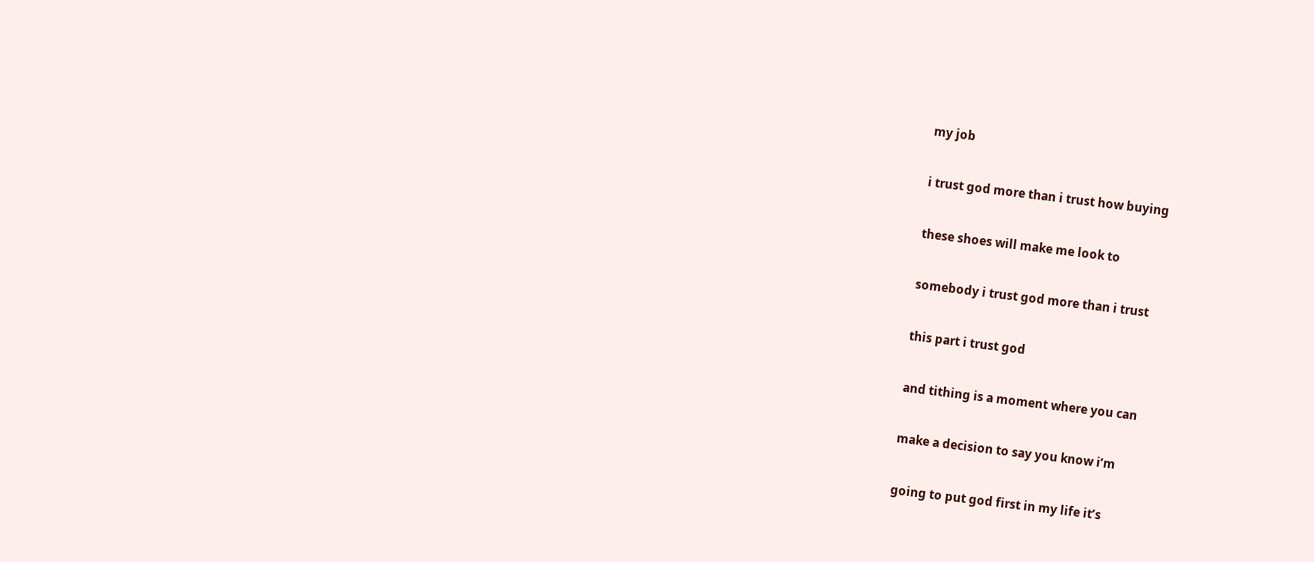my job

i trust god more than i trust how buying

these shoes will make me look to

somebody i trust god more than i trust

this part i trust god

and tithing is a moment where you can

make a decision to say you know i’m

going to put god first in my life it’s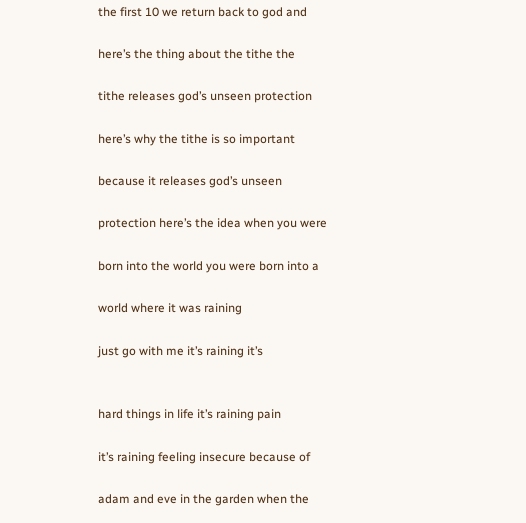the first 10 we return back to god and

here’s the thing about the tithe the

tithe releases god’s unseen protection

here’s why the tithe is so important

because it releases god’s unseen

protection here’s the idea when you were

born into the world you were born into a

world where it was raining

just go with me it’s raining it’s


hard things in life it’s raining pain

it’s raining feeling insecure because of

adam and eve in the garden when the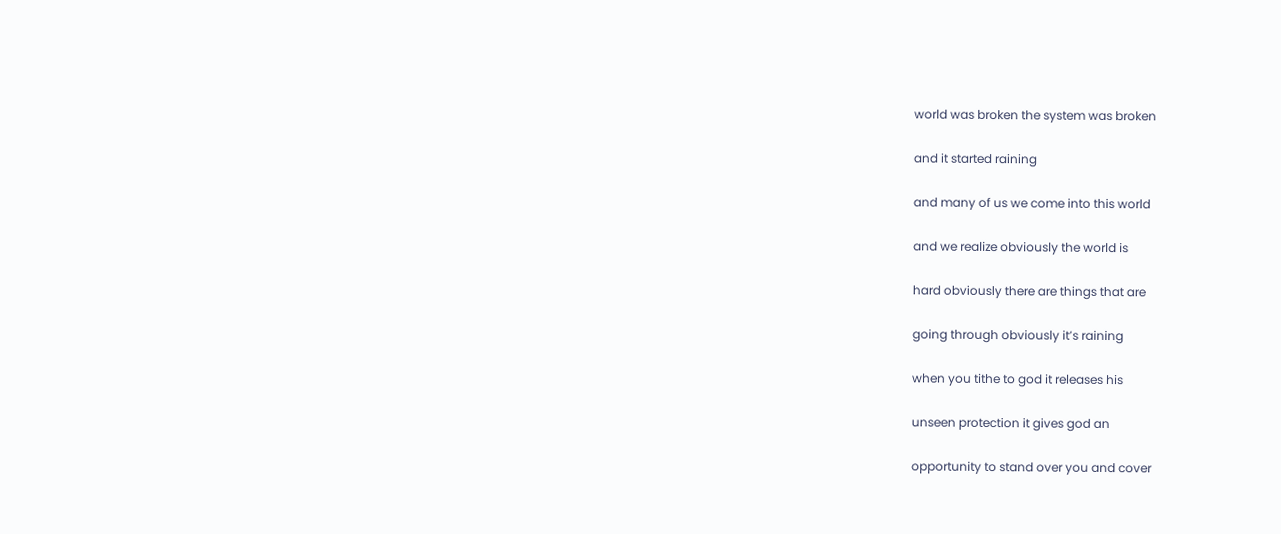world was broken the system was broken

and it started raining

and many of us we come into this world

and we realize obviously the world is

hard obviously there are things that are

going through obviously it’s raining

when you tithe to god it releases his

unseen protection it gives god an

opportunity to stand over you and cover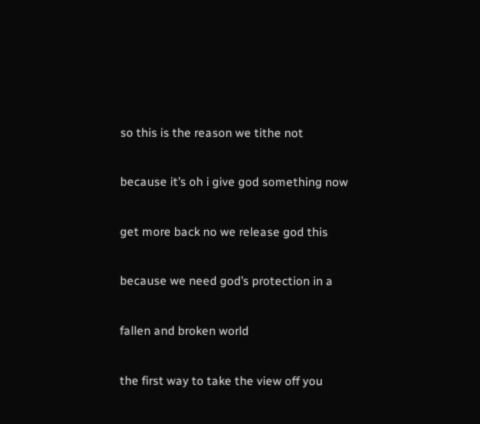so this is the reason we tithe not

because it’s oh i give god something now

get more back no we release god this

because we need god’s protection in a

fallen and broken world

the first way to take the view off you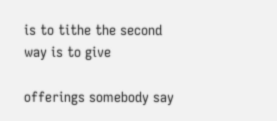is to tithe the second way is to give

offerings somebody say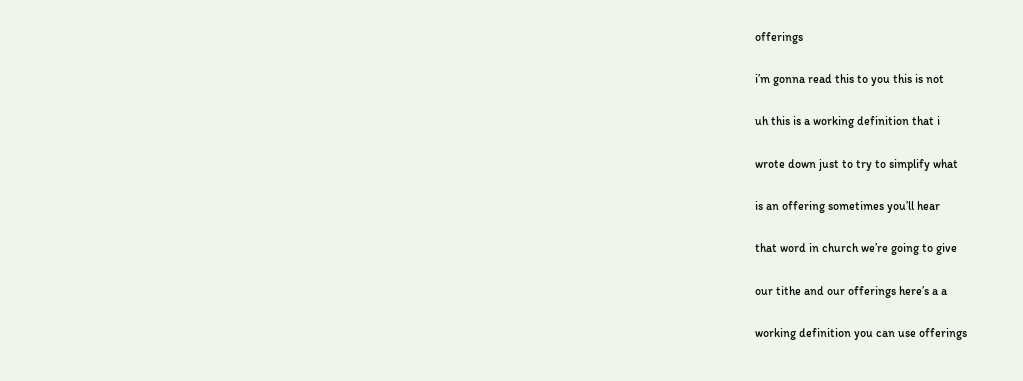offerings

i’m gonna read this to you this is not

uh this is a working definition that i

wrote down just to try to simplify what

is an offering sometimes you’ll hear

that word in church we’re going to give

our tithe and our offerings here’s a a

working definition you can use offerings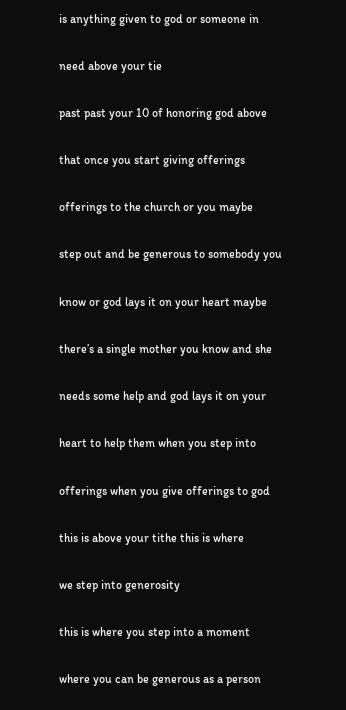is anything given to god or someone in

need above your tie

past past your 10 of honoring god above

that once you start giving offerings

offerings to the church or you maybe

step out and be generous to somebody you

know or god lays it on your heart maybe

there’s a single mother you know and she

needs some help and god lays it on your

heart to help them when you step into

offerings when you give offerings to god

this is above your tithe this is where

we step into generosity

this is where you step into a moment

where you can be generous as a person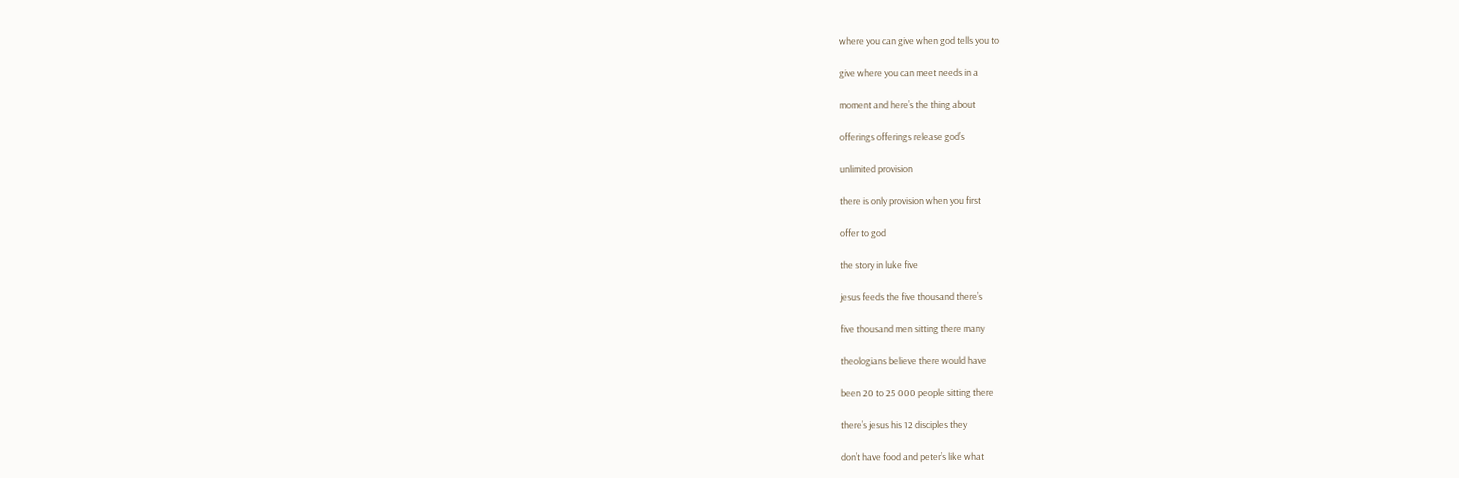where you can give when god tells you to

give where you can meet needs in a

moment and here’s the thing about

offerings offerings release god’s

unlimited provision

there is only provision when you first

offer to god

the story in luke five

jesus feeds the five thousand there’s

five thousand men sitting there many

theologians believe there would have

been 20 to 25 000 people sitting there

there’s jesus his 12 disciples they

don’t have food and peter’s like what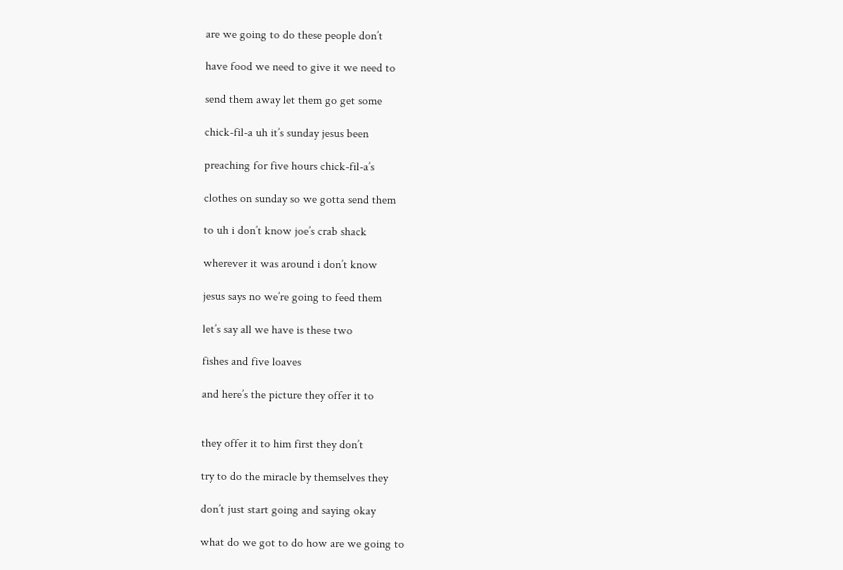are we going to do these people don’t

have food we need to give it we need to

send them away let them go get some

chick-fil-a uh it’s sunday jesus been

preaching for five hours chick-fil-a’s

clothes on sunday so we gotta send them

to uh i don’t know joe’s crab shack

wherever it was around i don’t know

jesus says no we’re going to feed them

let’s say all we have is these two

fishes and five loaves

and here’s the picture they offer it to


they offer it to him first they don’t

try to do the miracle by themselves they

don’t just start going and saying okay

what do we got to do how are we going to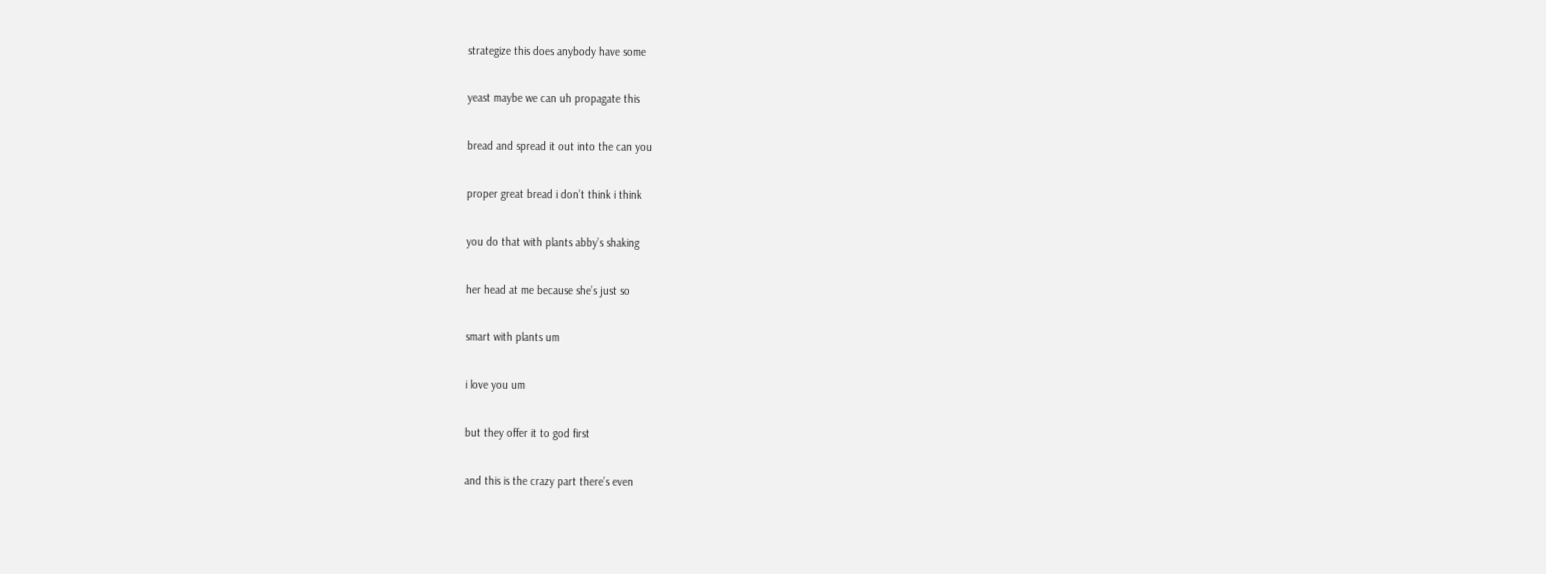strategize this does anybody have some

yeast maybe we can uh propagate this

bread and spread it out into the can you

proper great bread i don’t think i think

you do that with plants abby’s shaking

her head at me because she’s just so

smart with plants um

i love you um

but they offer it to god first

and this is the crazy part there’s even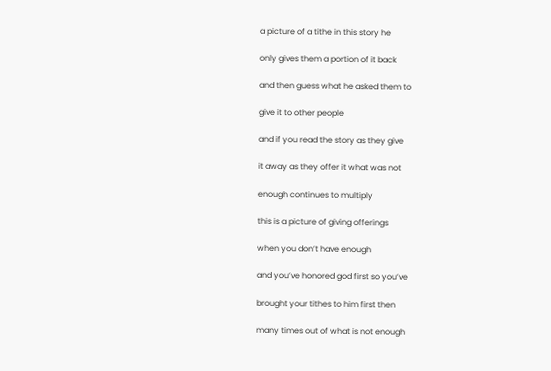a picture of a tithe in this story he

only gives them a portion of it back

and then guess what he asked them to

give it to other people

and if you read the story as they give

it away as they offer it what was not

enough continues to multiply

this is a picture of giving offerings

when you don’t have enough

and you’ve honored god first so you’ve

brought your tithes to him first then

many times out of what is not enough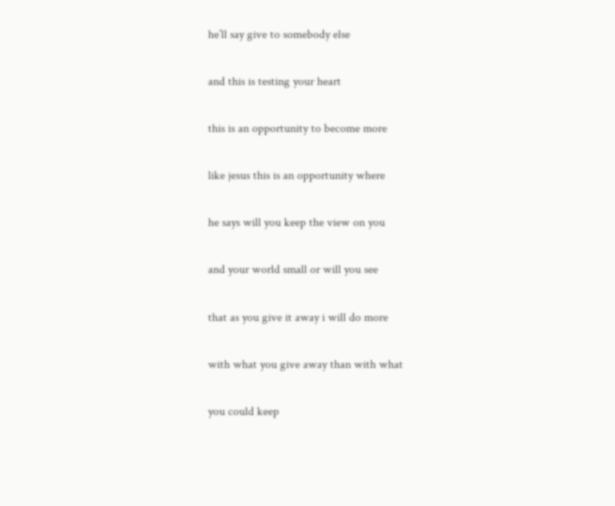he’ll say give to somebody else

and this is testing your heart

this is an opportunity to become more

like jesus this is an opportunity where

he says will you keep the view on you

and your world small or will you see

that as you give it away i will do more

with what you give away than with what

you could keep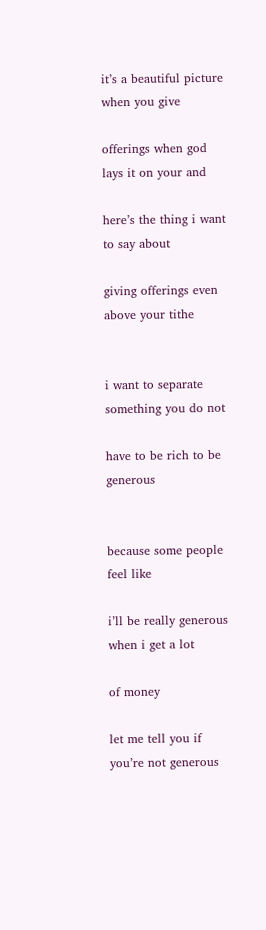it’s a beautiful picture when you give

offerings when god lays it on your and

here’s the thing i want to say about

giving offerings even above your tithe


i want to separate something you do not

have to be rich to be generous


because some people feel like

i’ll be really generous when i get a lot

of money

let me tell you if you’re not generous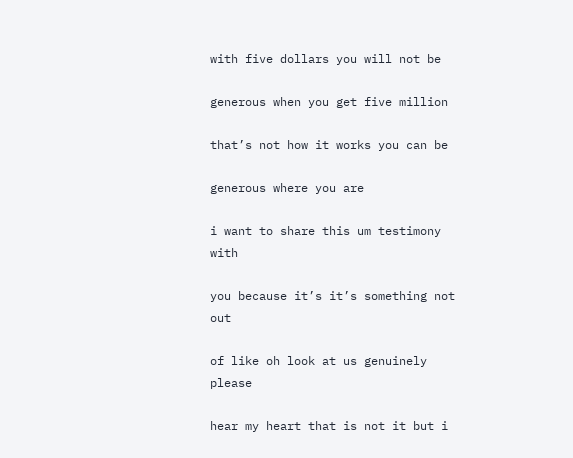with five dollars you will not be

generous when you get five million

that’s not how it works you can be

generous where you are

i want to share this um testimony with

you because it’s it’s something not out

of like oh look at us genuinely please

hear my heart that is not it but i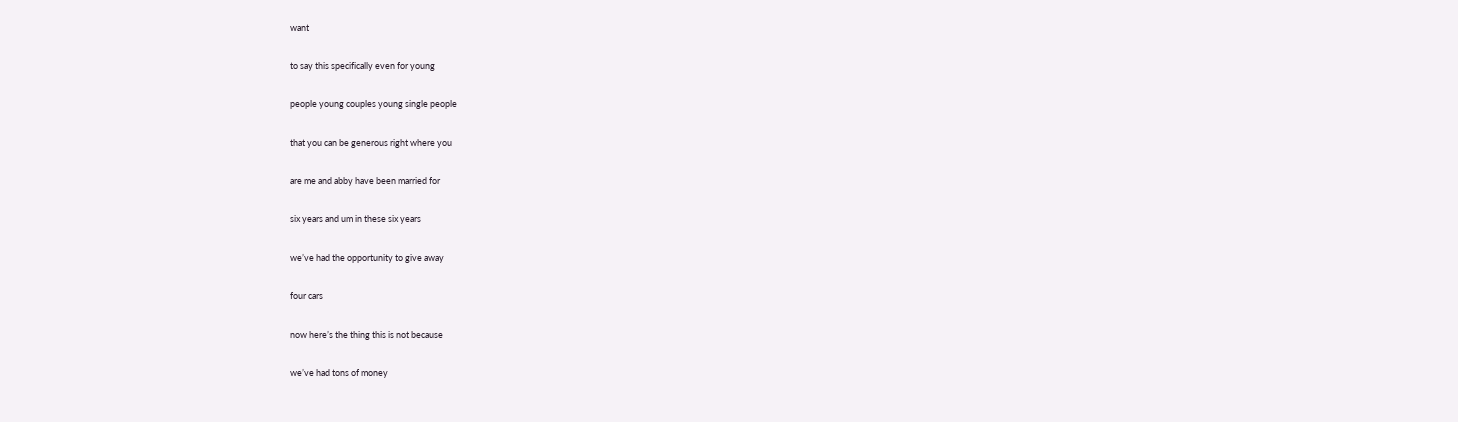want

to say this specifically even for young

people young couples young single people

that you can be generous right where you

are me and abby have been married for

six years and um in these six years

we’ve had the opportunity to give away

four cars

now here’s the thing this is not because

we’ve had tons of money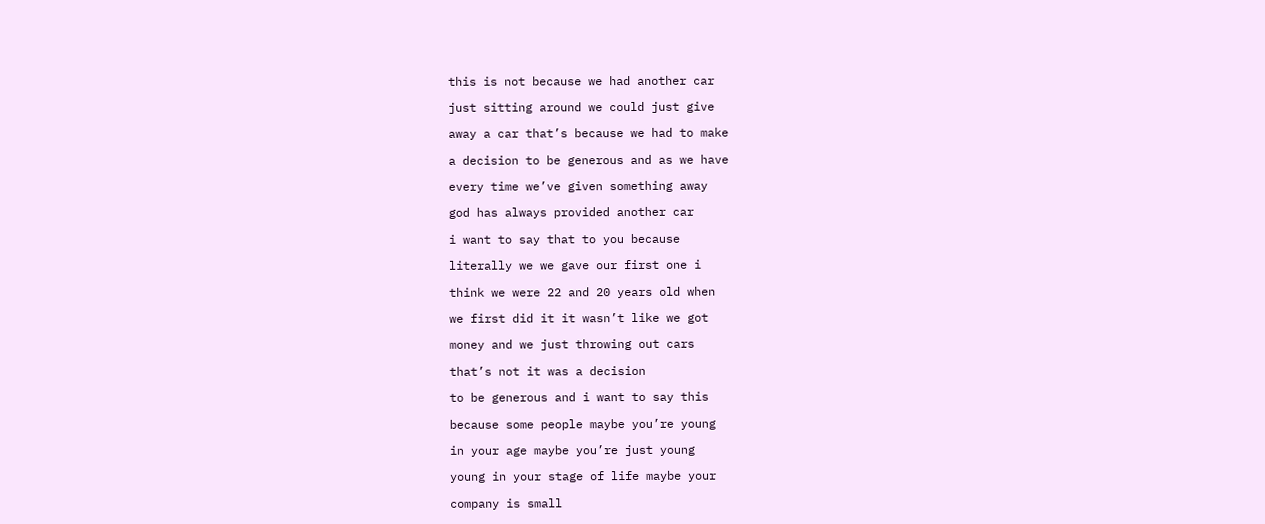this is not because we had another car

just sitting around we could just give

away a car that’s because we had to make

a decision to be generous and as we have

every time we’ve given something away

god has always provided another car

i want to say that to you because

literally we we gave our first one i

think we were 22 and 20 years old when

we first did it it wasn’t like we got

money and we just throwing out cars

that’s not it was a decision

to be generous and i want to say this

because some people maybe you’re young

in your age maybe you’re just young

young in your stage of life maybe your

company is small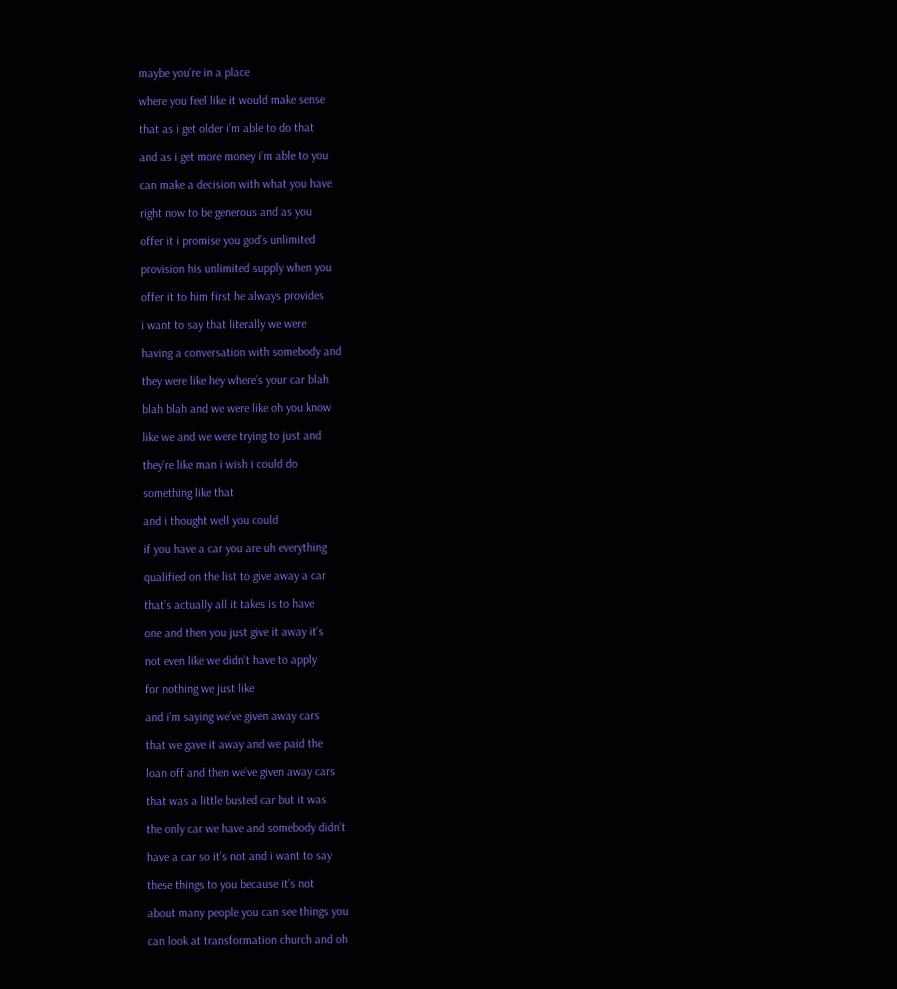maybe you’re in a place

where you feel like it would make sense

that as i get older i’m able to do that

and as i get more money i’m able to you

can make a decision with what you have

right now to be generous and as you

offer it i promise you god’s unlimited

provision his unlimited supply when you

offer it to him first he always provides

i want to say that literally we were

having a conversation with somebody and

they were like hey where’s your car blah

blah blah and we were like oh you know

like we and we were trying to just and

they’re like man i wish i could do

something like that

and i thought well you could

if you have a car you are uh everything

qualified on the list to give away a car

that’s actually all it takes is to have

one and then you just give it away it’s

not even like we didn’t have to apply

for nothing we just like

and i’m saying we’ve given away cars

that we gave it away and we paid the

loan off and then we’ve given away cars

that was a little busted car but it was

the only car we have and somebody didn’t

have a car so it’s not and i want to say

these things to you because it’s not

about many people you can see things you

can look at transformation church and oh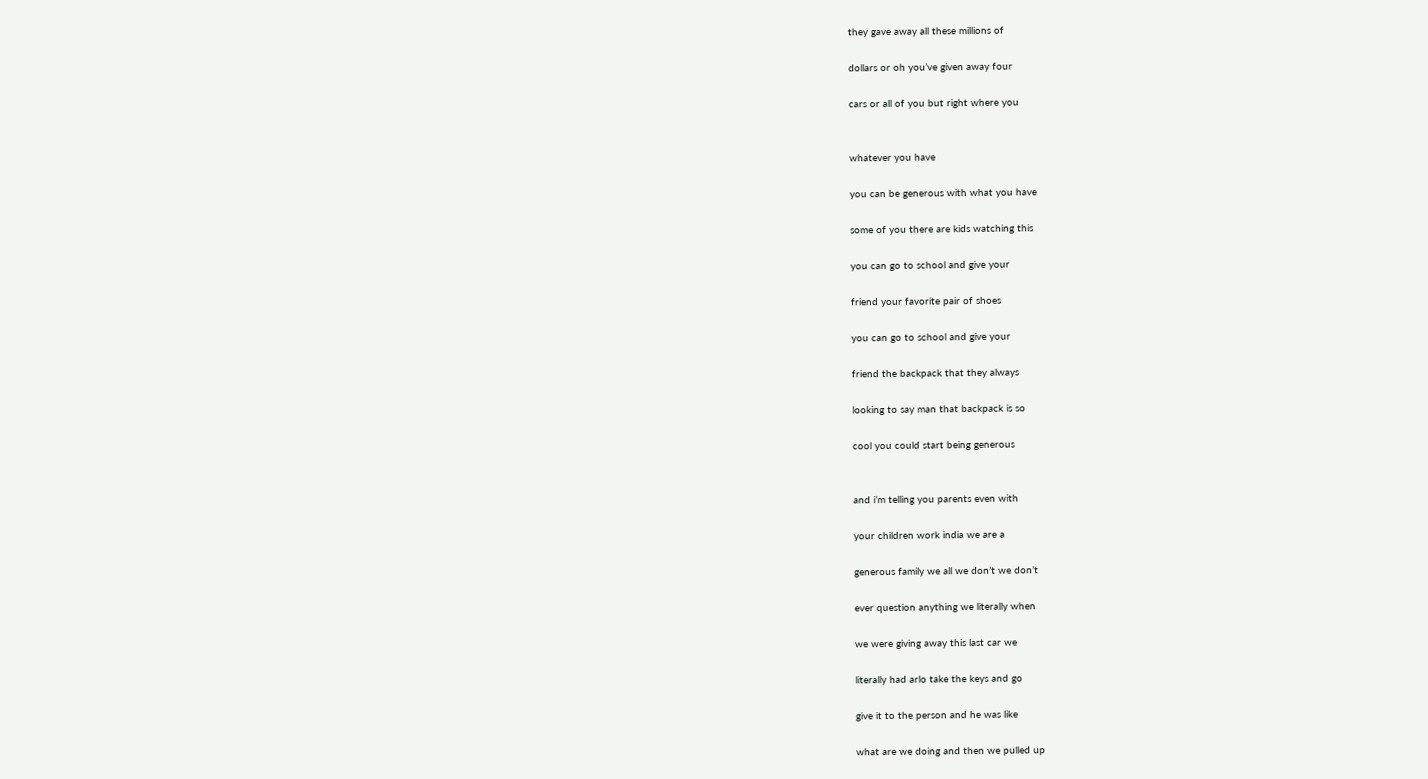they gave away all these millions of

dollars or oh you’ve given away four

cars or all of you but right where you


whatever you have

you can be generous with what you have

some of you there are kids watching this

you can go to school and give your

friend your favorite pair of shoes

you can go to school and give your

friend the backpack that they always

looking to say man that backpack is so

cool you could start being generous


and i’m telling you parents even with

your children work india we are a

generous family we all we don’t we don’t

ever question anything we literally when

we were giving away this last car we

literally had arlo take the keys and go

give it to the person and he was like

what are we doing and then we pulled up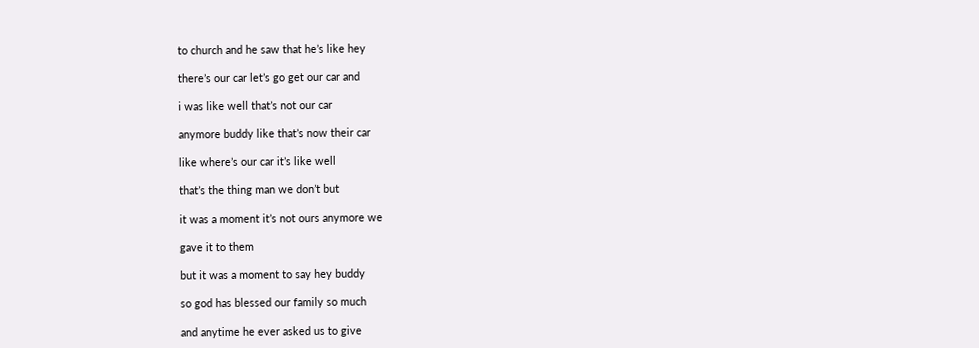to church and he saw that he’s like hey

there’s our car let’s go get our car and

i was like well that’s not our car

anymore buddy like that’s now their car

like where’s our car it’s like well

that’s the thing man we don’t but

it was a moment it’s not ours anymore we

gave it to them

but it was a moment to say hey buddy

so god has blessed our family so much

and anytime he ever asked us to give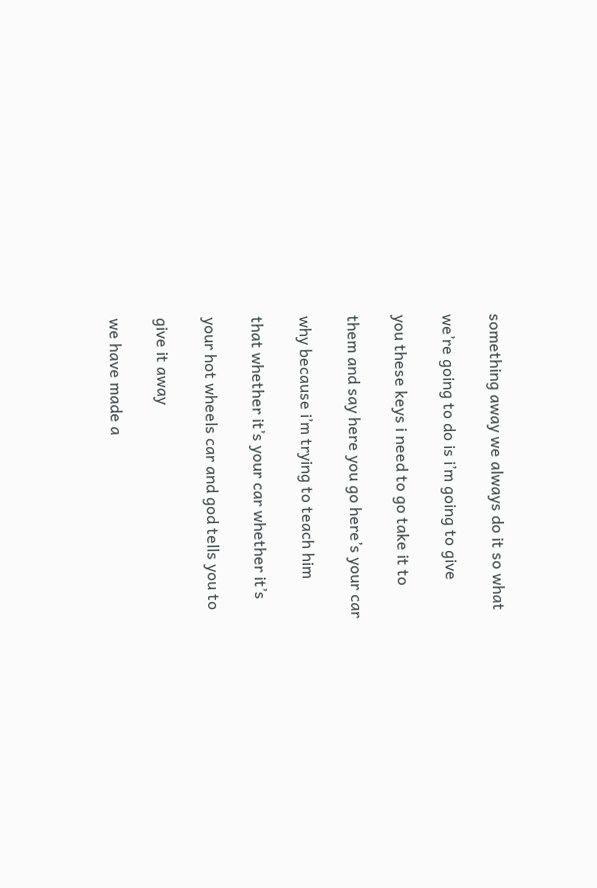something away we always do it so what

we’re going to do is i’m going to give

you these keys i need to go take it to

them and say here you go here’s your car

why because i’m trying to teach him

that whether it’s your car whether it’s

your hot wheels car and god tells you to

give it away

we have made a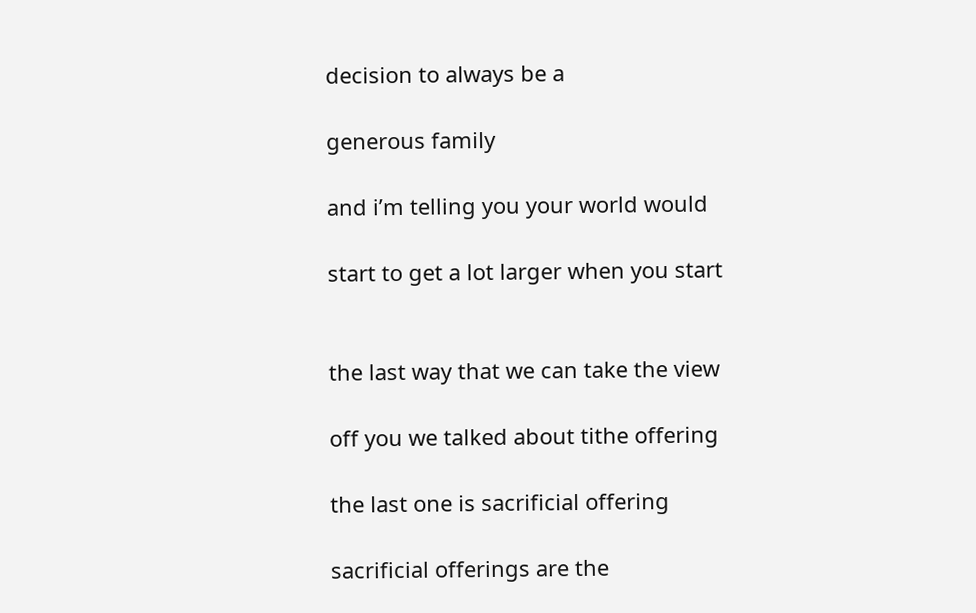decision to always be a

generous family

and i’m telling you your world would

start to get a lot larger when you start


the last way that we can take the view

off you we talked about tithe offering

the last one is sacrificial offering

sacrificial offerings are the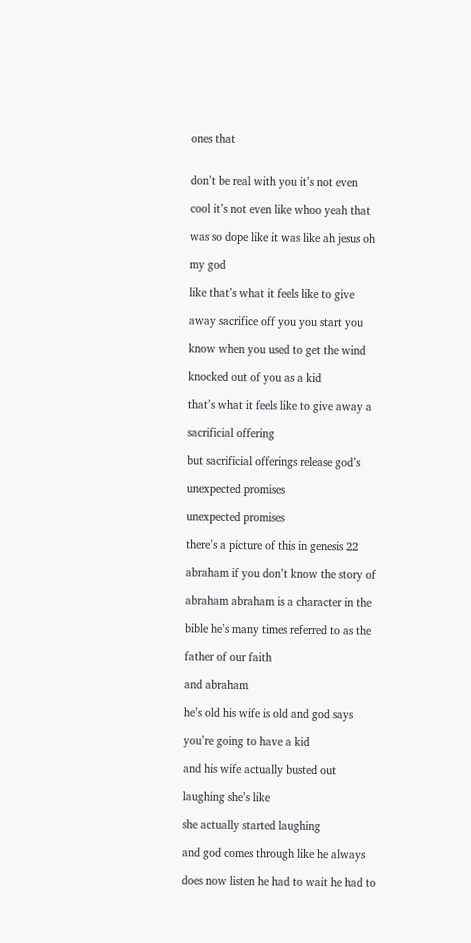ones that


don’t be real with you it’s not even

cool it’s not even like whoo yeah that

was so dope like it was like ah jesus oh

my god

like that’s what it feels like to give

away sacrifice off you you start you

know when you used to get the wind

knocked out of you as a kid

that’s what it feels like to give away a

sacrificial offering

but sacrificial offerings release god’s

unexpected promises

unexpected promises

there’s a picture of this in genesis 22

abraham if you don’t know the story of

abraham abraham is a character in the

bible he’s many times referred to as the

father of our faith

and abraham

he’s old his wife is old and god says

you’re going to have a kid

and his wife actually busted out

laughing she’s like

she actually started laughing

and god comes through like he always

does now listen he had to wait he had to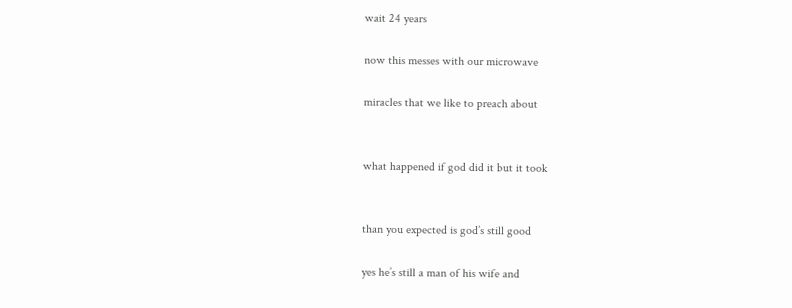wait 24 years

now this messes with our microwave

miracles that we like to preach about


what happened if god did it but it took


than you expected is god’s still good

yes he’s still a man of his wife and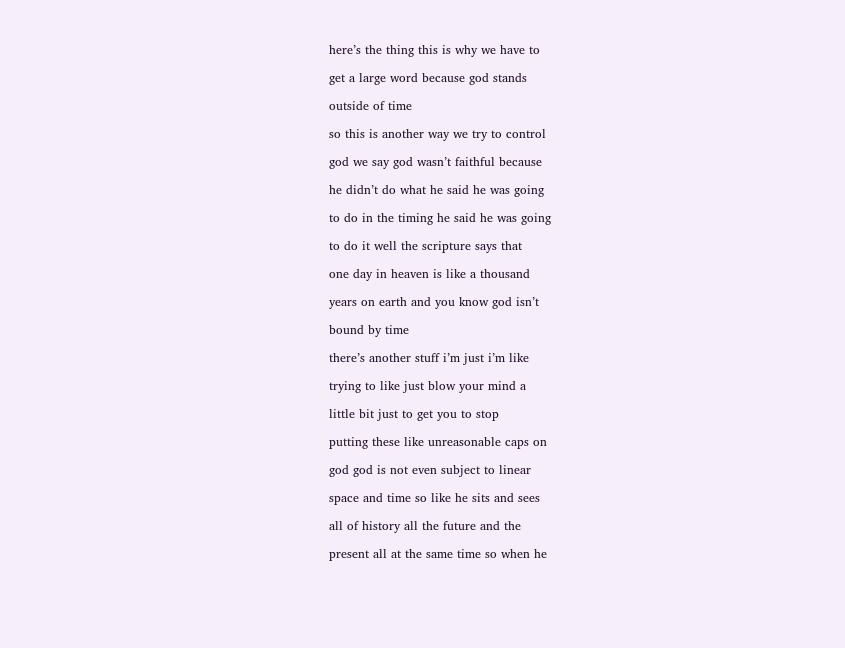here’s the thing this is why we have to

get a large word because god stands

outside of time

so this is another way we try to control

god we say god wasn’t faithful because

he didn’t do what he said he was going

to do in the timing he said he was going

to do it well the scripture says that

one day in heaven is like a thousand

years on earth and you know god isn’t

bound by time

there’s another stuff i’m just i’m like

trying to like just blow your mind a

little bit just to get you to stop

putting these like unreasonable caps on

god god is not even subject to linear

space and time so like he sits and sees

all of history all the future and the

present all at the same time so when he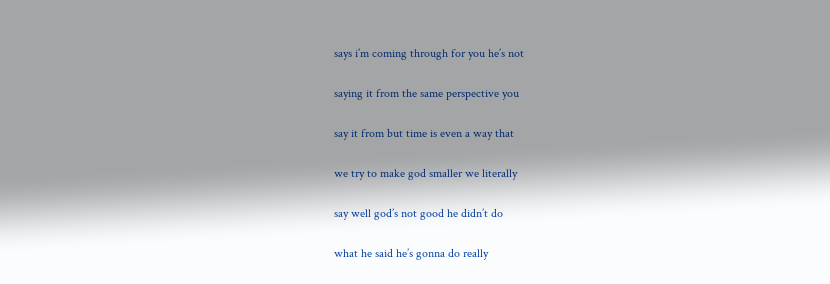says i’m coming through for you he’s not

saying it from the same perspective you

say it from but time is even a way that

we try to make god smaller we literally

say well god’s not good he didn’t do

what he said he’s gonna do really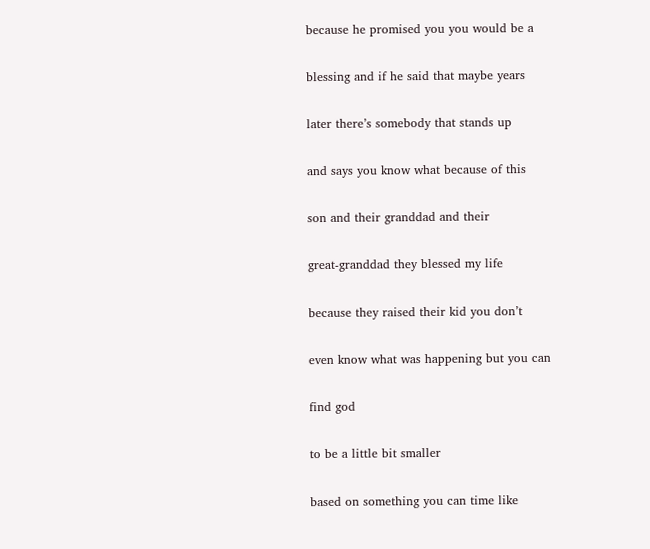because he promised you you would be a

blessing and if he said that maybe years

later there’s somebody that stands up

and says you know what because of this

son and their granddad and their

great-granddad they blessed my life

because they raised their kid you don’t

even know what was happening but you can

find god

to be a little bit smaller

based on something you can time like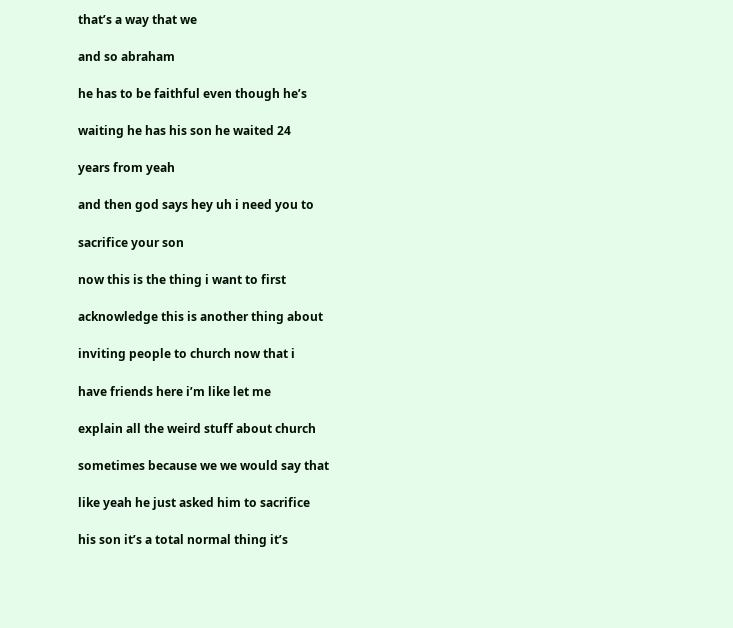that’s a way that we

and so abraham

he has to be faithful even though he’s

waiting he has his son he waited 24

years from yeah

and then god says hey uh i need you to

sacrifice your son

now this is the thing i want to first

acknowledge this is another thing about

inviting people to church now that i

have friends here i’m like let me

explain all the weird stuff about church

sometimes because we we would say that

like yeah he just asked him to sacrifice

his son it’s a total normal thing it’s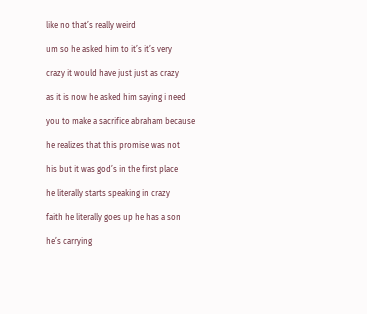like no that’s really weird

um so he asked him to it’s it’s very

crazy it would have just just as crazy

as it is now he asked him saying i need

you to make a sacrifice abraham because

he realizes that this promise was not

his but it was god’s in the first place

he literally starts speaking in crazy

faith he literally goes up he has a son

he’s carrying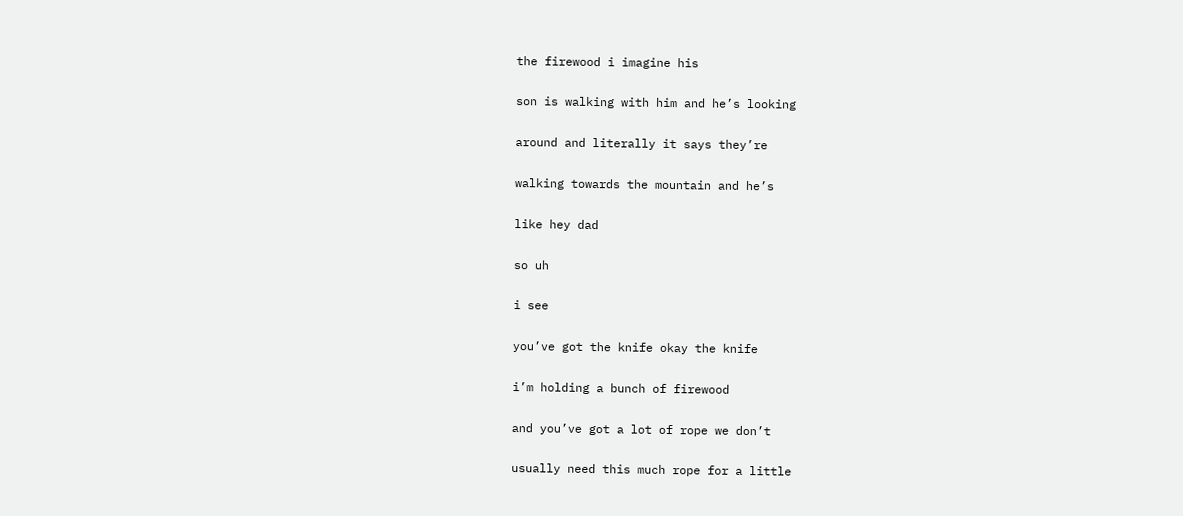the firewood i imagine his

son is walking with him and he’s looking

around and literally it says they’re

walking towards the mountain and he’s

like hey dad

so uh

i see

you’ve got the knife okay the knife

i’m holding a bunch of firewood

and you’ve got a lot of rope we don’t

usually need this much rope for a little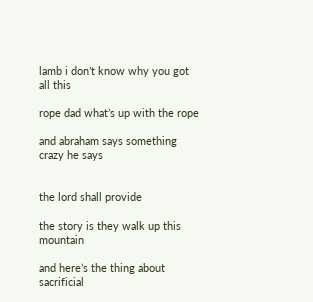lamb i don’t know why you got all this

rope dad what’s up with the rope

and abraham says something crazy he says


the lord shall provide

the story is they walk up this mountain

and here’s the thing about sacrificial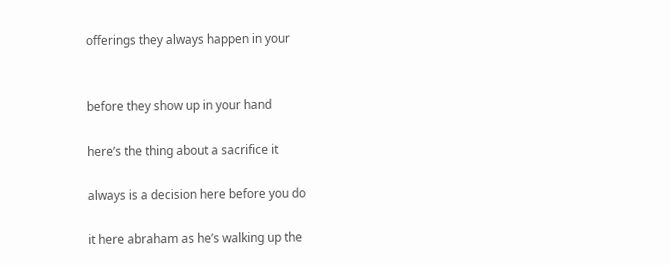offerings they always happen in your


before they show up in your hand

here’s the thing about a sacrifice it

always is a decision here before you do

it here abraham as he’s walking up the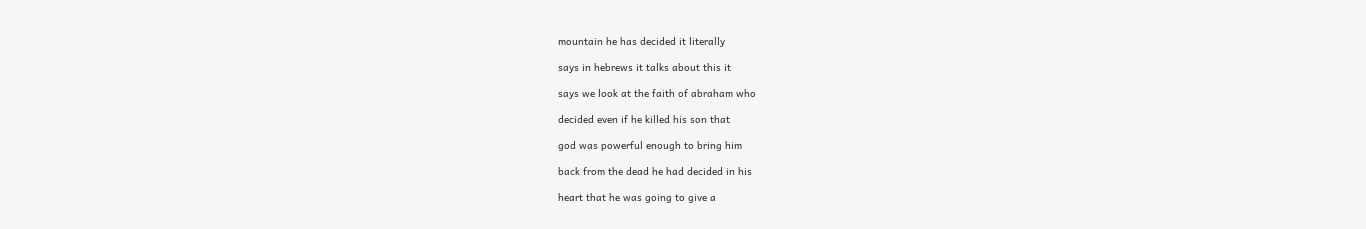mountain he has decided it literally

says in hebrews it talks about this it

says we look at the faith of abraham who

decided even if he killed his son that

god was powerful enough to bring him

back from the dead he had decided in his

heart that he was going to give a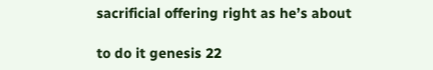sacrificial offering right as he’s about

to do it genesis 22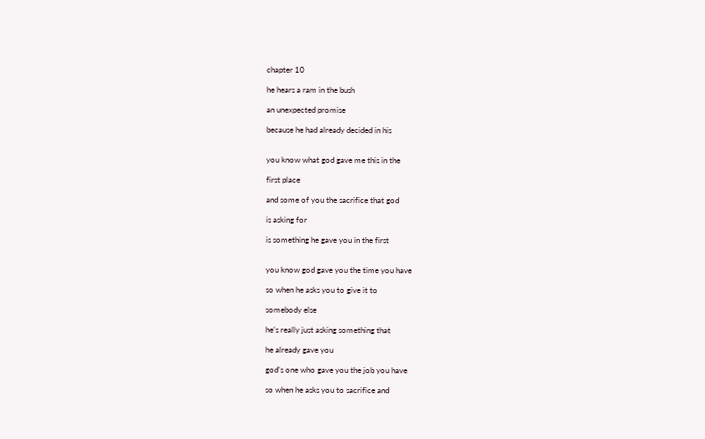chapter 10

he hears a ram in the bush

an unexpected promise

because he had already decided in his


you know what god gave me this in the

first place

and some of you the sacrifice that god

is asking for

is something he gave you in the first


you know god gave you the time you have

so when he asks you to give it to

somebody else

he’s really just asking something that

he already gave you

god’s one who gave you the job you have

so when he asks you to sacrifice and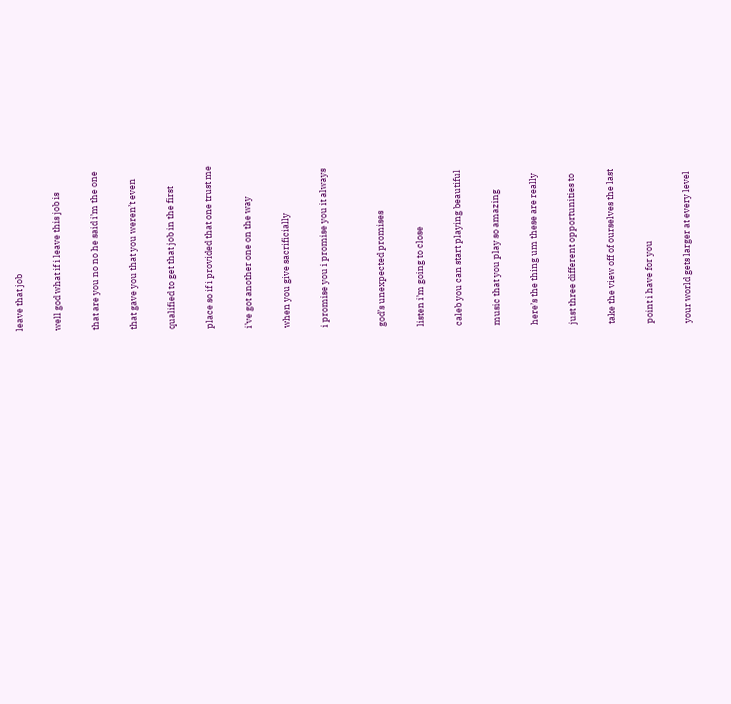leave that job

well god what if i leave this job is

that are you no no he said i’m the one

that gave you that you weren’t even

qualified to get that job in the first

place so if i provided that one trust me

i’ve got another one on the way

when you give sacrificially

i promise you i promise you it always


god’s unexpected promises

listen i’m going to close

caleb you can start playing beautiful

music that you play so amazing

here’s the thing um these are really

just three different opportunities to

take the view off of ourselves the last

point i have for you

your world gets larger at every level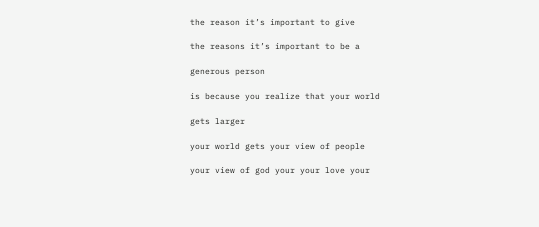the reason it’s important to give

the reasons it’s important to be a

generous person

is because you realize that your world

gets larger

your world gets your view of people

your view of god your your love your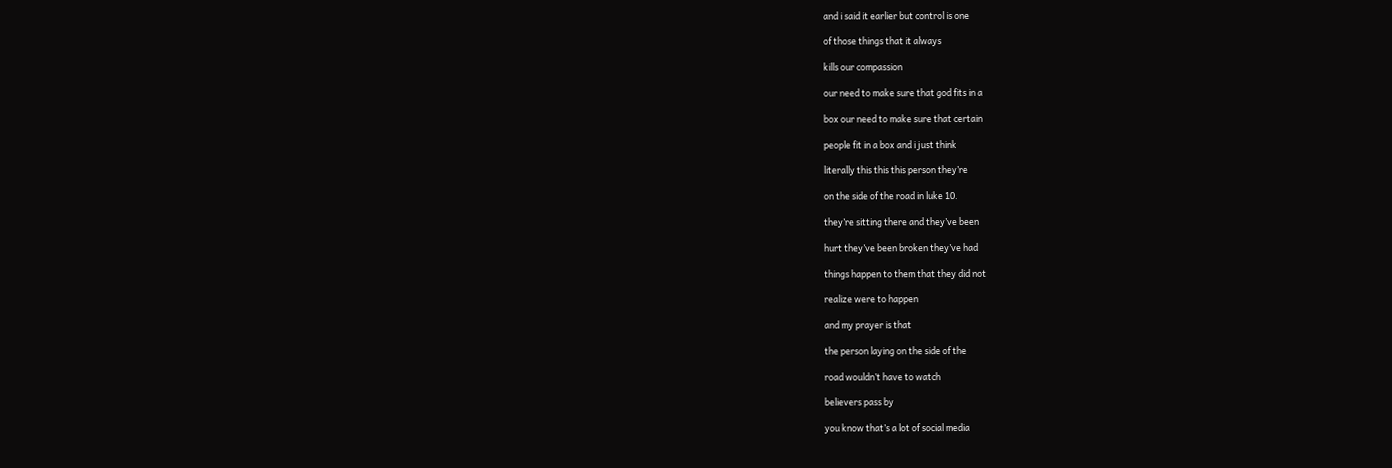and i said it earlier but control is one

of those things that it always

kills our compassion

our need to make sure that god fits in a

box our need to make sure that certain

people fit in a box and i just think

literally this this this person they’re

on the side of the road in luke 10.

they’re sitting there and they’ve been

hurt they’ve been broken they’ve had

things happen to them that they did not

realize were to happen

and my prayer is that

the person laying on the side of the

road wouldn’t have to watch

believers pass by

you know that’s a lot of social media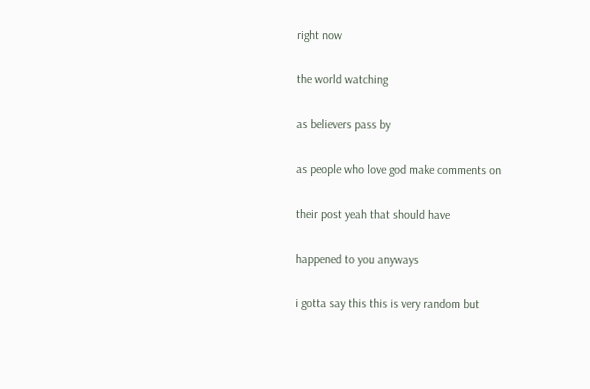right now

the world watching

as believers pass by

as people who love god make comments on

their post yeah that should have

happened to you anyways

i gotta say this this is very random but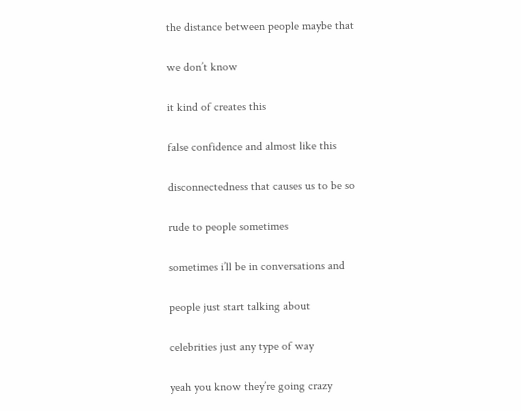the distance between people maybe that

we don’t know

it kind of creates this

false confidence and almost like this

disconnectedness that causes us to be so

rude to people sometimes

sometimes i’ll be in conversations and

people just start talking about

celebrities just any type of way

yeah you know they’re going crazy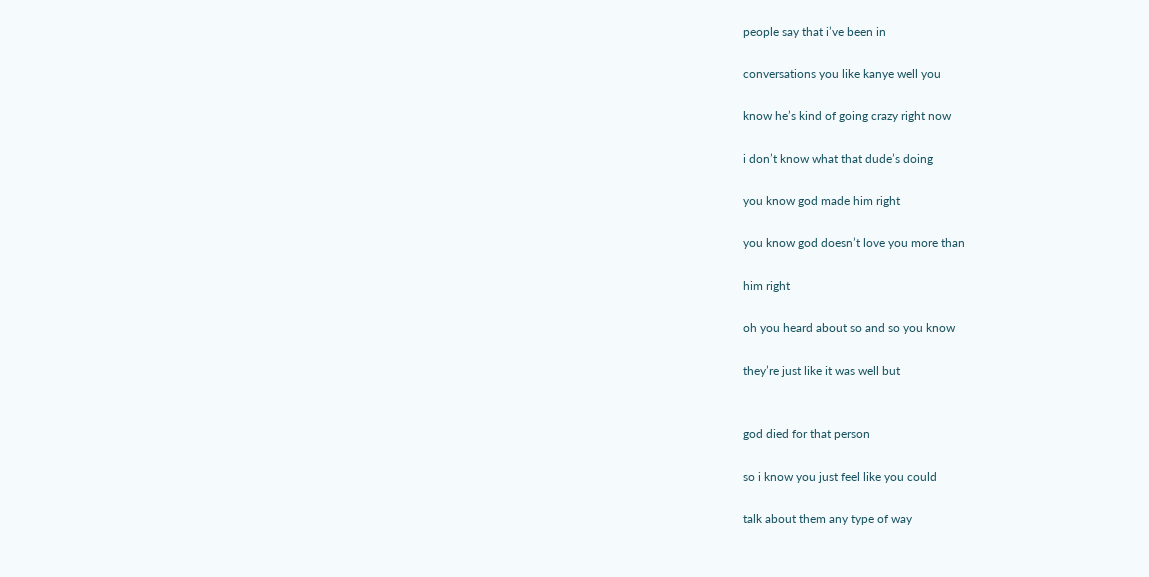people say that i’ve been in

conversations you like kanye well you

know he’s kind of going crazy right now

i don’t know what that dude’s doing

you know god made him right

you know god doesn’t love you more than

him right

oh you heard about so and so you know

they’re just like it was well but


god died for that person

so i know you just feel like you could

talk about them any type of way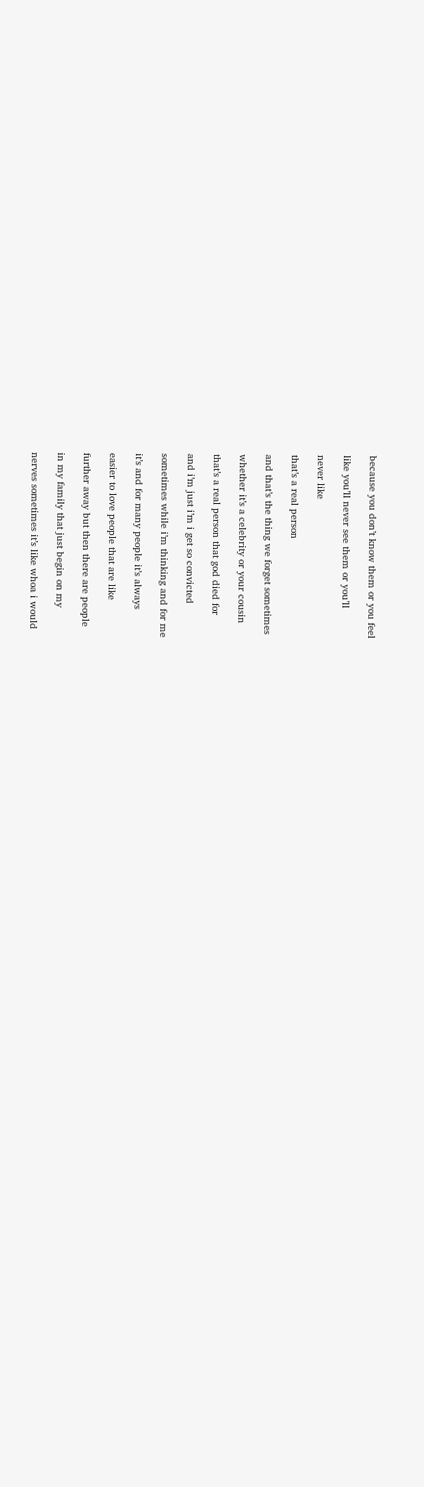because you don’t know them or you feel

like you’ll never see them or you’ll

never like

that’s a real person

and that’s the thing we forget sometimes

whether it’s a celebrity or your cousin

that’s a real person that god died for

and i’m just i’m i get so convicted

sometimes while i’m thinking and for me

it’s and for many people it’s always

easier to love people that are like

further away but then there are people

in my family that just begin on my

nerves sometimes it’s like whoa i would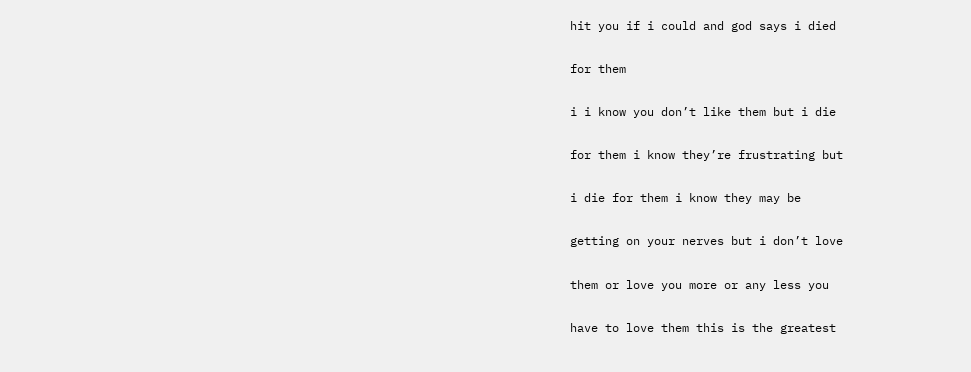hit you if i could and god says i died

for them

i i know you don’t like them but i die

for them i know they’re frustrating but

i die for them i know they may be

getting on your nerves but i don’t love

them or love you more or any less you

have to love them this is the greatest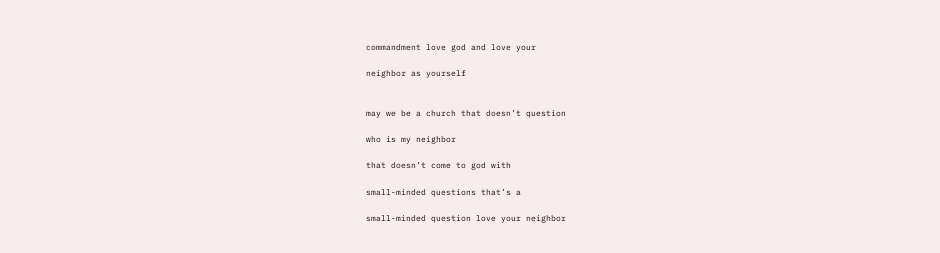commandment love god and love your

neighbor as yourself


may we be a church that doesn’t question

who is my neighbor

that doesn’t come to god with

small-minded questions that’s a

small-minded question love your neighbor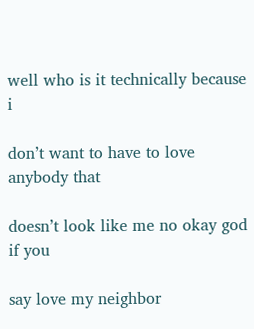well who is it technically because i

don’t want to have to love anybody that

doesn’t look like me no okay god if you

say love my neighbor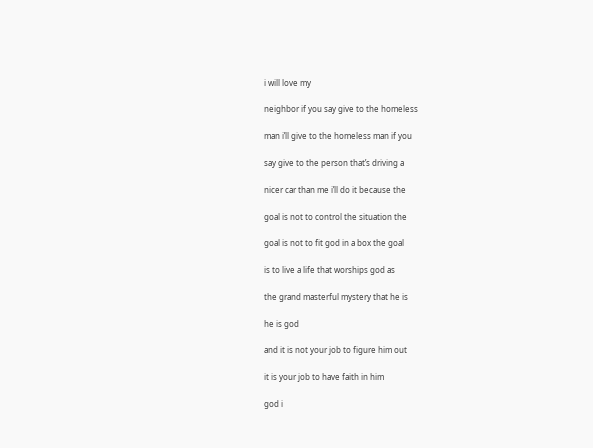i will love my

neighbor if you say give to the homeless

man i’ll give to the homeless man if you

say give to the person that’s driving a

nicer car than me i’ll do it because the

goal is not to control the situation the

goal is not to fit god in a box the goal

is to live a life that worships god as

the grand masterful mystery that he is

he is god

and it is not your job to figure him out

it is your job to have faith in him

god i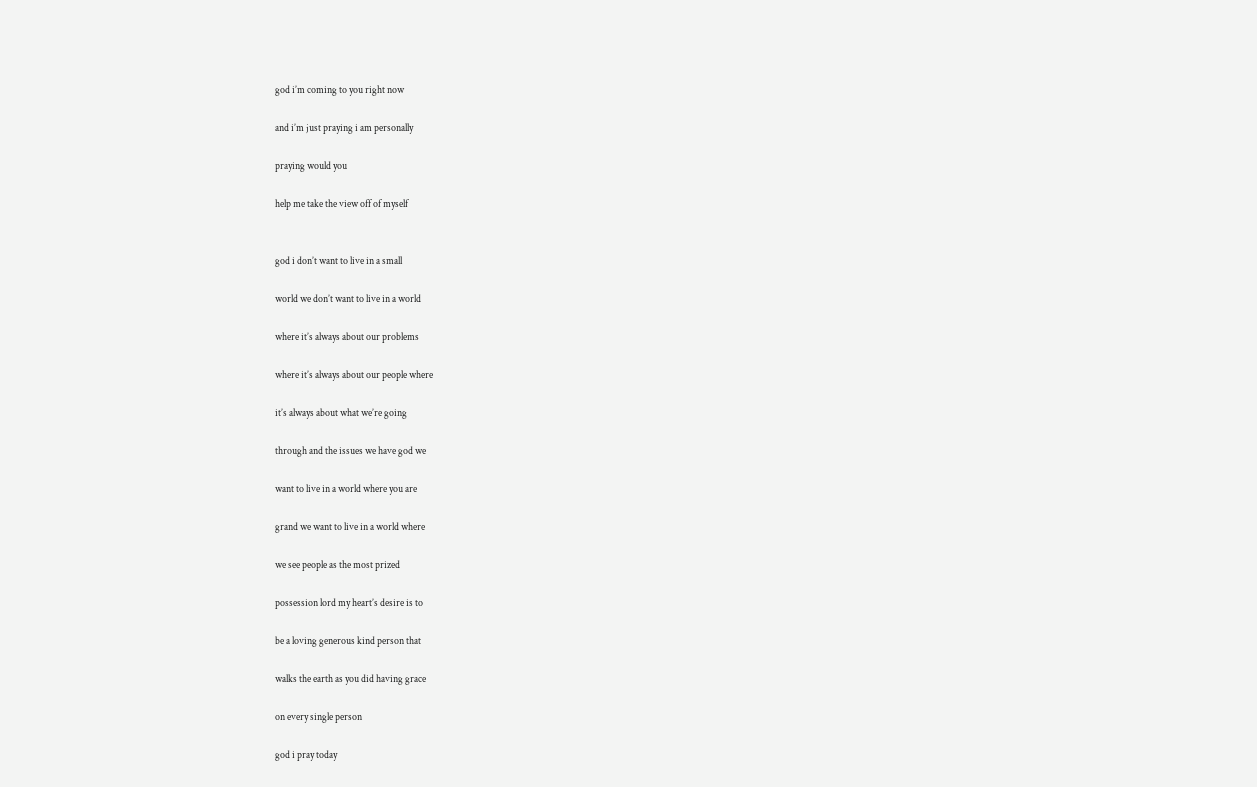god i’m coming to you right now

and i’m just praying i am personally

praying would you

help me take the view off of myself


god i don’t want to live in a small

world we don’t want to live in a world

where it’s always about our problems

where it’s always about our people where

it’s always about what we’re going

through and the issues we have god we

want to live in a world where you are

grand we want to live in a world where

we see people as the most prized

possession lord my heart’s desire is to

be a loving generous kind person that

walks the earth as you did having grace

on every single person

god i pray today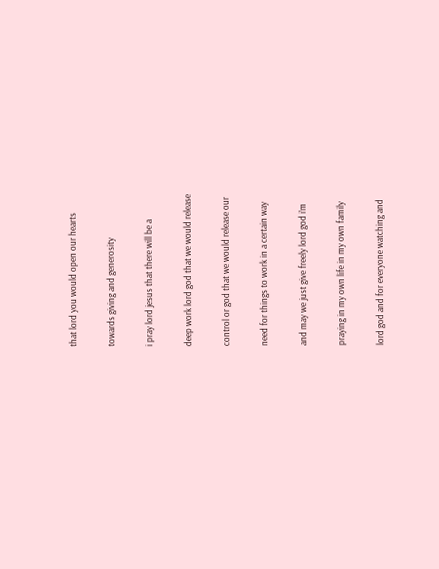that lord you would open our hearts

towards giving and generosity

i pray lord jesus that there will be a

deep work lord god that we would release

control or god that we would release our

need for things to work in a certain way

and may we just give freely lord god i’m

praying in my own life in my own family

lord god and for everyone watching and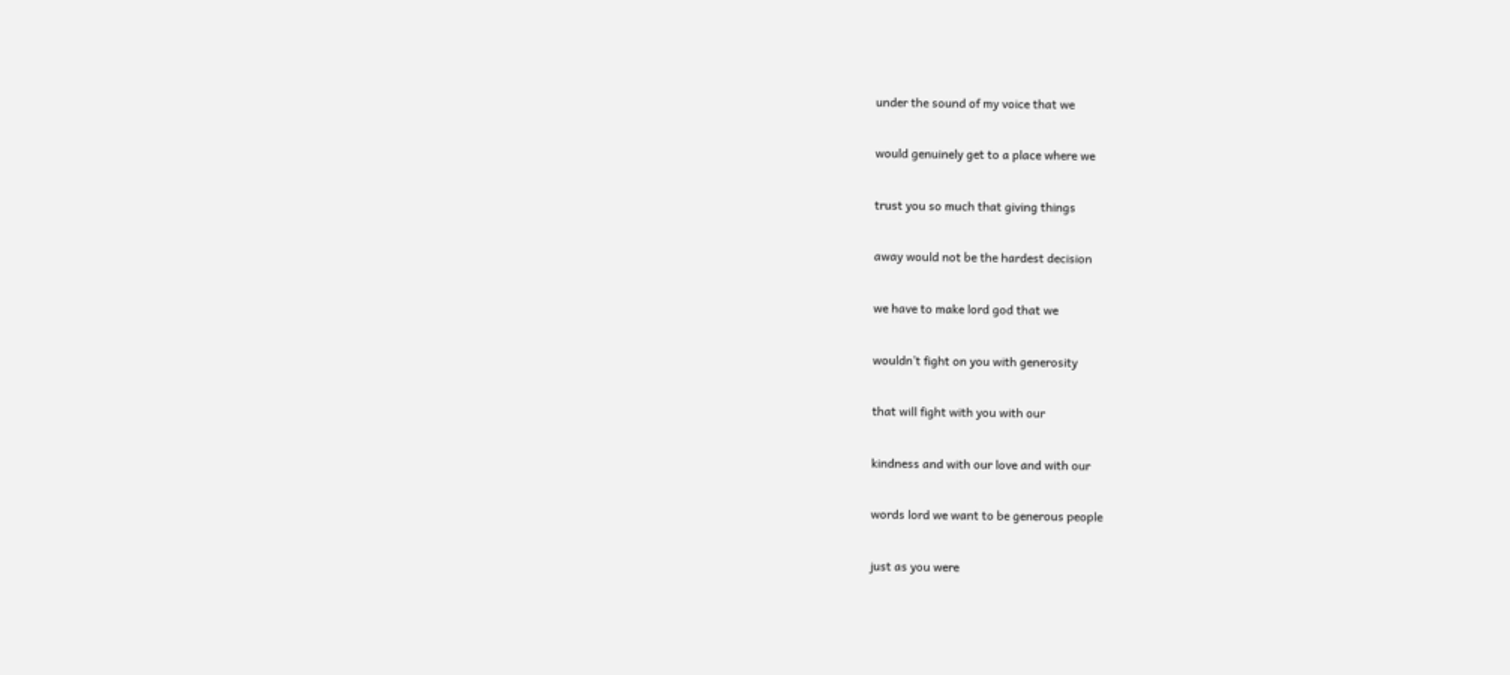under the sound of my voice that we

would genuinely get to a place where we

trust you so much that giving things

away would not be the hardest decision

we have to make lord god that we

wouldn’t fight on you with generosity

that will fight with you with our

kindness and with our love and with our

words lord we want to be generous people

just as you were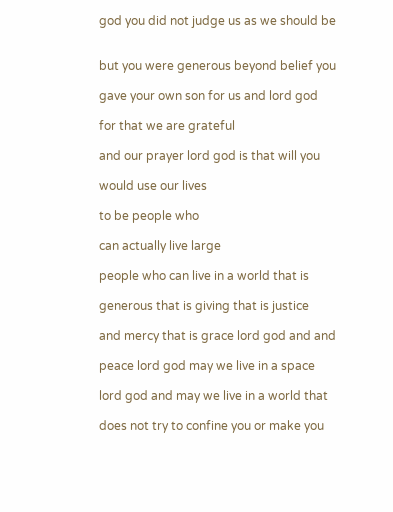god you did not judge us as we should be


but you were generous beyond belief you

gave your own son for us and lord god

for that we are grateful

and our prayer lord god is that will you

would use our lives

to be people who

can actually live large

people who can live in a world that is

generous that is giving that is justice

and mercy that is grace lord god and and

peace lord god may we live in a space

lord god and may we live in a world that

does not try to confine you or make you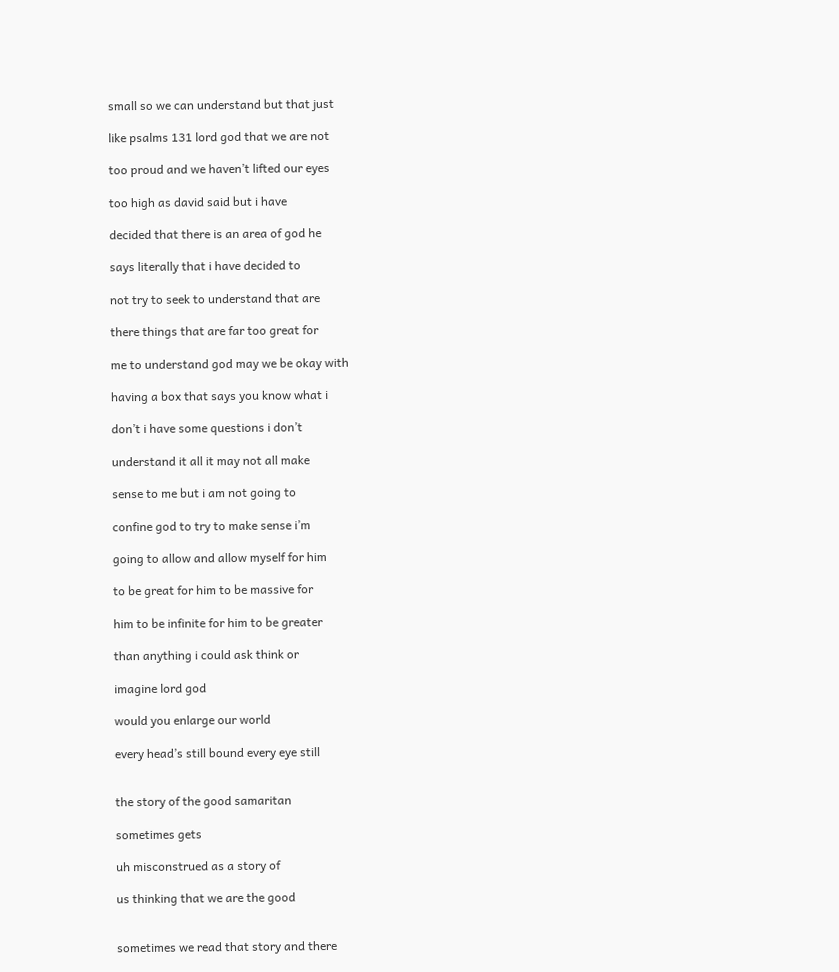small so we can understand but that just

like psalms 131 lord god that we are not

too proud and we haven’t lifted our eyes

too high as david said but i have

decided that there is an area of god he

says literally that i have decided to

not try to seek to understand that are

there things that are far too great for

me to understand god may we be okay with

having a box that says you know what i

don’t i have some questions i don’t

understand it all it may not all make

sense to me but i am not going to

confine god to try to make sense i’m

going to allow and allow myself for him

to be great for him to be massive for

him to be infinite for him to be greater

than anything i could ask think or

imagine lord god

would you enlarge our world

every head’s still bound every eye still


the story of the good samaritan

sometimes gets

uh misconstrued as a story of

us thinking that we are the good


sometimes we read that story and there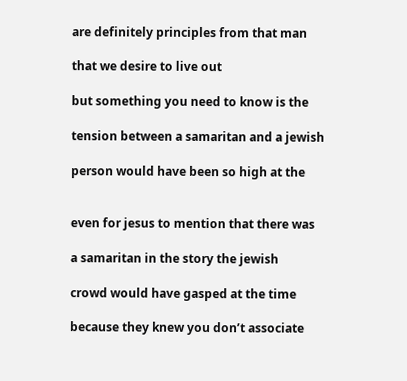are definitely principles from that man

that we desire to live out

but something you need to know is the

tension between a samaritan and a jewish

person would have been so high at the


even for jesus to mention that there was

a samaritan in the story the jewish

crowd would have gasped at the time

because they knew you don’t associate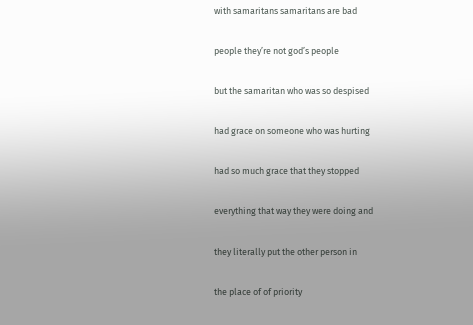with samaritans samaritans are bad

people they’re not god’s people

but the samaritan who was so despised

had grace on someone who was hurting

had so much grace that they stopped

everything that way they were doing and

they literally put the other person in

the place of of priority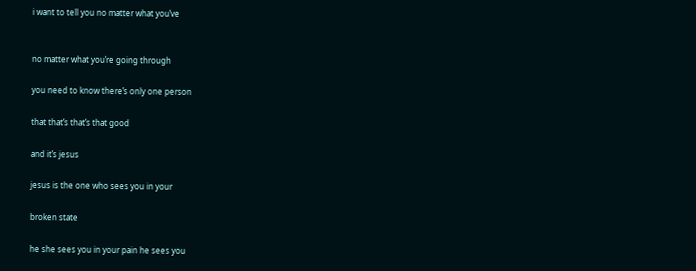i want to tell you no matter what you’ve


no matter what you’re going through

you need to know there’s only one person

that that’s that’s that good

and it’s jesus

jesus is the one who sees you in your

broken state

he she sees you in your pain he sees you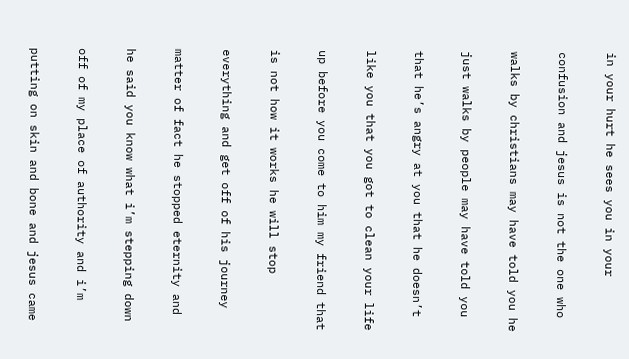in your hurt he sees you in your

confusion and jesus is not the one who

walks by christians may have told you he

just walks by people may have told you

that he’s angry at you that he doesn’t

like you that you got to clean your life

up before you come to him my friend that

is not how it works he will stop

everything and get off of his journey

matter of fact he stopped eternity and

he said you know what i’m stepping down

off of my place of authority and i’m

putting on skin and bone and jesus came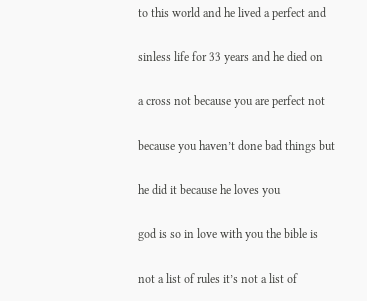to this world and he lived a perfect and

sinless life for 33 years and he died on

a cross not because you are perfect not

because you haven’t done bad things but

he did it because he loves you

god is so in love with you the bible is

not a list of rules it’s not a list of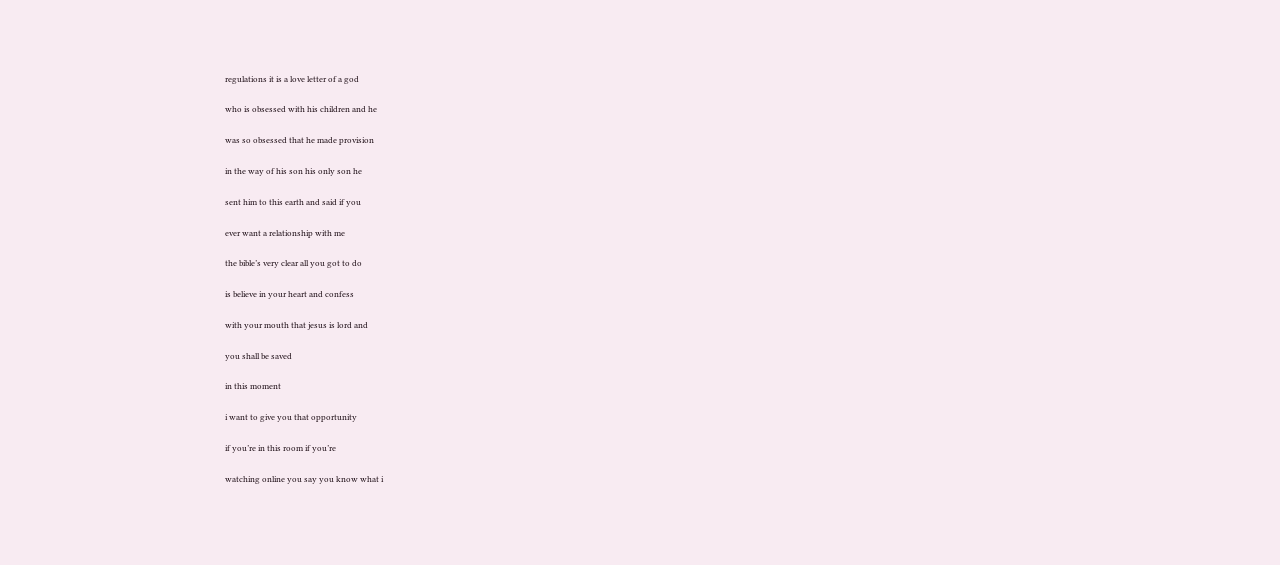regulations it is a love letter of a god

who is obsessed with his children and he

was so obsessed that he made provision

in the way of his son his only son he

sent him to this earth and said if you

ever want a relationship with me

the bible’s very clear all you got to do

is believe in your heart and confess

with your mouth that jesus is lord and

you shall be saved

in this moment

i want to give you that opportunity

if you’re in this room if you’re

watching online you say you know what i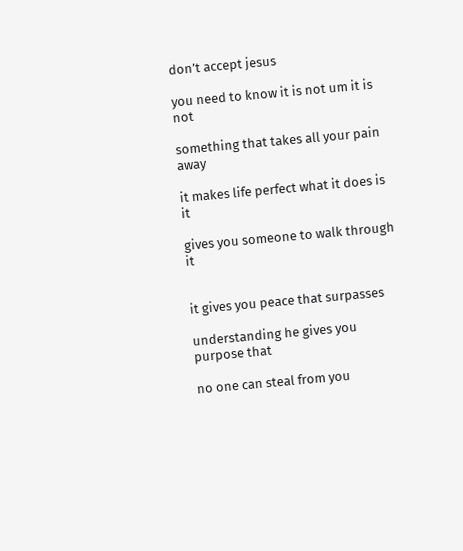don’t accept jesus

you need to know it is not um it is not

something that takes all your pain away

it makes life perfect what it does is it

gives you someone to walk through it


it gives you peace that surpasses

understanding he gives you purpose that

no one can steal from you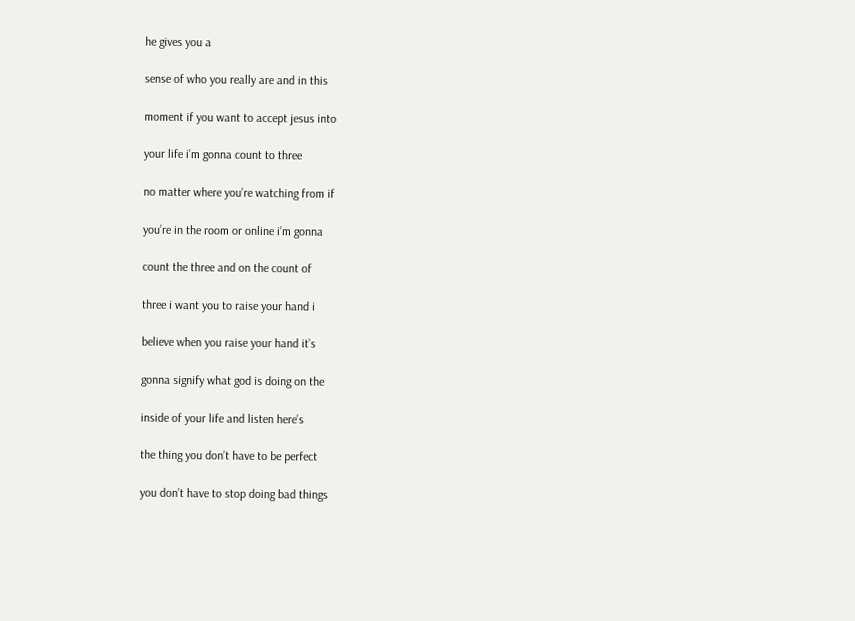he gives you a

sense of who you really are and in this

moment if you want to accept jesus into

your life i’m gonna count to three

no matter where you’re watching from if

you’re in the room or online i’m gonna

count the three and on the count of

three i want you to raise your hand i

believe when you raise your hand it’s

gonna signify what god is doing on the

inside of your life and listen here’s

the thing you don’t have to be perfect

you don’t have to stop doing bad things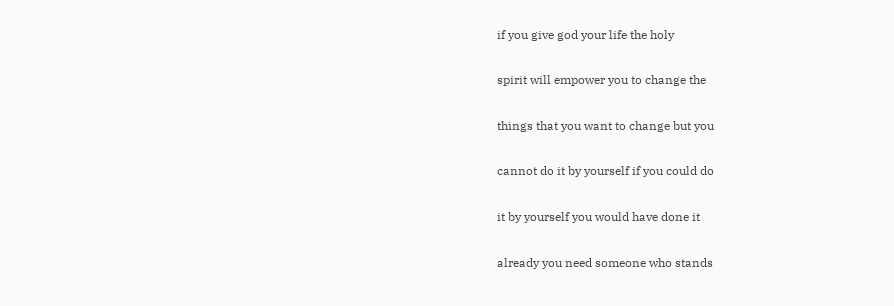if you give god your life the holy

spirit will empower you to change the

things that you want to change but you

cannot do it by yourself if you could do

it by yourself you would have done it

already you need someone who stands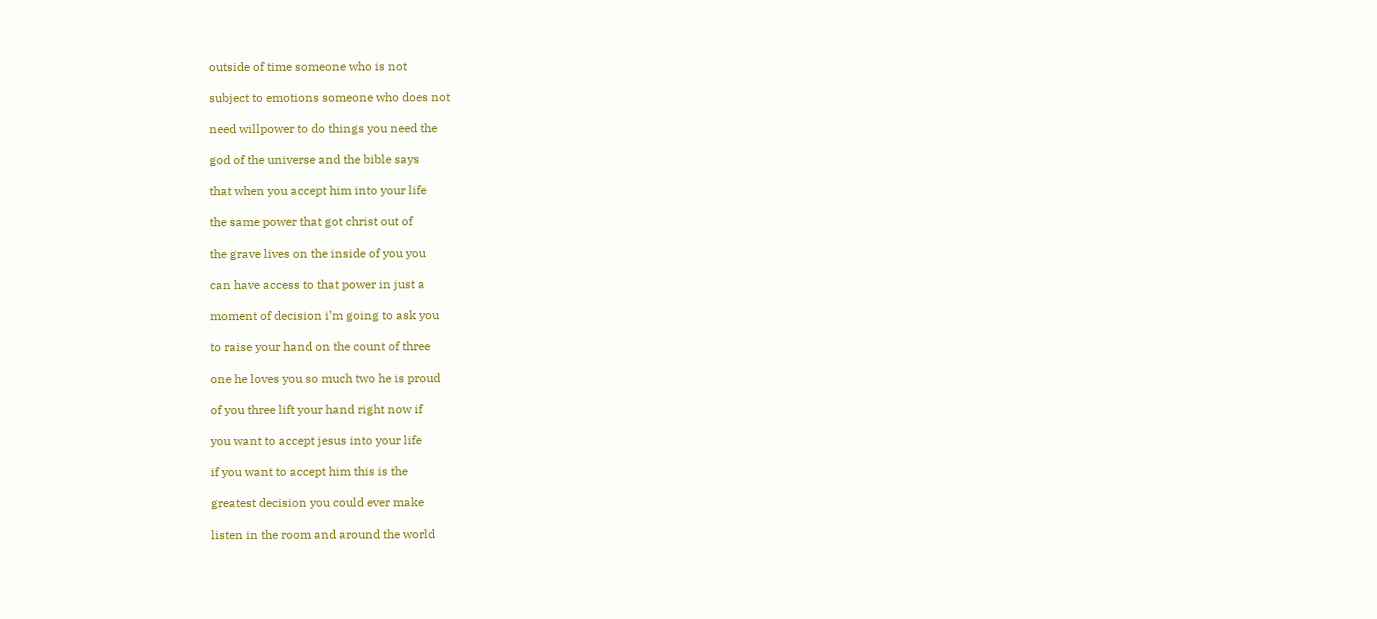outside of time someone who is not

subject to emotions someone who does not

need willpower to do things you need the

god of the universe and the bible says

that when you accept him into your life

the same power that got christ out of

the grave lives on the inside of you you

can have access to that power in just a

moment of decision i’m going to ask you

to raise your hand on the count of three

one he loves you so much two he is proud

of you three lift your hand right now if

you want to accept jesus into your life

if you want to accept him this is the

greatest decision you could ever make

listen in the room and around the world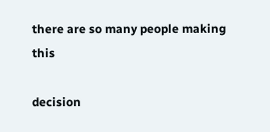there are so many people making this

decision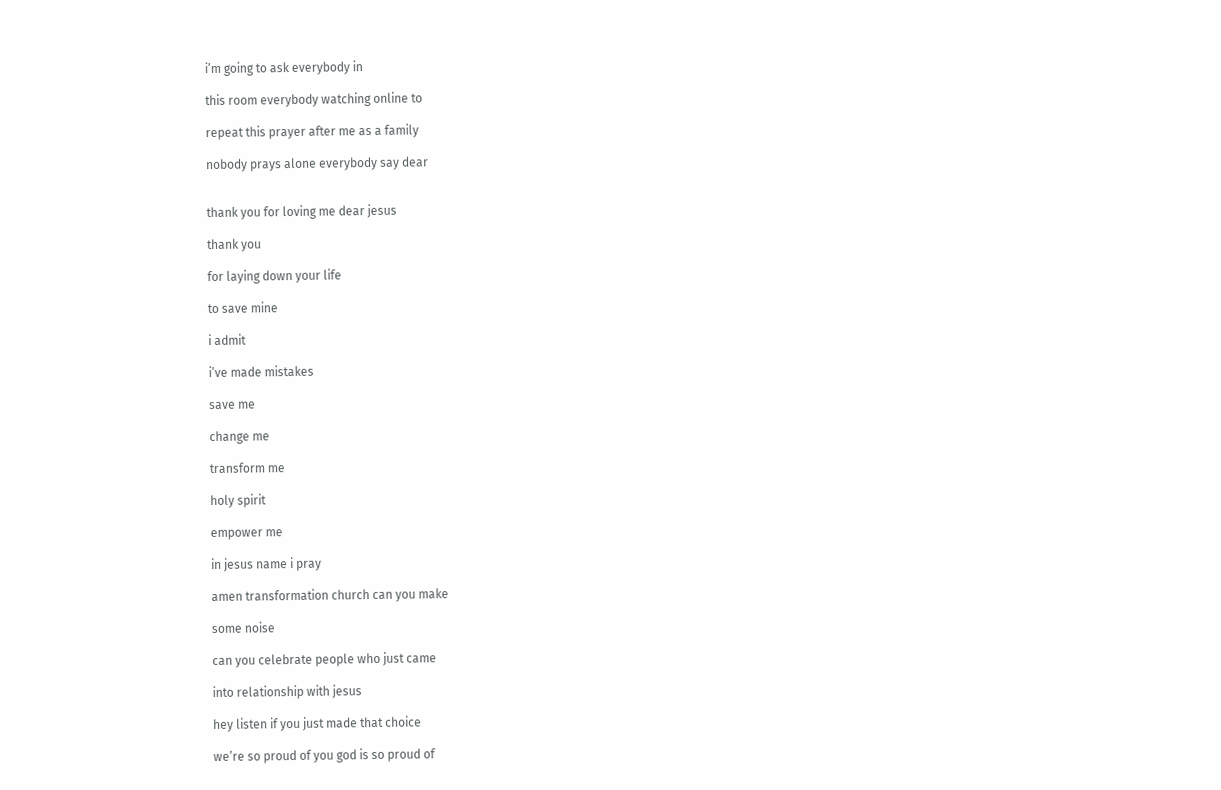i’m going to ask everybody in

this room everybody watching online to

repeat this prayer after me as a family

nobody prays alone everybody say dear


thank you for loving me dear jesus

thank you

for laying down your life

to save mine

i admit

i’ve made mistakes

save me

change me

transform me

holy spirit

empower me

in jesus name i pray

amen transformation church can you make

some noise

can you celebrate people who just came

into relationship with jesus

hey listen if you just made that choice

we’re so proud of you god is so proud of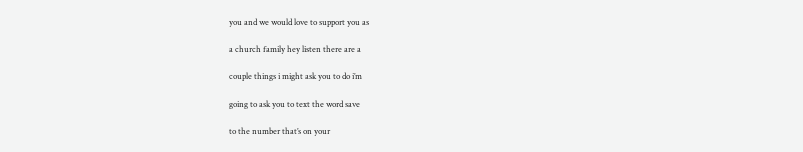you and we would love to support you as

a church family hey listen there are a

couple things i might ask you to do i’m

going to ask you to text the word save

to the number that’s on your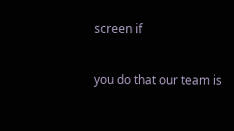screen if

you do that our team is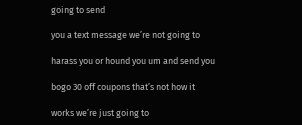going to send

you a text message we’re not going to

harass you or hound you um and send you

bogo 30 off coupons that’s not how it

works we’re just going to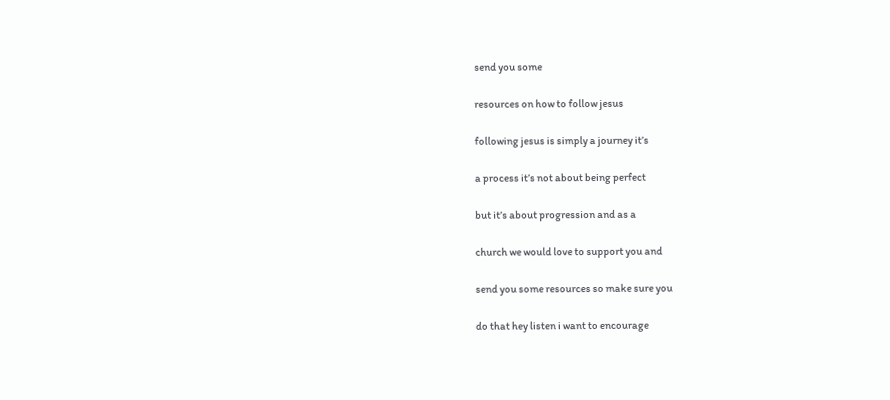send you some

resources on how to follow jesus

following jesus is simply a journey it’s

a process it’s not about being perfect

but it’s about progression and as a

church we would love to support you and

send you some resources so make sure you

do that hey listen i want to encourage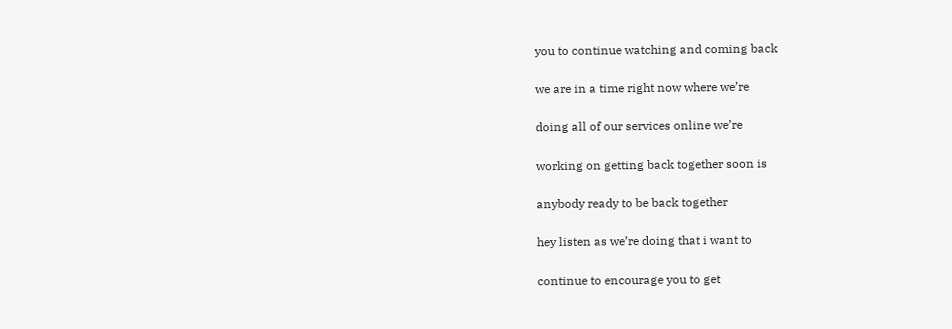you to continue watching and coming back

we are in a time right now where we’re

doing all of our services online we’re

working on getting back together soon is

anybody ready to be back together

hey listen as we’re doing that i want to

continue to encourage you to get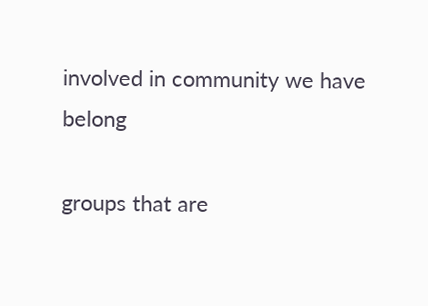involved in community we have belong

groups that are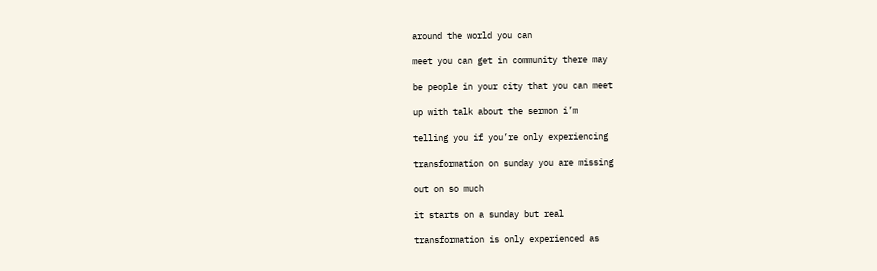around the world you can

meet you can get in community there may

be people in your city that you can meet

up with talk about the sermon i’m

telling you if you’re only experiencing

transformation on sunday you are missing

out on so much

it starts on a sunday but real

transformation is only experienced as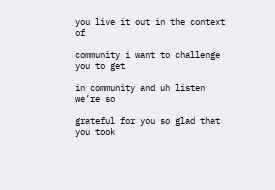you live it out in the context of

community i want to challenge you to get

in community and uh listen we’re so

grateful for you so glad that you took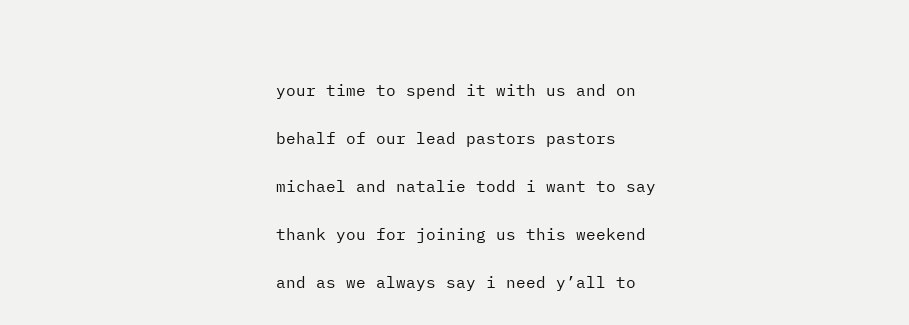your time to spend it with us and on

behalf of our lead pastors pastors

michael and natalie todd i want to say

thank you for joining us this weekend

and as we always say i need y’all to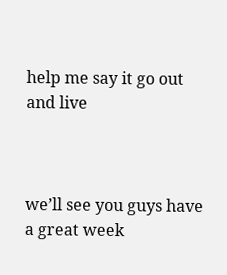help me say it go out and live



we’ll see you guys have a great week